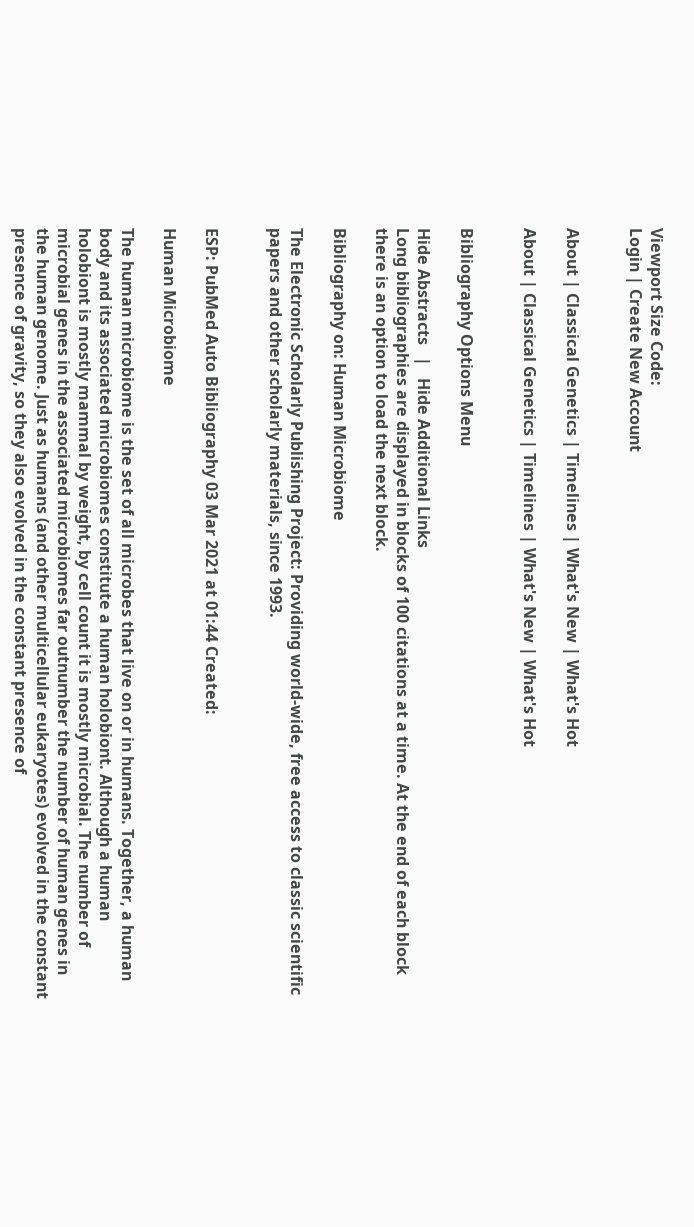Viewport Size Code:
Login | Create New Account


About | Classical Genetics | Timelines | What's New | What's Hot

About | Classical Genetics | Timelines | What's New | What's Hot


Bibliography Options Menu

Hide Abstracts   |   Hide Additional Links
Long bibliographies are displayed in blocks of 100 citations at a time. At the end of each block there is an option to load the next block.

Bibliography on: Human Microbiome

The Electronic Scholarly Publishing Project: Providing world-wide, free access to classic scientific papers and other scholarly materials, since 1993.


ESP: PubMed Auto Bibliography 03 Mar 2021 at 01:44 Created:

Human Microbiome

The human microbiome is the set of all microbes that live on or in humans. Together, a human body and its associated microbiomes constitute a human holobiont. Although a human holobiont is mostly mammal by weight, by cell count it is mostly microbial. The number of microbial genes in the associated microbiomes far outnumber the number of human genes in the human genome. Just as humans (and other multicellular eukaryotes) evolved in the constant presence of gravity, so they also evolved in the constant presence of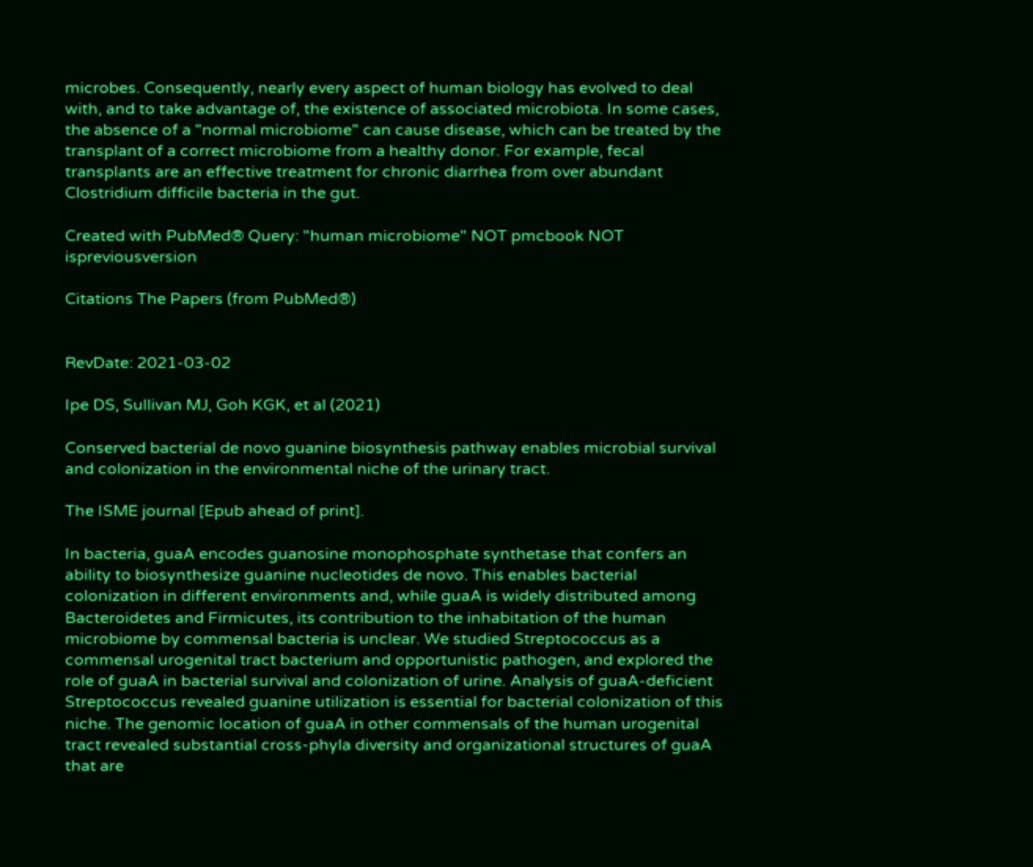microbes. Consequently, nearly every aspect of human biology has evolved to deal with, and to take advantage of, the existence of associated microbiota. In some cases, the absence of a "normal microbiome" can cause disease, which can be treated by the transplant of a correct microbiome from a healthy donor. For example, fecal transplants are an effective treatment for chronic diarrhea from over abundant Clostridium difficile bacteria in the gut.

Created with PubMed® Query: "human microbiome" NOT pmcbook NOT ispreviousversion

Citations The Papers (from PubMed®)


RevDate: 2021-03-02

Ipe DS, Sullivan MJ, Goh KGK, et al (2021)

Conserved bacterial de novo guanine biosynthesis pathway enables microbial survival and colonization in the environmental niche of the urinary tract.

The ISME journal [Epub ahead of print].

In bacteria, guaA encodes guanosine monophosphate synthetase that confers an ability to biosynthesize guanine nucleotides de novo. This enables bacterial colonization in different environments and, while guaA is widely distributed among Bacteroidetes and Firmicutes, its contribution to the inhabitation of the human microbiome by commensal bacteria is unclear. We studied Streptococcus as a commensal urogenital tract bacterium and opportunistic pathogen, and explored the role of guaA in bacterial survival and colonization of urine. Analysis of guaA-deficient Streptococcus revealed guanine utilization is essential for bacterial colonization of this niche. The genomic location of guaA in other commensals of the human urogenital tract revealed substantial cross-phyla diversity and organizational structures of guaA that are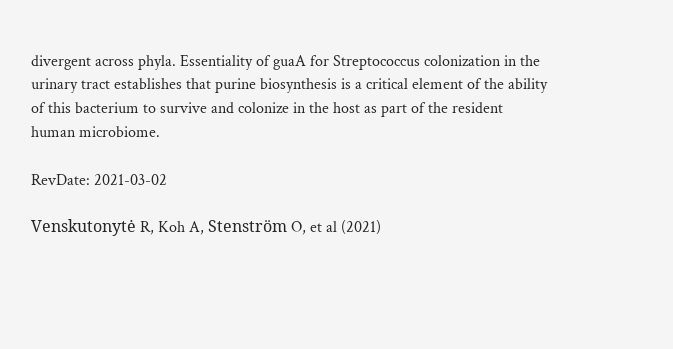divergent across phyla. Essentiality of guaA for Streptococcus colonization in the urinary tract establishes that purine biosynthesis is a critical element of the ability of this bacterium to survive and colonize in the host as part of the resident human microbiome.

RevDate: 2021-03-02

Venskutonytė R, Koh A, Stenström O, et al (2021)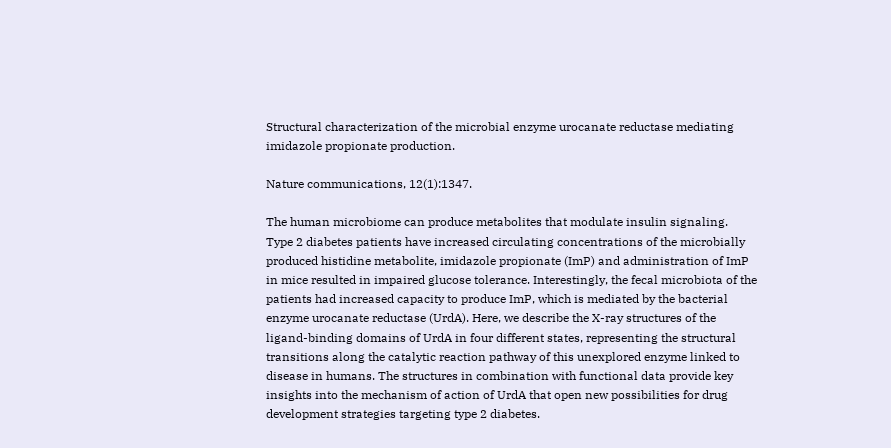Structural characterization of the microbial enzyme urocanate reductase mediating imidazole propionate production.

Nature communications, 12(1):1347.

The human microbiome can produce metabolites that modulate insulin signaling. Type 2 diabetes patients have increased circulating concentrations of the microbially produced histidine metabolite, imidazole propionate (ImP) and administration of ImP in mice resulted in impaired glucose tolerance. Interestingly, the fecal microbiota of the patients had increased capacity to produce ImP, which is mediated by the bacterial enzyme urocanate reductase (UrdA). Here, we describe the X-ray structures of the ligand-binding domains of UrdA in four different states, representing the structural transitions along the catalytic reaction pathway of this unexplored enzyme linked to disease in humans. The structures in combination with functional data provide key insights into the mechanism of action of UrdA that open new possibilities for drug development strategies targeting type 2 diabetes.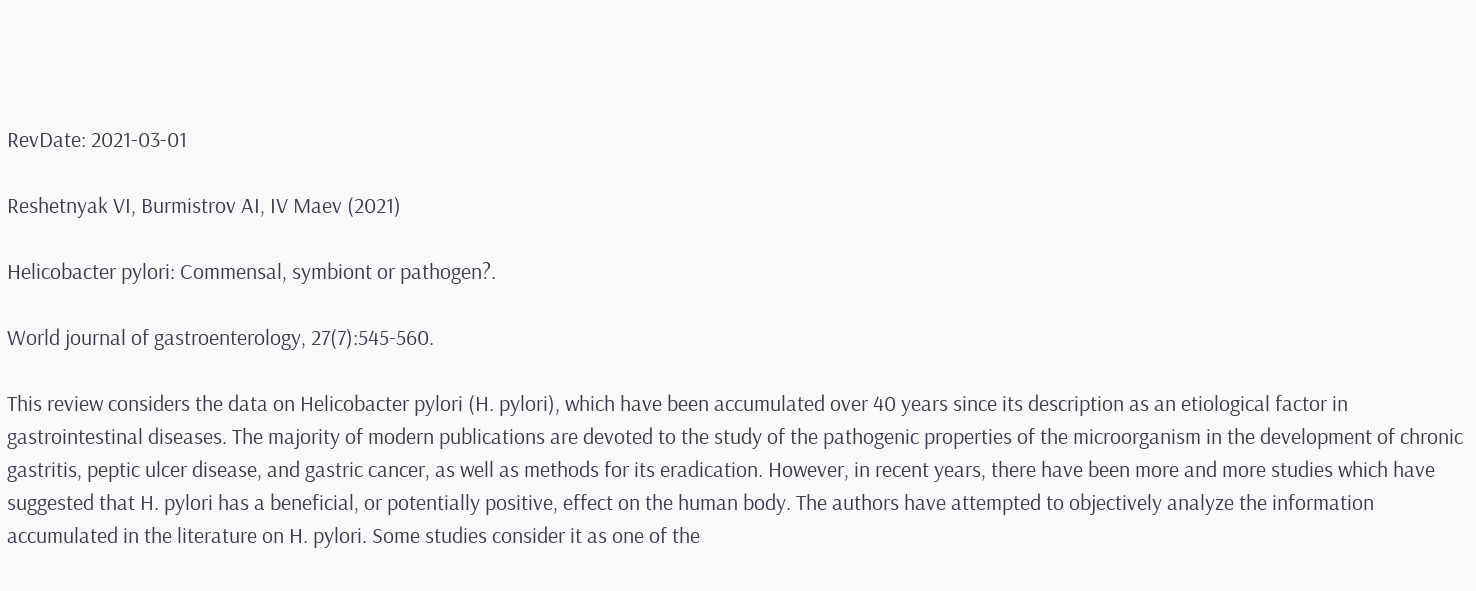RevDate: 2021-03-01

Reshetnyak VI, Burmistrov AI, IV Maev (2021)

Helicobacter pylori: Commensal, symbiont or pathogen?.

World journal of gastroenterology, 27(7):545-560.

This review considers the data on Helicobacter pylori (H. pylori), which have been accumulated over 40 years since its description as an etiological factor in gastrointestinal diseases. The majority of modern publications are devoted to the study of the pathogenic properties of the microorganism in the development of chronic gastritis, peptic ulcer disease, and gastric cancer, as well as methods for its eradication. However, in recent years, there have been more and more studies which have suggested that H. pylori has a beneficial, or potentially positive, effect on the human body. The authors have attempted to objectively analyze the information accumulated in the literature on H. pylori. Some studies consider it as one of the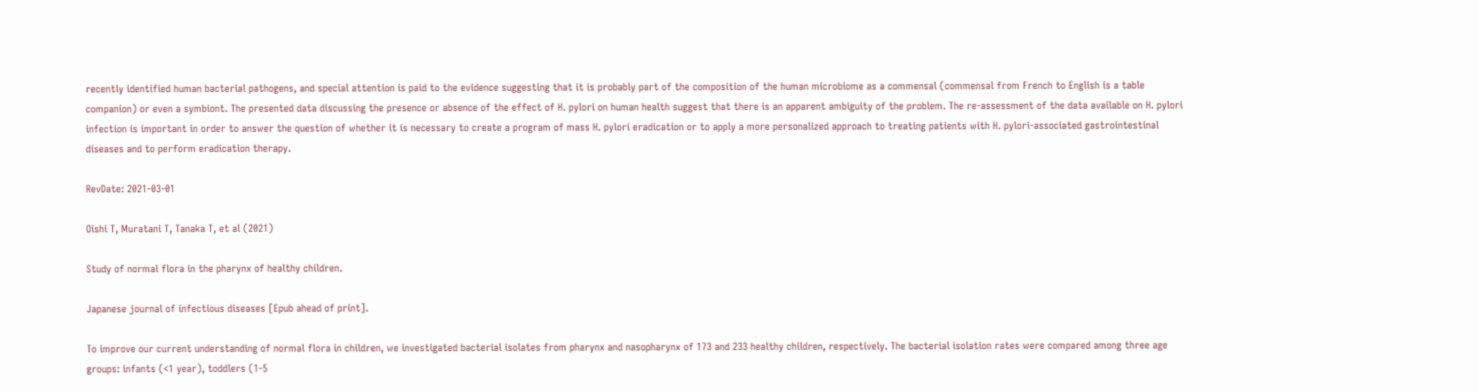recently identified human bacterial pathogens, and special attention is paid to the evidence suggesting that it is probably part of the composition of the human microbiome as a commensal (commensal from French to English is a table companion) or even a symbiont. The presented data discussing the presence or absence of the effect of H. pylori on human health suggest that there is an apparent ambiguity of the problem. The re-assessment of the data available on H. pylori infection is important in order to answer the question of whether it is necessary to create a program of mass H. pylori eradication or to apply a more personalized approach to treating patients with H. pylori-associated gastrointestinal diseases and to perform eradication therapy.

RevDate: 2021-03-01

Oishi T, Muratani T, Tanaka T, et al (2021)

Study of normal flora in the pharynx of healthy children.

Japanese journal of infectious diseases [Epub ahead of print].

To improve our current understanding of normal flora in children, we investigated bacterial isolates from pharynx and nasopharynx of 173 and 233 healthy children, respectively. The bacterial isolation rates were compared among three age groups: infants (<1 year), toddlers (1-5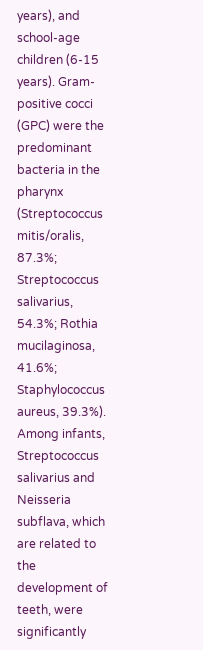years), and school-age children (6-15 years). Gram-positive cocci (GPC) were the predominant bacteria in the pharynx (Streptococcus mitis/oralis, 87.3%; Streptococcus salivarius, 54.3%; Rothia mucilaginosa, 41.6%; Staphylococcus aureus, 39.3%). Among infants, Streptococcus salivarius and Neisseria subflava, which are related to the development of teeth, were significantly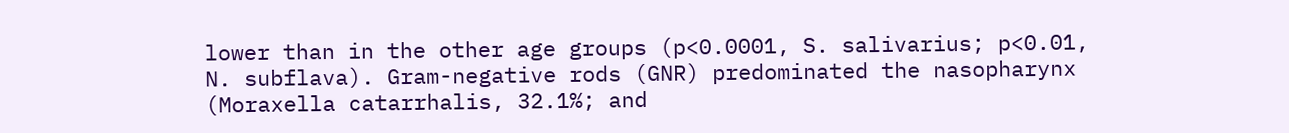lower than in the other age groups (p<0.0001, S. salivarius; p<0.01, N. subflava). Gram-negative rods (GNR) predominated the nasopharynx (Moraxella catarrhalis, 32.1%; and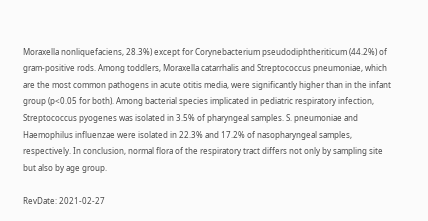Moraxella nonliquefaciens, 28.3%) except for Corynebacterium pseudodiphtheriticum (44.2%) of gram-positive rods. Among toddlers, Moraxella catarrhalis and Streptococcus pneumoniae, which are the most common pathogens in acute otitis media, were significantly higher than in the infant group (p<0.05 for both). Among bacterial species implicated in pediatric respiratory infection, Streptococcus pyogenes was isolated in 3.5% of pharyngeal samples. S. pneumoniae and Haemophilus influenzae were isolated in 22.3% and 17.2% of nasopharyngeal samples, respectively. In conclusion, normal flora of the respiratory tract differs not only by sampling site but also by age group.

RevDate: 2021-02-27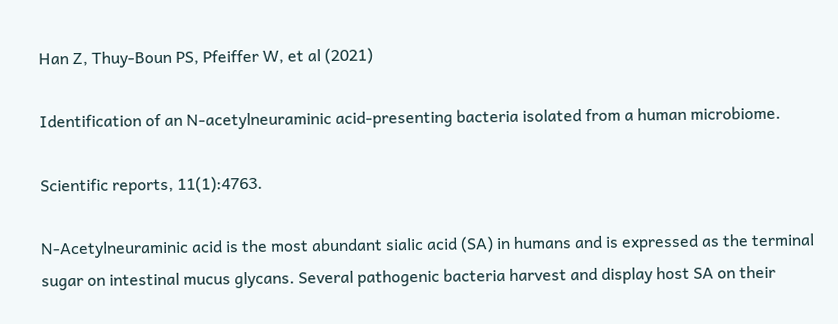Han Z, Thuy-Boun PS, Pfeiffer W, et al (2021)

Identification of an N-acetylneuraminic acid-presenting bacteria isolated from a human microbiome.

Scientific reports, 11(1):4763.

N-Acetylneuraminic acid is the most abundant sialic acid (SA) in humans and is expressed as the terminal sugar on intestinal mucus glycans. Several pathogenic bacteria harvest and display host SA on their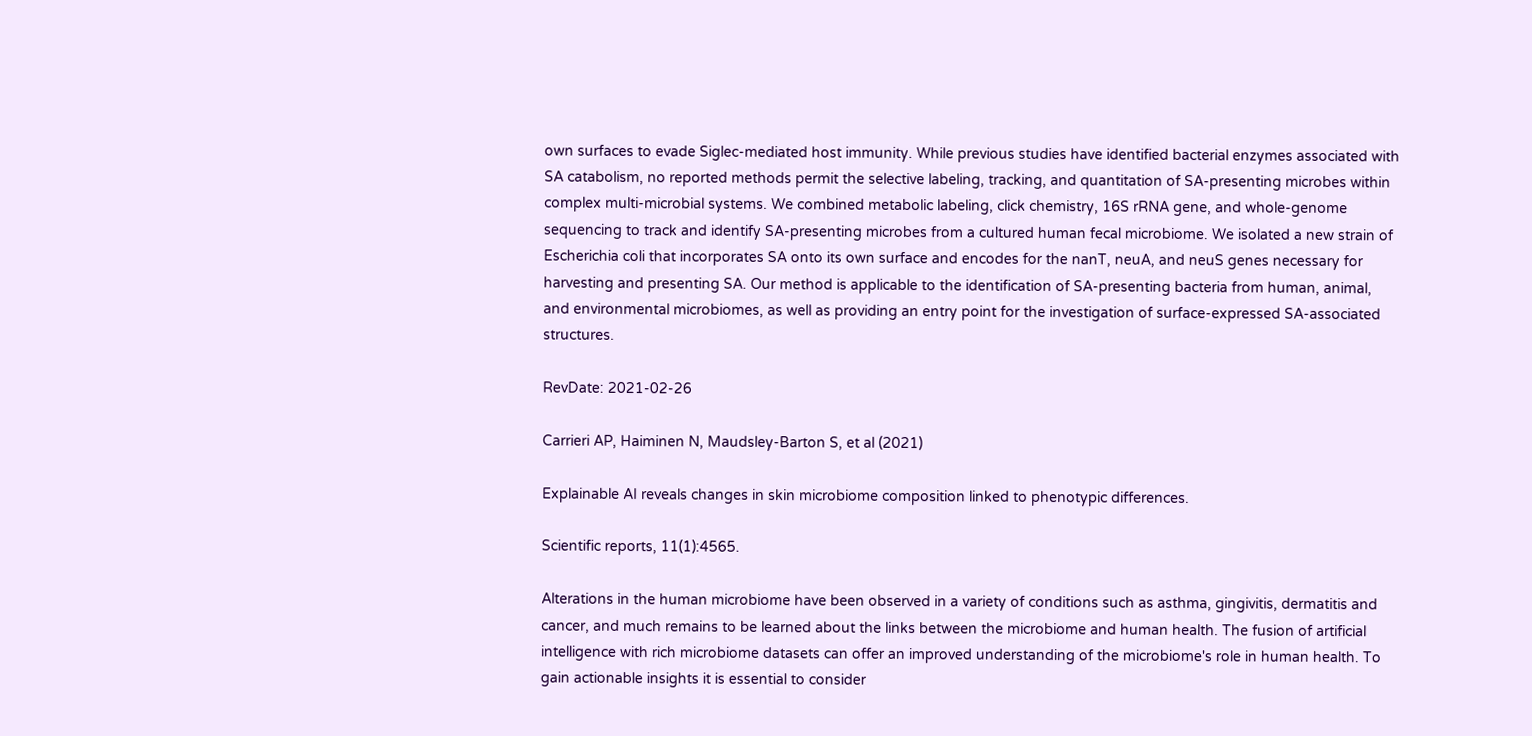own surfaces to evade Siglec-mediated host immunity. While previous studies have identified bacterial enzymes associated with SA catabolism, no reported methods permit the selective labeling, tracking, and quantitation of SA-presenting microbes within complex multi-microbial systems. We combined metabolic labeling, click chemistry, 16S rRNA gene, and whole-genome sequencing to track and identify SA-presenting microbes from a cultured human fecal microbiome. We isolated a new strain of Escherichia coli that incorporates SA onto its own surface and encodes for the nanT, neuA, and neuS genes necessary for harvesting and presenting SA. Our method is applicable to the identification of SA-presenting bacteria from human, animal, and environmental microbiomes, as well as providing an entry point for the investigation of surface-expressed SA-associated structures.

RevDate: 2021-02-26

Carrieri AP, Haiminen N, Maudsley-Barton S, et al (2021)

Explainable AI reveals changes in skin microbiome composition linked to phenotypic differences.

Scientific reports, 11(1):4565.

Alterations in the human microbiome have been observed in a variety of conditions such as asthma, gingivitis, dermatitis and cancer, and much remains to be learned about the links between the microbiome and human health. The fusion of artificial intelligence with rich microbiome datasets can offer an improved understanding of the microbiome's role in human health. To gain actionable insights it is essential to consider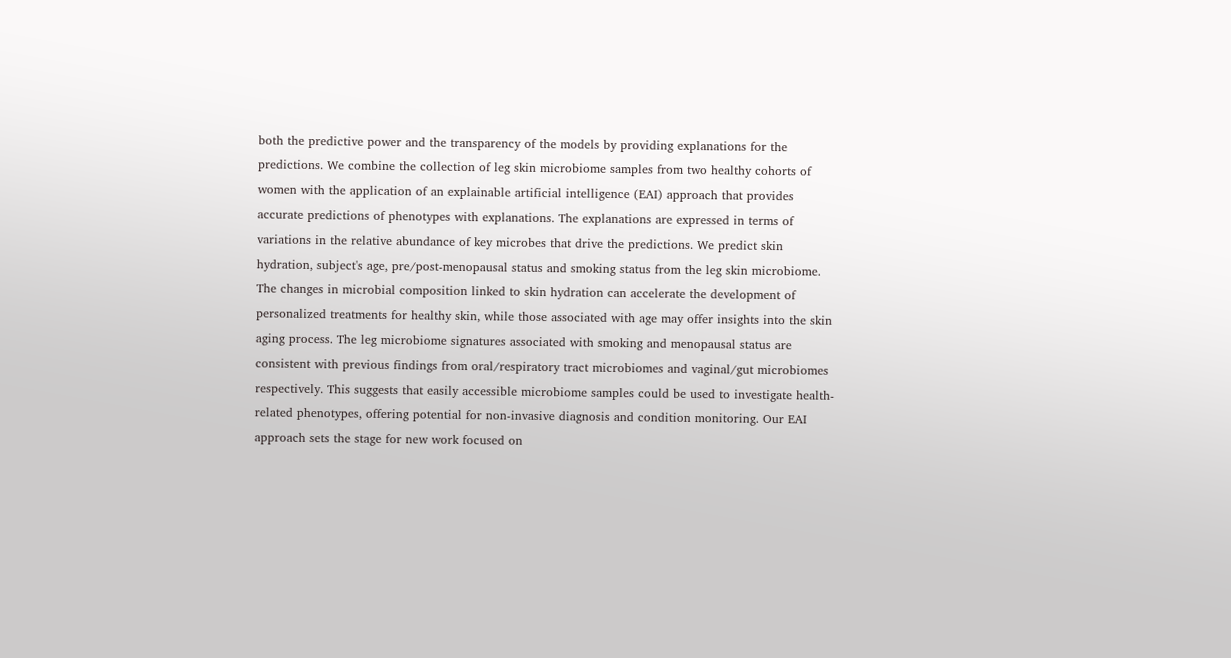both the predictive power and the transparency of the models by providing explanations for the predictions. We combine the collection of leg skin microbiome samples from two healthy cohorts of women with the application of an explainable artificial intelligence (EAI) approach that provides accurate predictions of phenotypes with explanations. The explanations are expressed in terms of variations in the relative abundance of key microbes that drive the predictions. We predict skin hydration, subject's age, pre/post-menopausal status and smoking status from the leg skin microbiome. The changes in microbial composition linked to skin hydration can accelerate the development of personalized treatments for healthy skin, while those associated with age may offer insights into the skin aging process. The leg microbiome signatures associated with smoking and menopausal status are consistent with previous findings from oral/respiratory tract microbiomes and vaginal/gut microbiomes respectively. This suggests that easily accessible microbiome samples could be used to investigate health-related phenotypes, offering potential for non-invasive diagnosis and condition monitoring. Our EAI approach sets the stage for new work focused on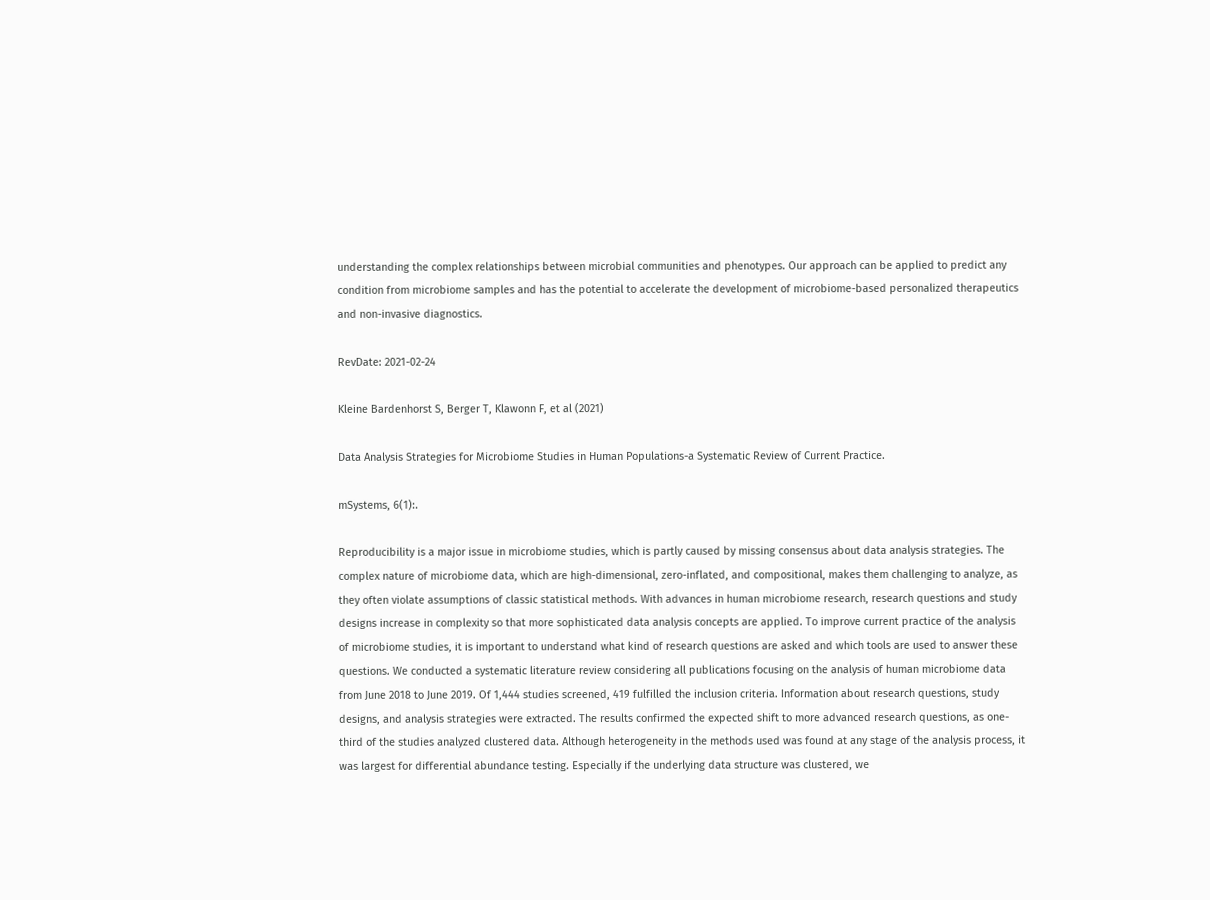understanding the complex relationships between microbial communities and phenotypes. Our approach can be applied to predict any condition from microbiome samples and has the potential to accelerate the development of microbiome-based personalized therapeutics and non-invasive diagnostics.

RevDate: 2021-02-24

Kleine Bardenhorst S, Berger T, Klawonn F, et al (2021)

Data Analysis Strategies for Microbiome Studies in Human Populations-a Systematic Review of Current Practice.

mSystems, 6(1):.

Reproducibility is a major issue in microbiome studies, which is partly caused by missing consensus about data analysis strategies. The complex nature of microbiome data, which are high-dimensional, zero-inflated, and compositional, makes them challenging to analyze, as they often violate assumptions of classic statistical methods. With advances in human microbiome research, research questions and study designs increase in complexity so that more sophisticated data analysis concepts are applied. To improve current practice of the analysis of microbiome studies, it is important to understand what kind of research questions are asked and which tools are used to answer these questions. We conducted a systematic literature review considering all publications focusing on the analysis of human microbiome data from June 2018 to June 2019. Of 1,444 studies screened, 419 fulfilled the inclusion criteria. Information about research questions, study designs, and analysis strategies were extracted. The results confirmed the expected shift to more advanced research questions, as one-third of the studies analyzed clustered data. Although heterogeneity in the methods used was found at any stage of the analysis process, it was largest for differential abundance testing. Especially if the underlying data structure was clustered, we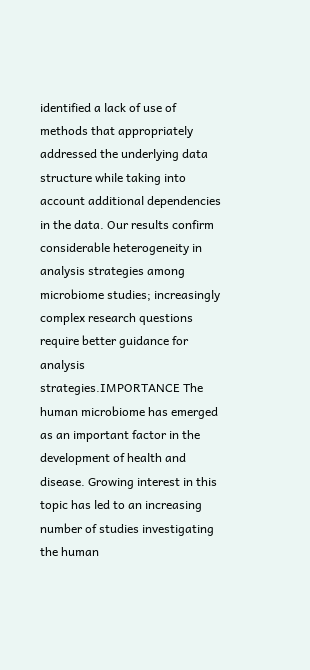identified a lack of use of methods that appropriately addressed the underlying data structure while taking into account additional dependencies in the data. Our results confirm considerable heterogeneity in analysis strategies among microbiome studies; increasingly complex research questions require better guidance for analysis strategies.IMPORTANCE The human microbiome has emerged as an important factor in the development of health and disease. Growing interest in this topic has led to an increasing number of studies investigating the human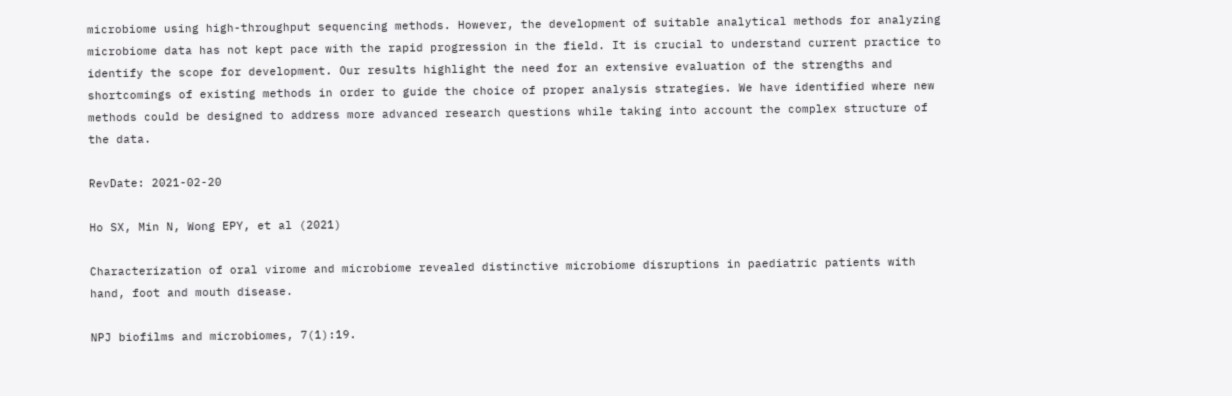microbiome using high-throughput sequencing methods. However, the development of suitable analytical methods for analyzing microbiome data has not kept pace with the rapid progression in the field. It is crucial to understand current practice to identify the scope for development. Our results highlight the need for an extensive evaluation of the strengths and shortcomings of existing methods in order to guide the choice of proper analysis strategies. We have identified where new methods could be designed to address more advanced research questions while taking into account the complex structure of the data.

RevDate: 2021-02-20

Ho SX, Min N, Wong EPY, et al (2021)

Characterization of oral virome and microbiome revealed distinctive microbiome disruptions in paediatric patients with hand, foot and mouth disease.

NPJ biofilms and microbiomes, 7(1):19.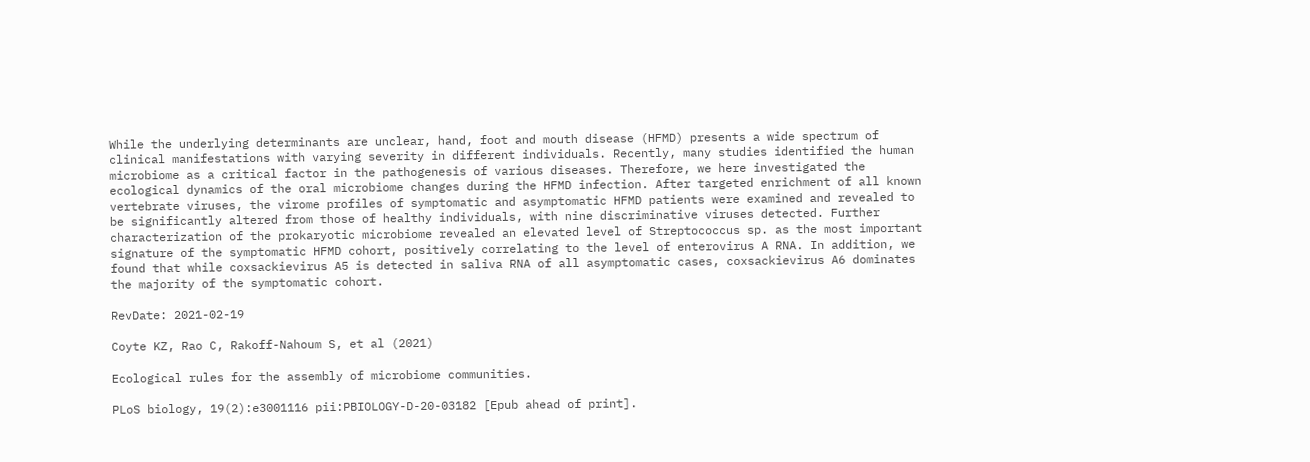While the underlying determinants are unclear, hand, foot and mouth disease (HFMD) presents a wide spectrum of clinical manifestations with varying severity in different individuals. Recently, many studies identified the human microbiome as a critical factor in the pathogenesis of various diseases. Therefore, we here investigated the ecological dynamics of the oral microbiome changes during the HFMD infection. After targeted enrichment of all known vertebrate viruses, the virome profiles of symptomatic and asymptomatic HFMD patients were examined and revealed to be significantly altered from those of healthy individuals, with nine discriminative viruses detected. Further characterization of the prokaryotic microbiome revealed an elevated level of Streptococcus sp. as the most important signature of the symptomatic HFMD cohort, positively correlating to the level of enterovirus A RNA. In addition, we found that while coxsackievirus A5 is detected in saliva RNA of all asymptomatic cases, coxsackievirus A6 dominates the majority of the symptomatic cohort.

RevDate: 2021-02-19

Coyte KZ, Rao C, Rakoff-Nahoum S, et al (2021)

Ecological rules for the assembly of microbiome communities.

PLoS biology, 19(2):e3001116 pii:PBIOLOGY-D-20-03182 [Epub ahead of print].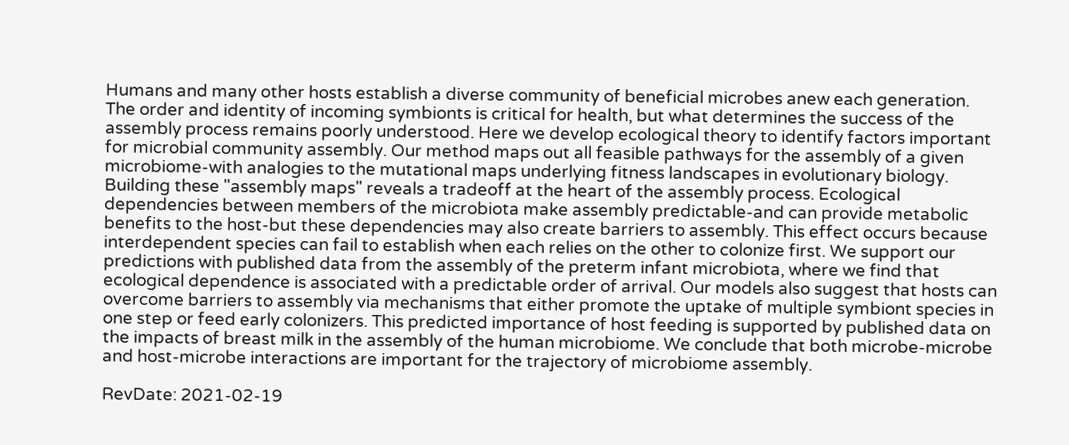Humans and many other hosts establish a diverse community of beneficial microbes anew each generation. The order and identity of incoming symbionts is critical for health, but what determines the success of the assembly process remains poorly understood. Here we develop ecological theory to identify factors important for microbial community assembly. Our method maps out all feasible pathways for the assembly of a given microbiome-with analogies to the mutational maps underlying fitness landscapes in evolutionary biology. Building these "assembly maps" reveals a tradeoff at the heart of the assembly process. Ecological dependencies between members of the microbiota make assembly predictable-and can provide metabolic benefits to the host-but these dependencies may also create barriers to assembly. This effect occurs because interdependent species can fail to establish when each relies on the other to colonize first. We support our predictions with published data from the assembly of the preterm infant microbiota, where we find that ecological dependence is associated with a predictable order of arrival. Our models also suggest that hosts can overcome barriers to assembly via mechanisms that either promote the uptake of multiple symbiont species in one step or feed early colonizers. This predicted importance of host feeding is supported by published data on the impacts of breast milk in the assembly of the human microbiome. We conclude that both microbe-microbe and host-microbe interactions are important for the trajectory of microbiome assembly.

RevDate: 2021-02-19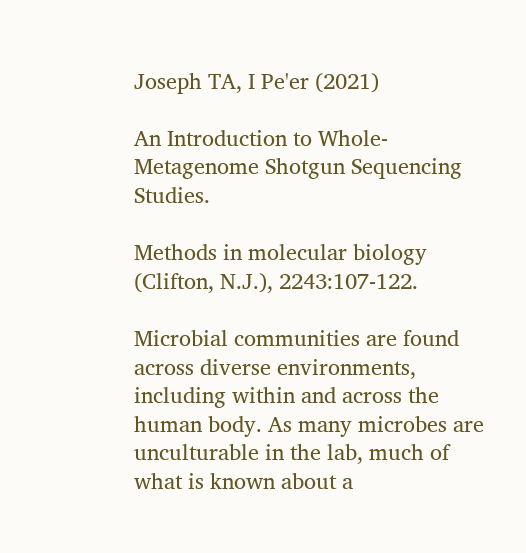Joseph TA, I Pe'er (2021)

An Introduction to Whole-Metagenome Shotgun Sequencing Studies.

Methods in molecular biology (Clifton, N.J.), 2243:107-122.

Microbial communities are found across diverse environments, including within and across the human body. As many microbes are unculturable in the lab, much of what is known about a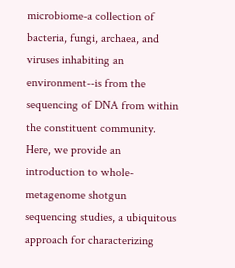microbiome-a collection of bacteria, fungi, archaea, and viruses inhabiting an environment--is from the sequencing of DNA from within the constituent community. Here, we provide an introduction to whole-metagenome shotgun sequencing studies, a ubiquitous approach for characterizing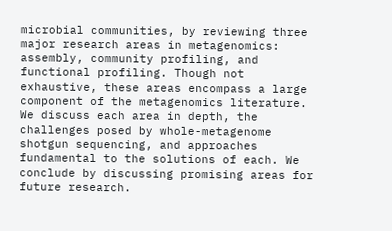microbial communities, by reviewing three major research areas in metagenomics: assembly, community profiling, and functional profiling. Though not exhaustive, these areas encompass a large component of the metagenomics literature. We discuss each area in depth, the challenges posed by whole-metagenome shotgun sequencing, and approaches fundamental to the solutions of each. We conclude by discussing promising areas for future research.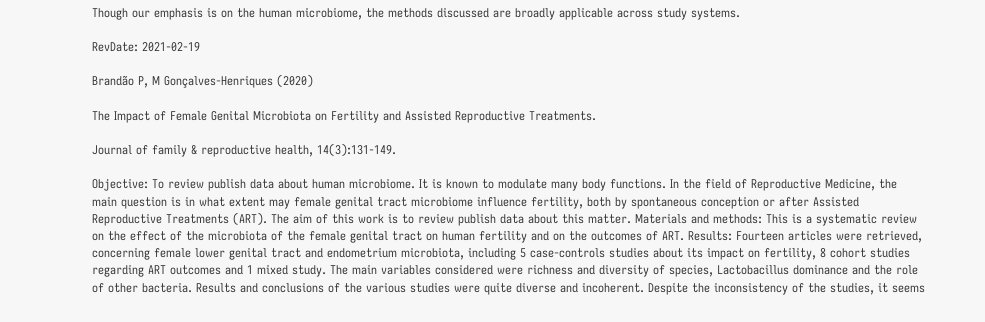Though our emphasis is on the human microbiome, the methods discussed are broadly applicable across study systems.

RevDate: 2021-02-19

Brandão P, M Gonçalves-Henriques (2020)

The Impact of Female Genital Microbiota on Fertility and Assisted Reproductive Treatments.

Journal of family & reproductive health, 14(3):131-149.

Objective: To review publish data about human microbiome. It is known to modulate many body functions. In the field of Reproductive Medicine, the main question is in what extent may female genital tract microbiome influence fertility, both by spontaneous conception or after Assisted Reproductive Treatments (ART). The aim of this work is to review publish data about this matter. Materials and methods: This is a systematic review on the effect of the microbiota of the female genital tract on human fertility and on the outcomes of ART. Results: Fourteen articles were retrieved, concerning female lower genital tract and endometrium microbiota, including 5 case-controls studies about its impact on fertility, 8 cohort studies regarding ART outcomes and 1 mixed study. The main variables considered were richness and diversity of species, Lactobacillus dominance and the role of other bacteria. Results and conclusions of the various studies were quite diverse and incoherent. Despite the inconsistency of the studies, it seems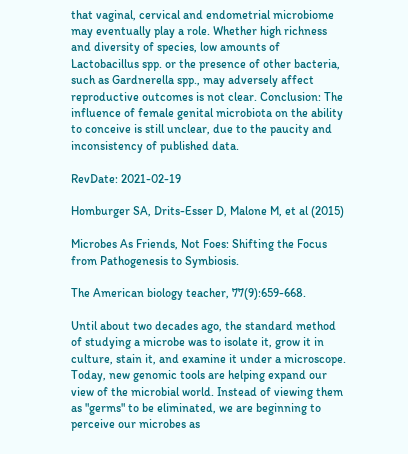that vaginal, cervical and endometrial microbiome may eventually play a role. Whether high richness and diversity of species, low amounts of Lactobacillus spp. or the presence of other bacteria, such as Gardnerella spp., may adversely affect reproductive outcomes is not clear. Conclusion: The influence of female genital microbiota on the ability to conceive is still unclear, due to the paucity and inconsistency of published data.

RevDate: 2021-02-19

Homburger SA, Drits-Esser D, Malone M, et al (2015)

Microbes As Friends, Not Foes: Shifting the Focus from Pathogenesis to Symbiosis.

The American biology teacher, 77(9):659-668.

Until about two decades ago, the standard method of studying a microbe was to isolate it, grow it in culture, stain it, and examine it under a microscope. Today, new genomic tools are helping expand our view of the microbial world. Instead of viewing them as "germs" to be eliminated, we are beginning to perceive our microbes as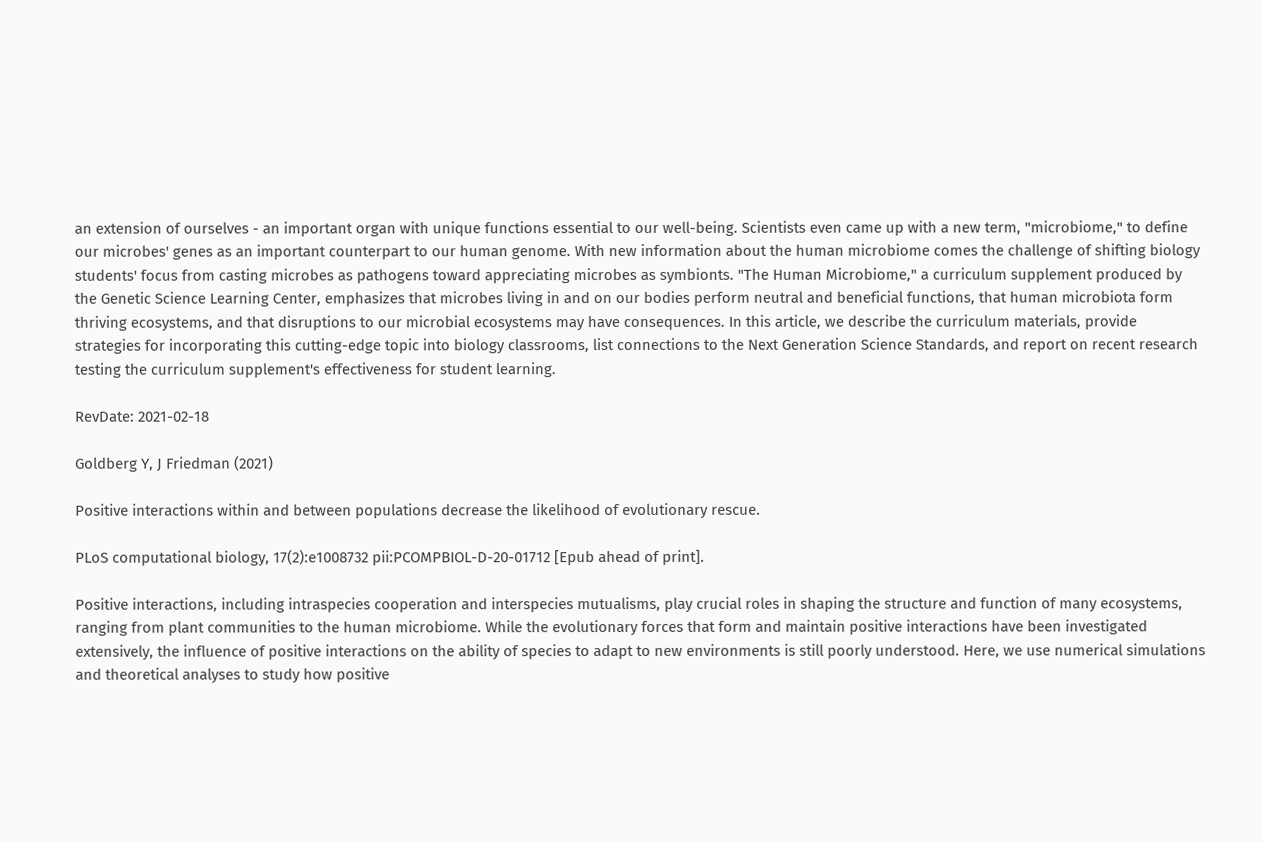an extension of ourselves - an important organ with unique functions essential to our well-being. Scientists even came up with a new term, "microbiome," to define our microbes' genes as an important counterpart to our human genome. With new information about the human microbiome comes the challenge of shifting biology students' focus from casting microbes as pathogens toward appreciating microbes as symbionts. "The Human Microbiome," a curriculum supplement produced by the Genetic Science Learning Center, emphasizes that microbes living in and on our bodies perform neutral and beneficial functions, that human microbiota form thriving ecosystems, and that disruptions to our microbial ecosystems may have consequences. In this article, we describe the curriculum materials, provide strategies for incorporating this cutting-edge topic into biology classrooms, list connections to the Next Generation Science Standards, and report on recent research testing the curriculum supplement's effectiveness for student learning.

RevDate: 2021-02-18

Goldberg Y, J Friedman (2021)

Positive interactions within and between populations decrease the likelihood of evolutionary rescue.

PLoS computational biology, 17(2):e1008732 pii:PCOMPBIOL-D-20-01712 [Epub ahead of print].

Positive interactions, including intraspecies cooperation and interspecies mutualisms, play crucial roles in shaping the structure and function of many ecosystems, ranging from plant communities to the human microbiome. While the evolutionary forces that form and maintain positive interactions have been investigated extensively, the influence of positive interactions on the ability of species to adapt to new environments is still poorly understood. Here, we use numerical simulations and theoretical analyses to study how positive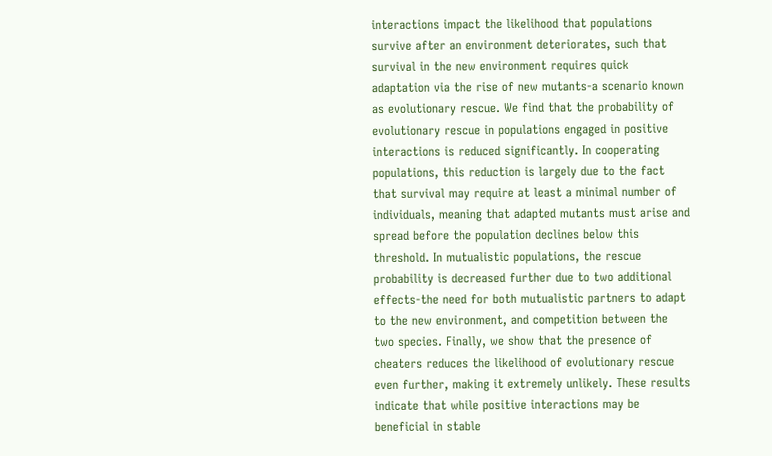interactions impact the likelihood that populations survive after an environment deteriorates, such that survival in the new environment requires quick adaptation via the rise of new mutants-a scenario known as evolutionary rescue. We find that the probability of evolutionary rescue in populations engaged in positive interactions is reduced significantly. In cooperating populations, this reduction is largely due to the fact that survival may require at least a minimal number of individuals, meaning that adapted mutants must arise and spread before the population declines below this threshold. In mutualistic populations, the rescue probability is decreased further due to two additional effects-the need for both mutualistic partners to adapt to the new environment, and competition between the two species. Finally, we show that the presence of cheaters reduces the likelihood of evolutionary rescue even further, making it extremely unlikely. These results indicate that while positive interactions may be beneficial in stable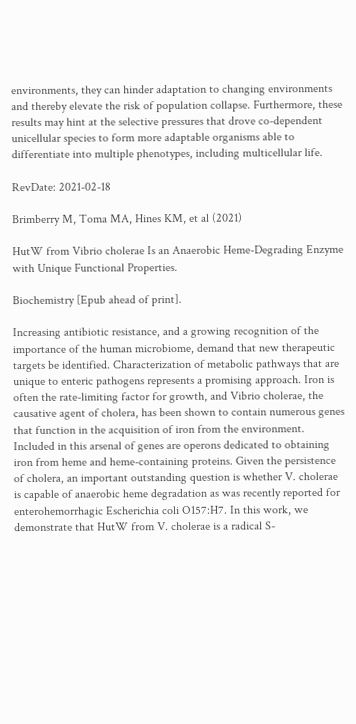environments, they can hinder adaptation to changing environments and thereby elevate the risk of population collapse. Furthermore, these results may hint at the selective pressures that drove co-dependent unicellular species to form more adaptable organisms able to differentiate into multiple phenotypes, including multicellular life.

RevDate: 2021-02-18

Brimberry M, Toma MA, Hines KM, et al (2021)

HutW from Vibrio cholerae Is an Anaerobic Heme-Degrading Enzyme with Unique Functional Properties.

Biochemistry [Epub ahead of print].

Increasing antibiotic resistance, and a growing recognition of the importance of the human microbiome, demand that new therapeutic targets be identified. Characterization of metabolic pathways that are unique to enteric pathogens represents a promising approach. Iron is often the rate-limiting factor for growth, and Vibrio cholerae, the causative agent of cholera, has been shown to contain numerous genes that function in the acquisition of iron from the environment. Included in this arsenal of genes are operons dedicated to obtaining iron from heme and heme-containing proteins. Given the persistence of cholera, an important outstanding question is whether V. cholerae is capable of anaerobic heme degradation as was recently reported for enterohemorrhagic Escherichia coli O157:H7. In this work, we demonstrate that HutW from V. cholerae is a radical S-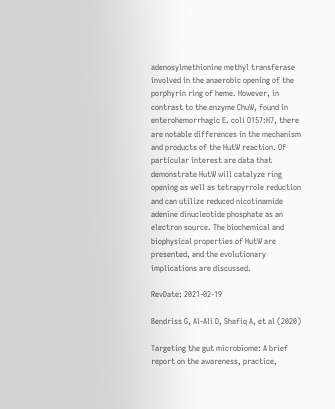adenosylmethionine methyl transferase involved in the anaerobic opening of the porphyrin ring of heme. However, in contrast to the enzyme ChuW, found in enterohemorrhagic E. coli O157:H7, there are notable differences in the mechanism and products of the HutW reaction. Of particular interest are data that demonstrate HutW will catalyze ring opening as well as tetrapyrrole reduction and can utilize reduced nicotinamide adenine dinucleotide phosphate as an electron source. The biochemical and biophysical properties of HutW are presented, and the evolutionary implications are discussed.

RevDate: 2021-02-19

Bendriss G, Al-Ali D, Shafiq A, et al (2020)

Targeting the gut microbiome: A brief report on the awareness, practice,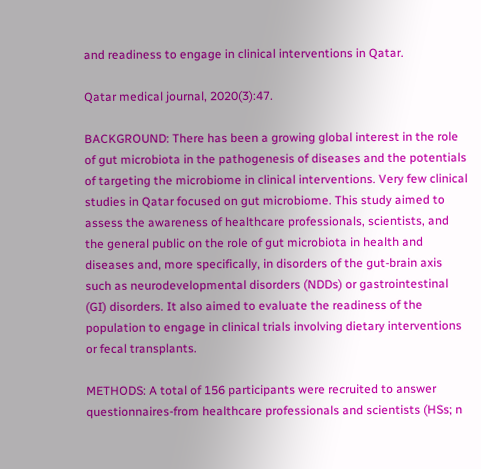and readiness to engage in clinical interventions in Qatar.

Qatar medical journal, 2020(3):47.

BACKGROUND: There has been a growing global interest in the role of gut microbiota in the pathogenesis of diseases and the potentials of targeting the microbiome in clinical interventions. Very few clinical studies in Qatar focused on gut microbiome. This study aimed to assess the awareness of healthcare professionals, scientists, and the general public on the role of gut microbiota in health and diseases and, more specifically, in disorders of the gut-brain axis such as neurodevelopmental disorders (NDDs) or gastrointestinal (GI) disorders. It also aimed to evaluate the readiness of the population to engage in clinical trials involving dietary interventions or fecal transplants.

METHODS: A total of 156 participants were recruited to answer questionnaires-from healthcare professionals and scientists (HSs; n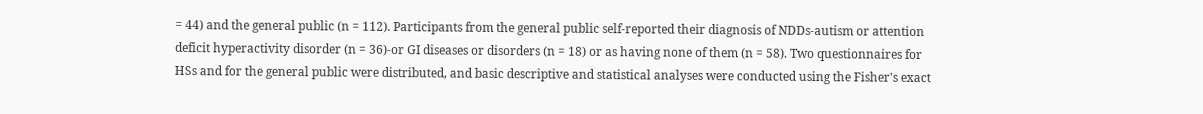= 44) and the general public (n = 112). Participants from the general public self-reported their diagnosis of NDDs-autism or attention deficit hyperactivity disorder (n = 36)-or GI diseases or disorders (n = 18) or as having none of them (n = 58). Two questionnaires for HSs and for the general public were distributed, and basic descriptive and statistical analyses were conducted using the Fisher's exact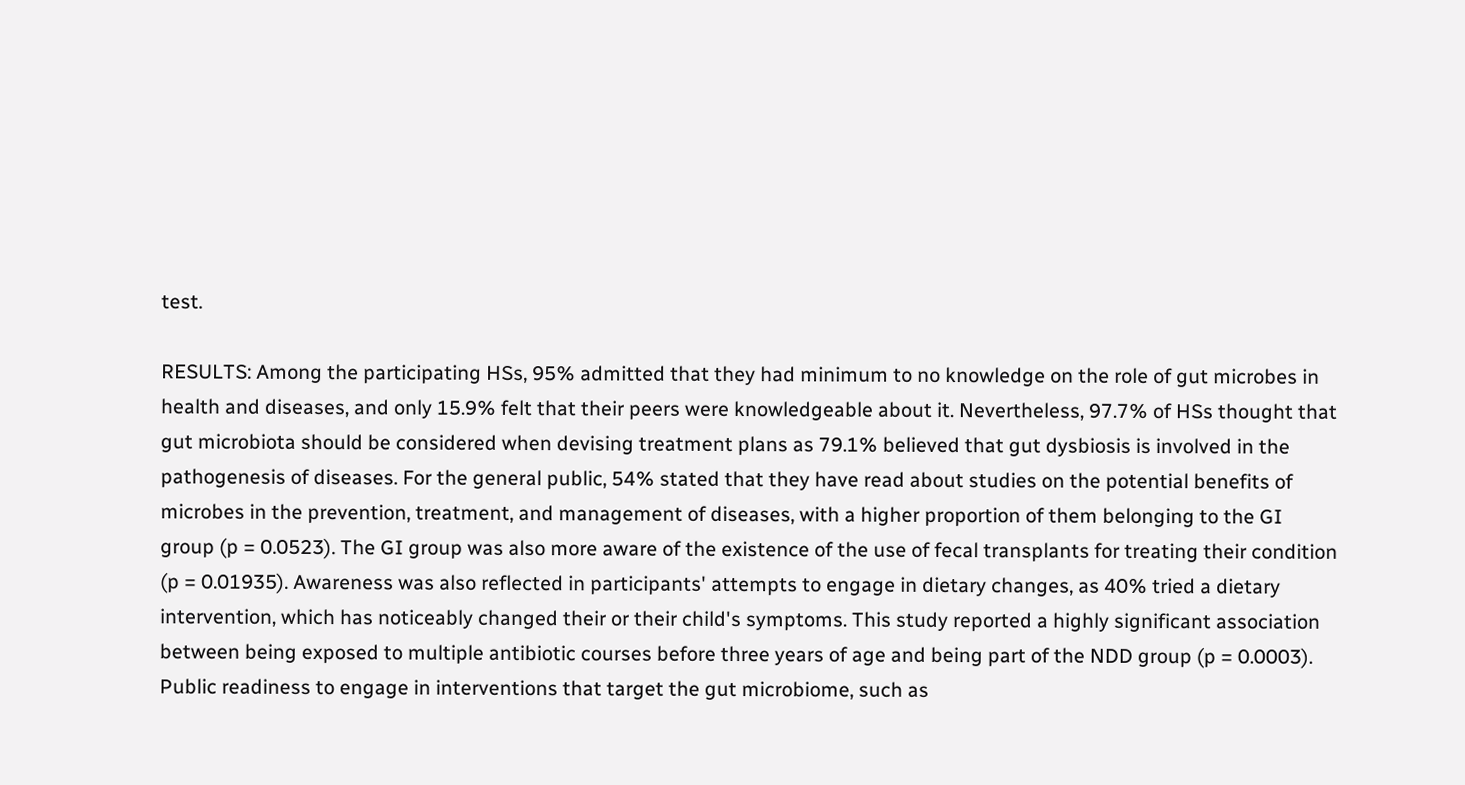test.

RESULTS: Among the participating HSs, 95% admitted that they had minimum to no knowledge on the role of gut microbes in health and diseases, and only 15.9% felt that their peers were knowledgeable about it. Nevertheless, 97.7% of HSs thought that gut microbiota should be considered when devising treatment plans as 79.1% believed that gut dysbiosis is involved in the pathogenesis of diseases. For the general public, 54% stated that they have read about studies on the potential benefits of microbes in the prevention, treatment, and management of diseases, with a higher proportion of them belonging to the GI group (p = 0.0523). The GI group was also more aware of the existence of the use of fecal transplants for treating their condition (p = 0.01935). Awareness was also reflected in participants' attempts to engage in dietary changes, as 40% tried a dietary intervention, which has noticeably changed their or their child's symptoms. This study reported a highly significant association between being exposed to multiple antibiotic courses before three years of age and being part of the NDD group (p = 0.0003). Public readiness to engage in interventions that target the gut microbiome, such as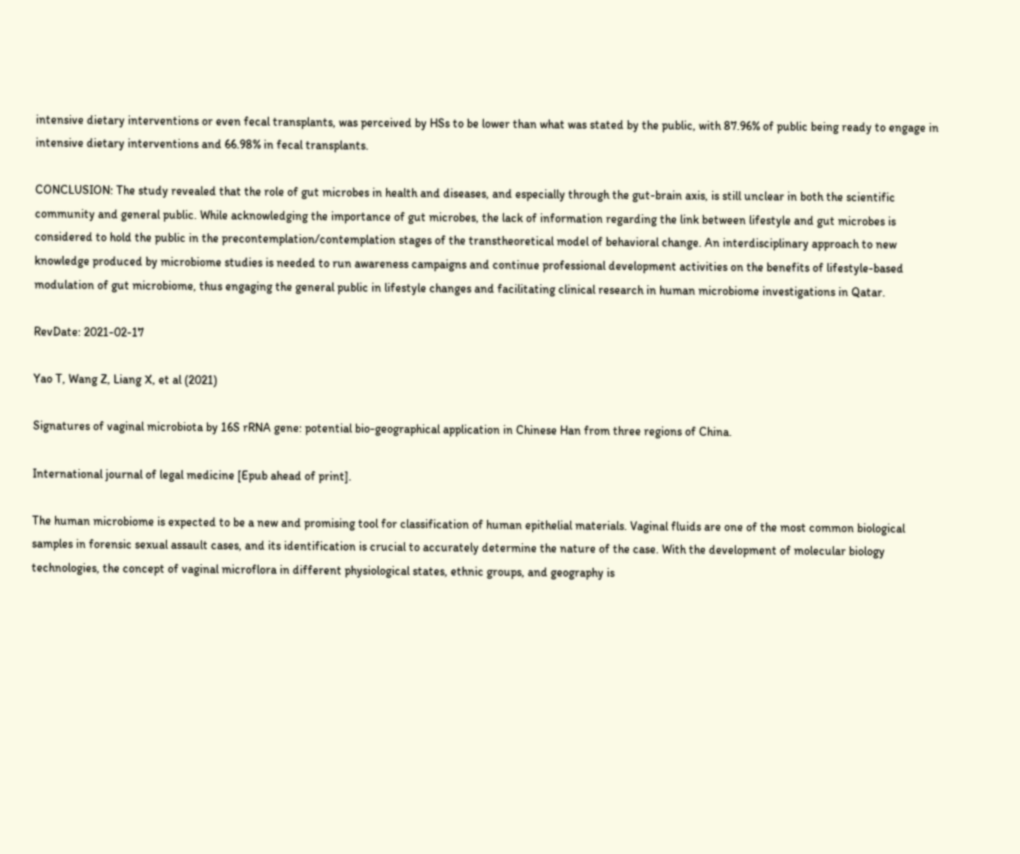intensive dietary interventions or even fecal transplants, was perceived by HSs to be lower than what was stated by the public, with 87.96% of public being ready to engage in intensive dietary interventions and 66.98% in fecal transplants.

CONCLUSION: The study revealed that the role of gut microbes in health and diseases, and especially through the gut-brain axis, is still unclear in both the scientific community and general public. While acknowledging the importance of gut microbes, the lack of information regarding the link between lifestyle and gut microbes is considered to hold the public in the precontemplation/contemplation stages of the transtheoretical model of behavioral change. An interdisciplinary approach to new knowledge produced by microbiome studies is needed to run awareness campaigns and continue professional development activities on the benefits of lifestyle-based modulation of gut microbiome, thus engaging the general public in lifestyle changes and facilitating clinical research in human microbiome investigations in Qatar.

RevDate: 2021-02-17

Yao T, Wang Z, Liang X, et al (2021)

Signatures of vaginal microbiota by 16S rRNA gene: potential bio-geographical application in Chinese Han from three regions of China.

International journal of legal medicine [Epub ahead of print].

The human microbiome is expected to be a new and promising tool for classification of human epithelial materials. Vaginal fluids are one of the most common biological samples in forensic sexual assault cases, and its identification is crucial to accurately determine the nature of the case. With the development of molecular biology technologies, the concept of vaginal microflora in different physiological states, ethnic groups, and geography is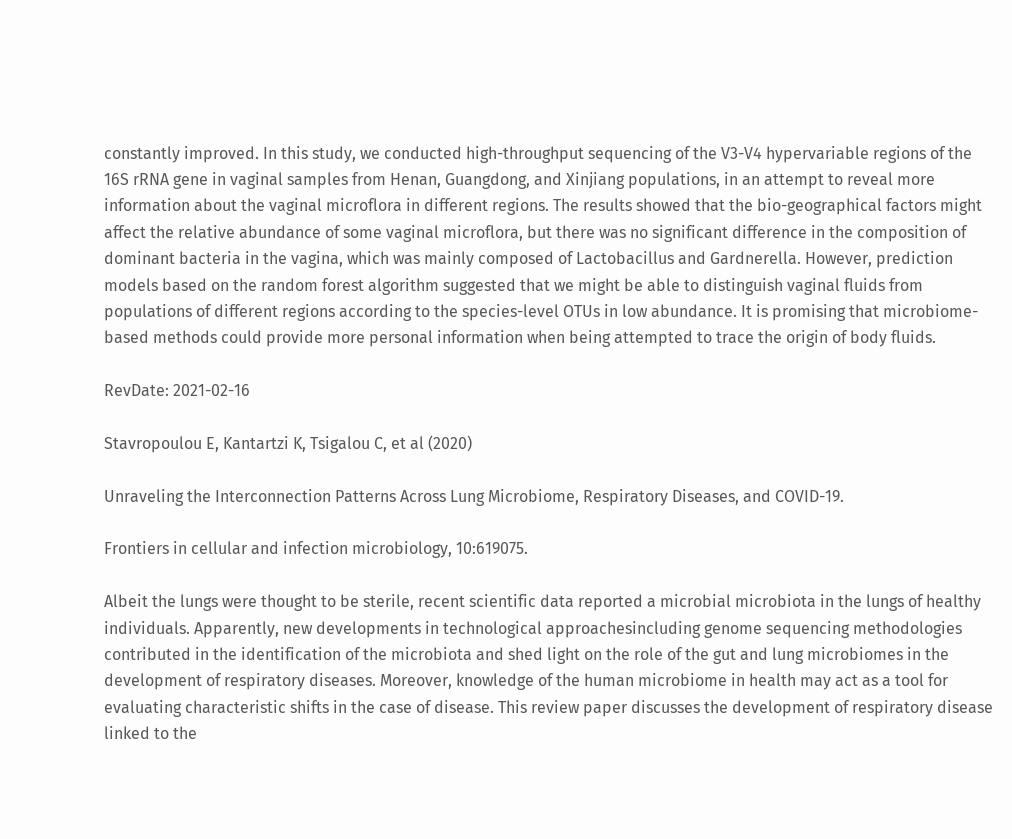constantly improved. In this study, we conducted high-throughput sequencing of the V3-V4 hypervariable regions of the 16S rRNA gene in vaginal samples from Henan, Guangdong, and Xinjiang populations, in an attempt to reveal more information about the vaginal microflora in different regions. The results showed that the bio-geographical factors might affect the relative abundance of some vaginal microflora, but there was no significant difference in the composition of dominant bacteria in the vagina, which was mainly composed of Lactobacillus and Gardnerella. However, prediction models based on the random forest algorithm suggested that we might be able to distinguish vaginal fluids from populations of different regions according to the species-level OTUs in low abundance. It is promising that microbiome-based methods could provide more personal information when being attempted to trace the origin of body fluids.

RevDate: 2021-02-16

Stavropoulou E, Kantartzi K, Tsigalou C, et al (2020)

Unraveling the Interconnection Patterns Across Lung Microbiome, Respiratory Diseases, and COVID-19.

Frontiers in cellular and infection microbiology, 10:619075.

Albeit the lungs were thought to be sterile, recent scientific data reported a microbial microbiota in the lungs of healthy individuals. Apparently, new developments in technological approachesincluding genome sequencing methodologies contributed in the identification of the microbiota and shed light on the role of the gut and lung microbiomes in the development of respiratory diseases. Moreover, knowledge of the human microbiome in health may act as a tool for evaluating characteristic shifts in the case of disease. This review paper discusses the development of respiratory disease linked to the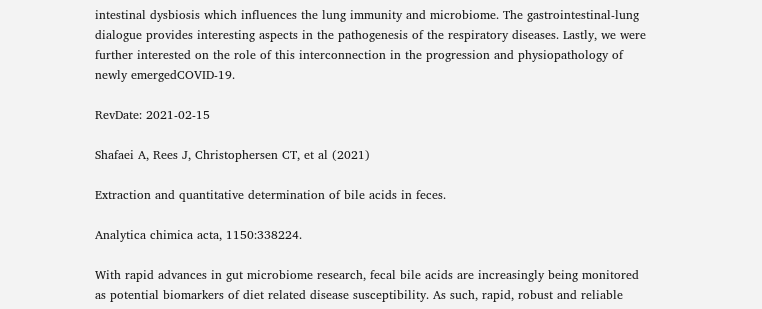intestinal dysbiosis which influences the lung immunity and microbiome. The gastrointestinal-lung dialogue provides interesting aspects in the pathogenesis of the respiratory diseases. Lastly, we were further interested on the role of this interconnection in the progression and physiopathology of newly emergedCOVID-19.

RevDate: 2021-02-15

Shafaei A, Rees J, Christophersen CT, et al (2021)

Extraction and quantitative determination of bile acids in feces.

Analytica chimica acta, 1150:338224.

With rapid advances in gut microbiome research, fecal bile acids are increasingly being monitored as potential biomarkers of diet related disease susceptibility. As such, rapid, robust and reliable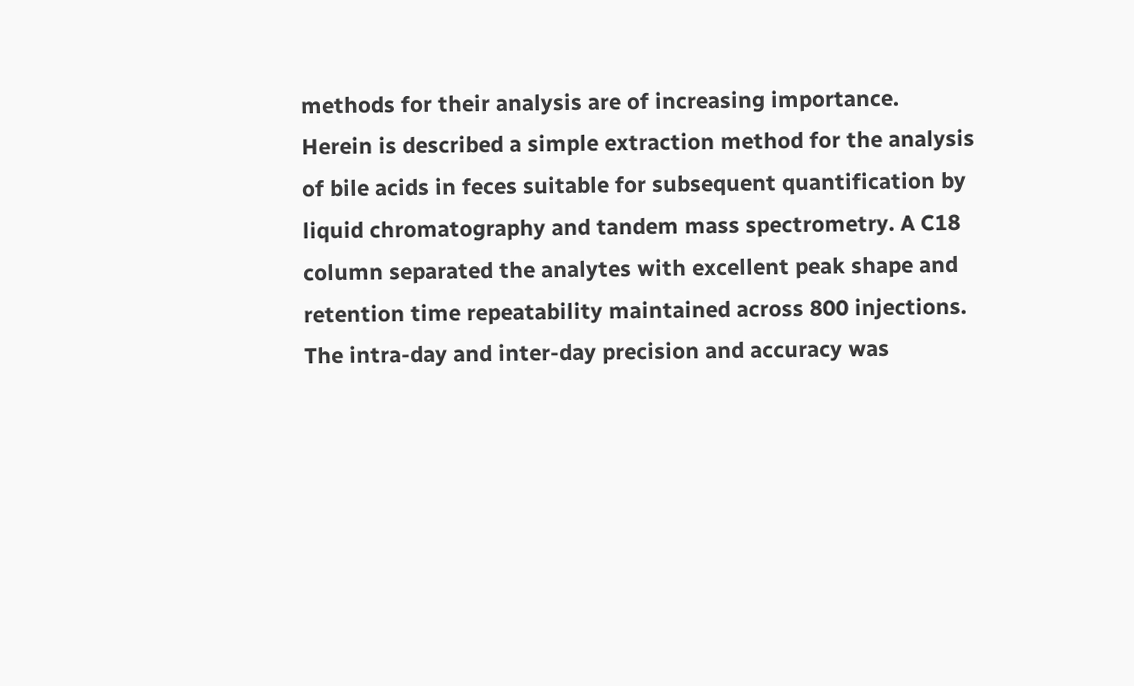methods for their analysis are of increasing importance. Herein is described a simple extraction method for the analysis of bile acids in feces suitable for subsequent quantification by liquid chromatography and tandem mass spectrometry. A C18 column separated the analytes with excellent peak shape and retention time repeatability maintained across 800 injections. The intra-day and inter-day precision and accuracy was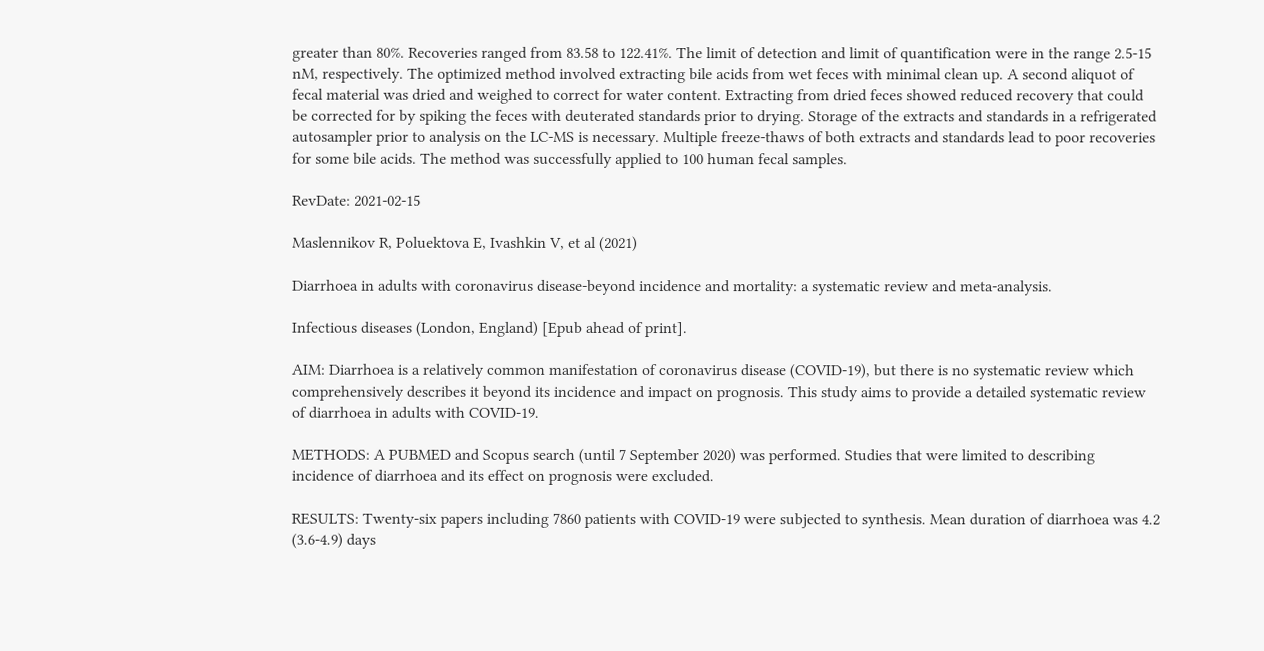greater than 80%. Recoveries ranged from 83.58 to 122.41%. The limit of detection and limit of quantification were in the range 2.5-15 nM, respectively. The optimized method involved extracting bile acids from wet feces with minimal clean up. A second aliquot of fecal material was dried and weighed to correct for water content. Extracting from dried feces showed reduced recovery that could be corrected for by spiking the feces with deuterated standards prior to drying. Storage of the extracts and standards in a refrigerated autosampler prior to analysis on the LC-MS is necessary. Multiple freeze-thaws of both extracts and standards lead to poor recoveries for some bile acids. The method was successfully applied to 100 human fecal samples.

RevDate: 2021-02-15

Maslennikov R, Poluektova E, Ivashkin V, et al (2021)

Diarrhoea in adults with coronavirus disease-beyond incidence and mortality: a systematic review and meta-analysis.

Infectious diseases (London, England) [Epub ahead of print].

AIM: Diarrhoea is a relatively common manifestation of coronavirus disease (COVID-19), but there is no systematic review which comprehensively describes it beyond its incidence and impact on prognosis. This study aims to provide a detailed systematic review of diarrhoea in adults with COVID-19.

METHODS: A PUBMED and Scopus search (until 7 September 2020) was performed. Studies that were limited to describing incidence of diarrhoea and its effect on prognosis were excluded.

RESULTS: Twenty-six papers including 7860 patients with COVID-19 were subjected to synthesis. Mean duration of diarrhoea was 4.2 (3.6-4.9) days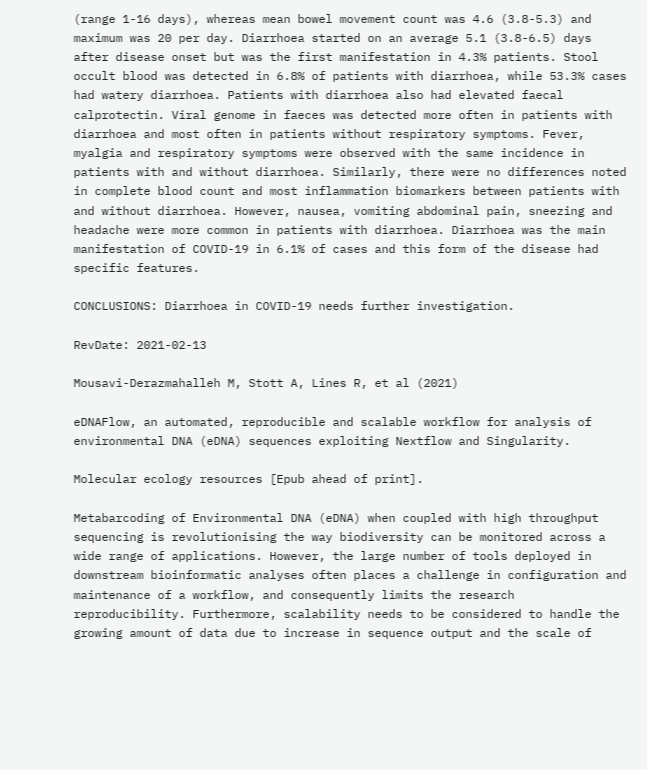(range 1-16 days), whereas mean bowel movement count was 4.6 (3.8-5.3) and maximum was 20 per day. Diarrhoea started on an average 5.1 (3.8-6.5) days after disease onset but was the first manifestation in 4.3% patients. Stool occult blood was detected in 6.8% of patients with diarrhoea, while 53.3% cases had watery diarrhoea. Patients with diarrhoea also had elevated faecal calprotectin. Viral genome in faeces was detected more often in patients with diarrhoea and most often in patients without respiratory symptoms. Fever, myalgia and respiratory symptoms were observed with the same incidence in patients with and without diarrhoea. Similarly, there were no differences noted in complete blood count and most inflammation biomarkers between patients with and without diarrhoea. However, nausea, vomiting abdominal pain, sneezing and headache were more common in patients with diarrhoea. Diarrhoea was the main manifestation of COVID-19 in 6.1% of cases and this form of the disease had specific features.

CONCLUSIONS: Diarrhoea in COVID-19 needs further investigation.

RevDate: 2021-02-13

Mousavi-Derazmahalleh M, Stott A, Lines R, et al (2021)

eDNAFlow, an automated, reproducible and scalable workflow for analysis of environmental DNA (eDNA) sequences exploiting Nextflow and Singularity.

Molecular ecology resources [Epub ahead of print].

Metabarcoding of Environmental DNA (eDNA) when coupled with high throughput sequencing is revolutionising the way biodiversity can be monitored across a wide range of applications. However, the large number of tools deployed in downstream bioinformatic analyses often places a challenge in configuration and maintenance of a workflow, and consequently limits the research reproducibility. Furthermore, scalability needs to be considered to handle the growing amount of data due to increase in sequence output and the scale of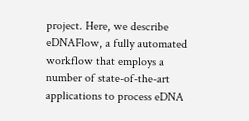project. Here, we describe eDNAFlow, a fully automated workflow that employs a number of state-of-the-art applications to process eDNA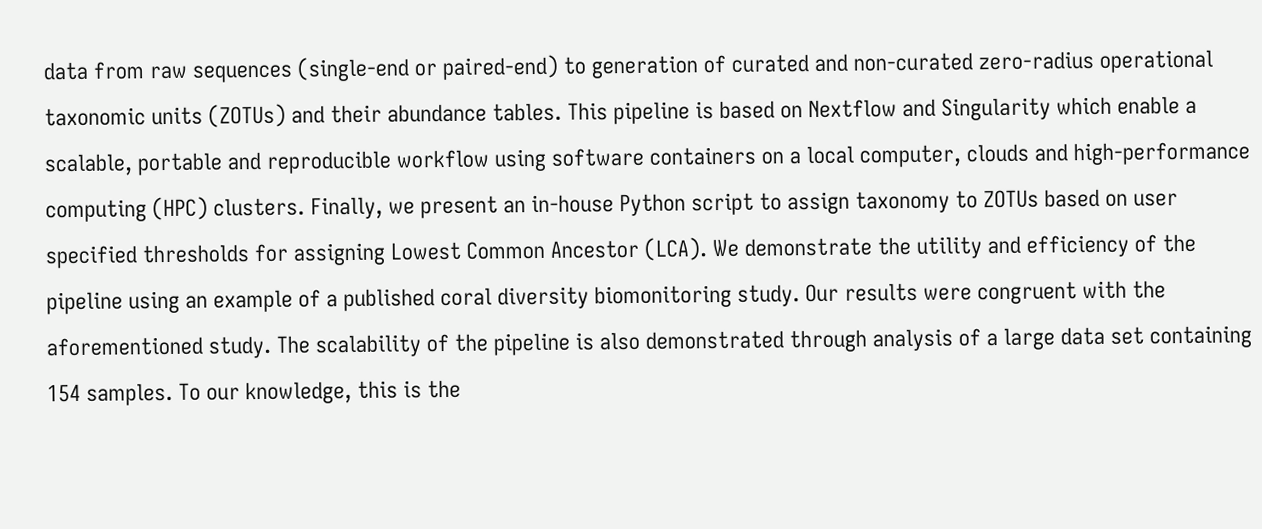data from raw sequences (single-end or paired-end) to generation of curated and non-curated zero-radius operational taxonomic units (ZOTUs) and their abundance tables. This pipeline is based on Nextflow and Singularity which enable a scalable, portable and reproducible workflow using software containers on a local computer, clouds and high-performance computing (HPC) clusters. Finally, we present an in-house Python script to assign taxonomy to ZOTUs based on user specified thresholds for assigning Lowest Common Ancestor (LCA). We demonstrate the utility and efficiency of the pipeline using an example of a published coral diversity biomonitoring study. Our results were congruent with the aforementioned study. The scalability of the pipeline is also demonstrated through analysis of a large data set containing 154 samples. To our knowledge, this is the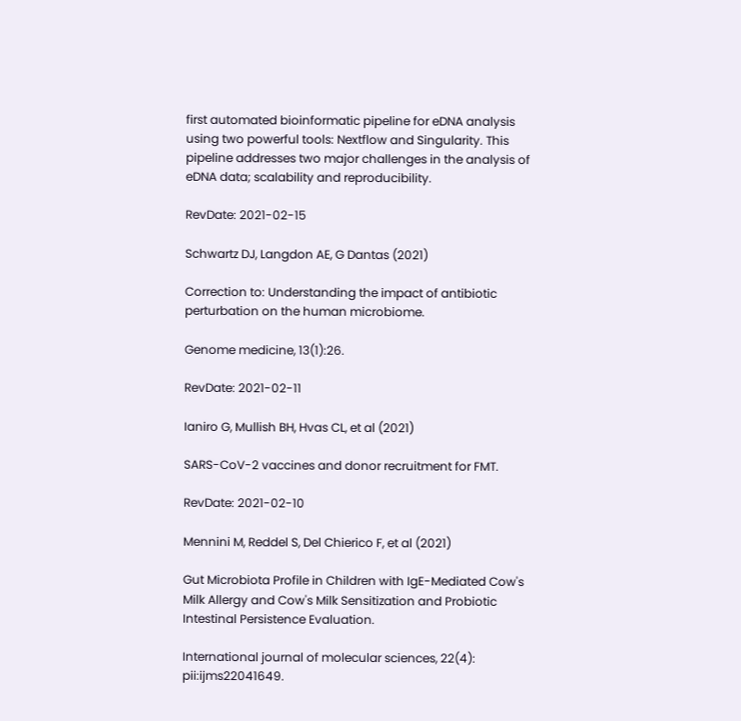first automated bioinformatic pipeline for eDNA analysis using two powerful tools: Nextflow and Singularity. This pipeline addresses two major challenges in the analysis of eDNA data; scalability and reproducibility.

RevDate: 2021-02-15

Schwartz DJ, Langdon AE, G Dantas (2021)

Correction to: Understanding the impact of antibiotic perturbation on the human microbiome.

Genome medicine, 13(1):26.

RevDate: 2021-02-11

Ianiro G, Mullish BH, Hvas CL, et al (2021)

SARS-CoV-2 vaccines and donor recruitment for FMT.

RevDate: 2021-02-10

Mennini M, Reddel S, Del Chierico F, et al (2021)

Gut Microbiota Profile in Children with IgE-Mediated Cow's Milk Allergy and Cow's Milk Sensitization and Probiotic Intestinal Persistence Evaluation.

International journal of molecular sciences, 22(4): pii:ijms22041649.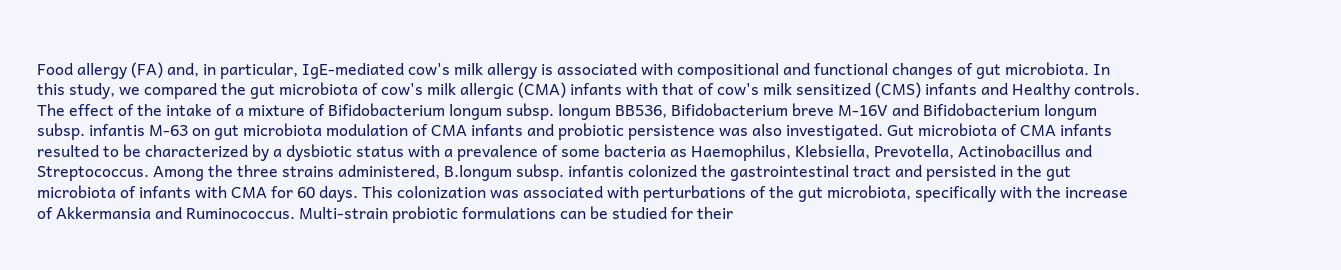Food allergy (FA) and, in particular, IgE-mediated cow's milk allergy is associated with compositional and functional changes of gut microbiota. In this study, we compared the gut microbiota of cow's milk allergic (CMA) infants with that of cow's milk sensitized (CMS) infants and Healthy controls. The effect of the intake of a mixture of Bifidobacterium longum subsp. longum BB536, Bifidobacterium breve M-16V and Bifidobacterium longum subsp. infantis M-63 on gut microbiota modulation of CMA infants and probiotic persistence was also investigated. Gut microbiota of CMA infants resulted to be characterized by a dysbiotic status with a prevalence of some bacteria as Haemophilus, Klebsiella, Prevotella, Actinobacillus and Streptococcus. Among the three strains administered, B.longum subsp. infantis colonized the gastrointestinal tract and persisted in the gut microbiota of infants with CMA for 60 days. This colonization was associated with perturbations of the gut microbiota, specifically with the increase of Akkermansia and Ruminococcus. Multi-strain probiotic formulations can be studied for their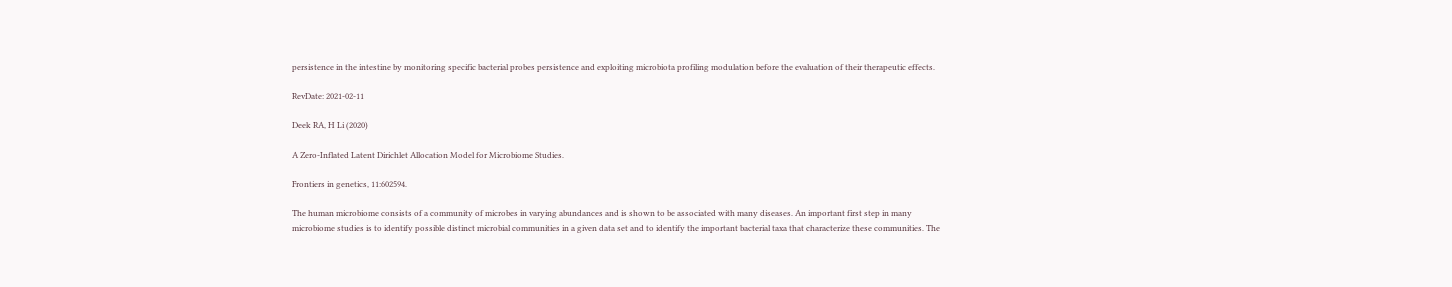persistence in the intestine by monitoring specific bacterial probes persistence and exploiting microbiota profiling modulation before the evaluation of their therapeutic effects.

RevDate: 2021-02-11

Deek RA, H Li (2020)

A Zero-Inflated Latent Dirichlet Allocation Model for Microbiome Studies.

Frontiers in genetics, 11:602594.

The human microbiome consists of a community of microbes in varying abundances and is shown to be associated with many diseases. An important first step in many microbiome studies is to identify possible distinct microbial communities in a given data set and to identify the important bacterial taxa that characterize these communities. The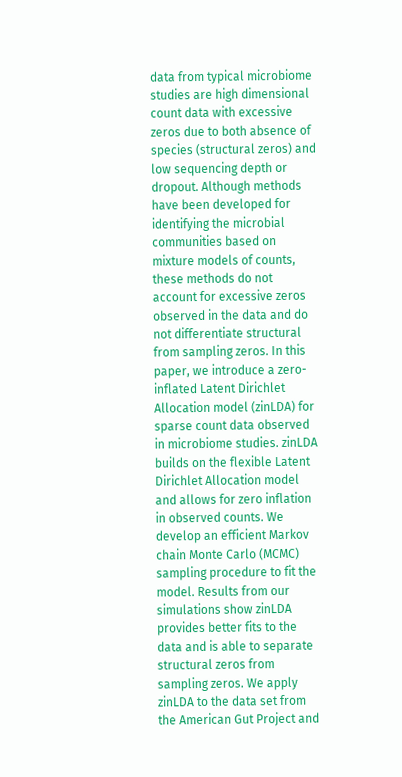data from typical microbiome studies are high dimensional count data with excessive zeros due to both absence of species (structural zeros) and low sequencing depth or dropout. Although methods have been developed for identifying the microbial communities based on mixture models of counts, these methods do not account for excessive zeros observed in the data and do not differentiate structural from sampling zeros. In this paper, we introduce a zero-inflated Latent Dirichlet Allocation model (zinLDA) for sparse count data observed in microbiome studies. zinLDA builds on the flexible Latent Dirichlet Allocation model and allows for zero inflation in observed counts. We develop an efficient Markov chain Monte Carlo (MCMC) sampling procedure to fit the model. Results from our simulations show zinLDA provides better fits to the data and is able to separate structural zeros from sampling zeros. We apply zinLDA to the data set from the American Gut Project and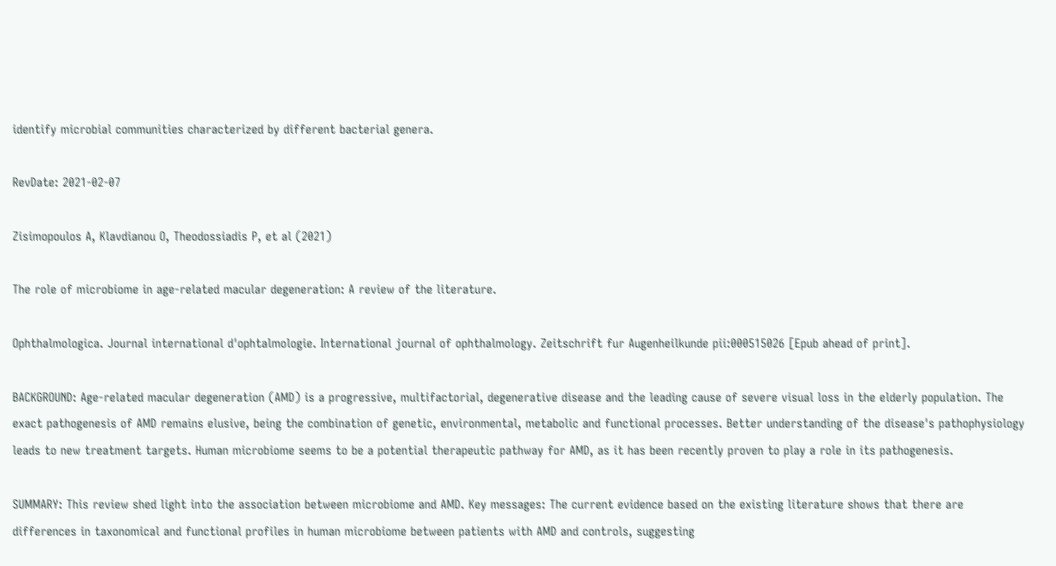identify microbial communities characterized by different bacterial genera.

RevDate: 2021-02-07

Zisimopoulos A, Klavdianou O, Theodossiadis P, et al (2021)

The role of microbiome in age-related macular degeneration: A review of the literature.

Ophthalmologica. Journal international d'ophtalmologie. International journal of ophthalmology. Zeitschrift fur Augenheilkunde pii:000515026 [Epub ahead of print].

BACKGROUND: Age-related macular degeneration (AMD) is a progressive, multifactorial, degenerative disease and the leading cause of severe visual loss in the elderly population. The exact pathogenesis of AMD remains elusive, being the combination of genetic, environmental, metabolic and functional processes. Better understanding of the disease's pathophysiology leads to new treatment targets. Human microbiome seems to be a potential therapeutic pathway for AMD, as it has been recently proven to play a role in its pathogenesis.

SUMMARY: This review shed light into the association between microbiome and AMD. Key messages: The current evidence based on the existing literature shows that there are differences in taxonomical and functional profiles in human microbiome between patients with AMD and controls, suggesting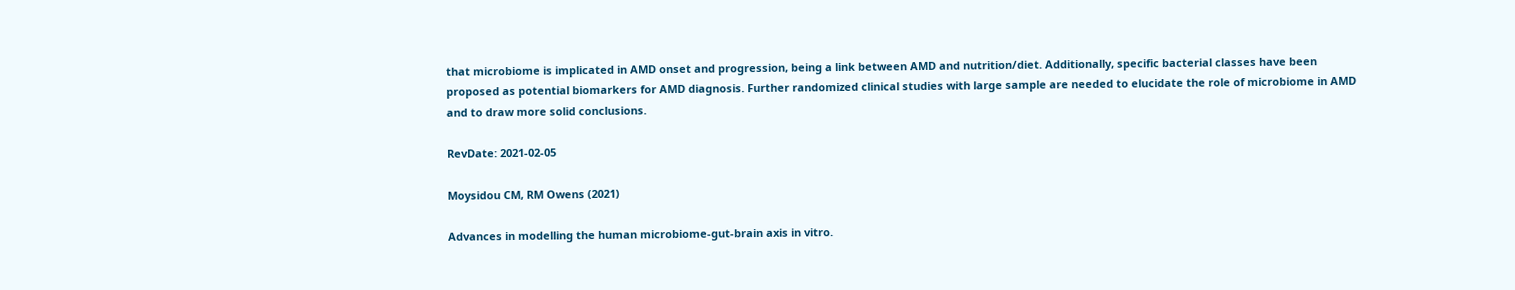that microbiome is implicated in AMD onset and progression, being a link between AMD and nutrition/diet. Additionally, specific bacterial classes have been proposed as potential biomarkers for AMD diagnosis. Further randomized clinical studies with large sample are needed to elucidate the role of microbiome in AMD and to draw more solid conclusions.

RevDate: 2021-02-05

Moysidou CM, RM Owens (2021)

Advances in modelling the human microbiome-gut-brain axis in vitro.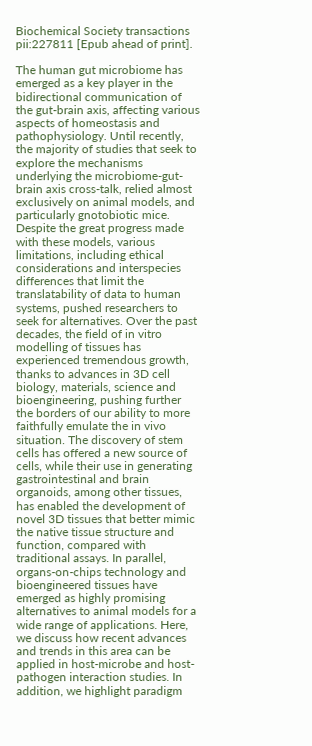Biochemical Society transactions pii:227811 [Epub ahead of print].

The human gut microbiome has emerged as a key player in the bidirectional communication of the gut-brain axis, affecting various aspects of homeostasis and pathophysiology. Until recently, the majority of studies that seek to explore the mechanisms underlying the microbiome-gut-brain axis cross-talk, relied almost exclusively on animal models, and particularly gnotobiotic mice. Despite the great progress made with these models, various limitations, including ethical considerations and interspecies differences that limit the translatability of data to human systems, pushed researchers to seek for alternatives. Over the past decades, the field of in vitro modelling of tissues has experienced tremendous growth, thanks to advances in 3D cell biology, materials, science and bioengineering, pushing further the borders of our ability to more faithfully emulate the in vivo situation. The discovery of stem cells has offered a new source of cells, while their use in generating gastrointestinal and brain organoids, among other tissues, has enabled the development of novel 3D tissues that better mimic the native tissue structure and function, compared with traditional assays. In parallel, organs-on-chips technology and bioengineered tissues have emerged as highly promising alternatives to animal models for a wide range of applications. Here, we discuss how recent advances and trends in this area can be applied in host-microbe and host-pathogen interaction studies. In addition, we highlight paradigm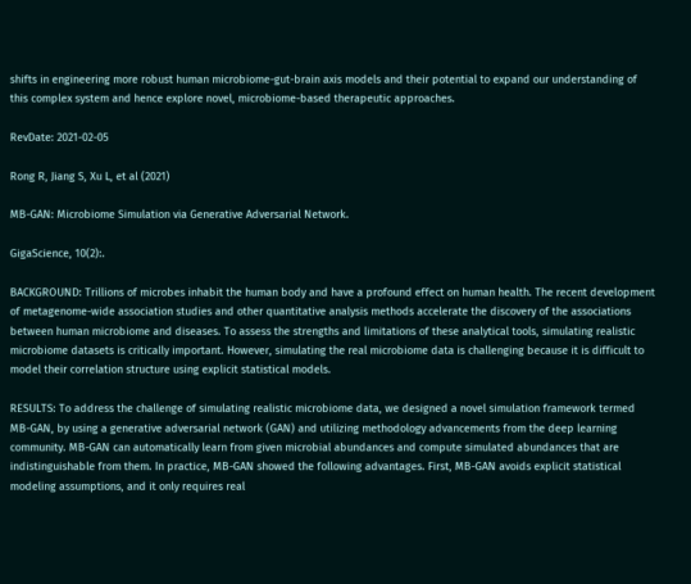shifts in engineering more robust human microbiome-gut-brain axis models and their potential to expand our understanding of this complex system and hence explore novel, microbiome-based therapeutic approaches.

RevDate: 2021-02-05

Rong R, Jiang S, Xu L, et al (2021)

MB-GAN: Microbiome Simulation via Generative Adversarial Network.

GigaScience, 10(2):.

BACKGROUND: Trillions of microbes inhabit the human body and have a profound effect on human health. The recent development of metagenome-wide association studies and other quantitative analysis methods accelerate the discovery of the associations between human microbiome and diseases. To assess the strengths and limitations of these analytical tools, simulating realistic microbiome datasets is critically important. However, simulating the real microbiome data is challenging because it is difficult to model their correlation structure using explicit statistical models.

RESULTS: To address the challenge of simulating realistic microbiome data, we designed a novel simulation framework termed MB-GAN, by using a generative adversarial network (GAN) and utilizing methodology advancements from the deep learning community. MB-GAN can automatically learn from given microbial abundances and compute simulated abundances that are indistinguishable from them. In practice, MB-GAN showed the following advantages. First, MB-GAN avoids explicit statistical modeling assumptions, and it only requires real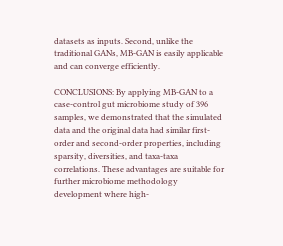datasets as inputs. Second, unlike the traditional GANs, MB-GAN is easily applicable and can converge efficiently.

CONCLUSIONS: By applying MB-GAN to a case-control gut microbiome study of 396 samples, we demonstrated that the simulated data and the original data had similar first-order and second-order properties, including sparsity, diversities, and taxa-taxa correlations. These advantages are suitable for further microbiome methodology development where high-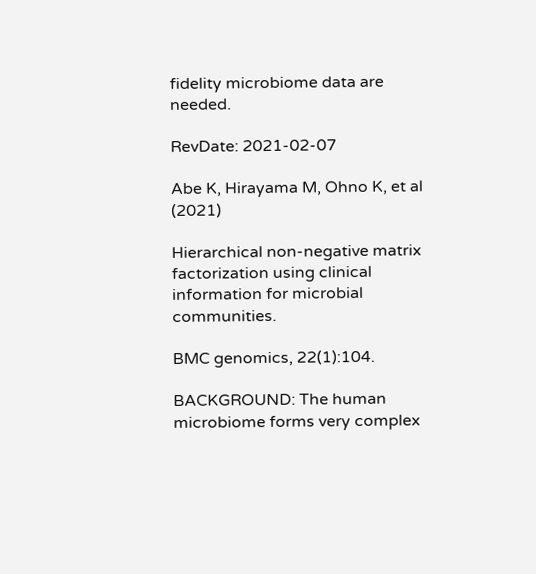fidelity microbiome data are needed.

RevDate: 2021-02-07

Abe K, Hirayama M, Ohno K, et al (2021)

Hierarchical non-negative matrix factorization using clinical information for microbial communities.

BMC genomics, 22(1):104.

BACKGROUND: The human microbiome forms very complex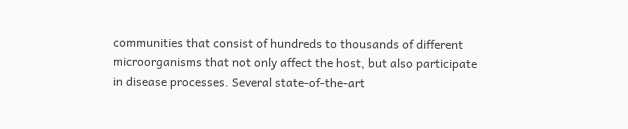communities that consist of hundreds to thousands of different microorganisms that not only affect the host, but also participate in disease processes. Several state-of-the-art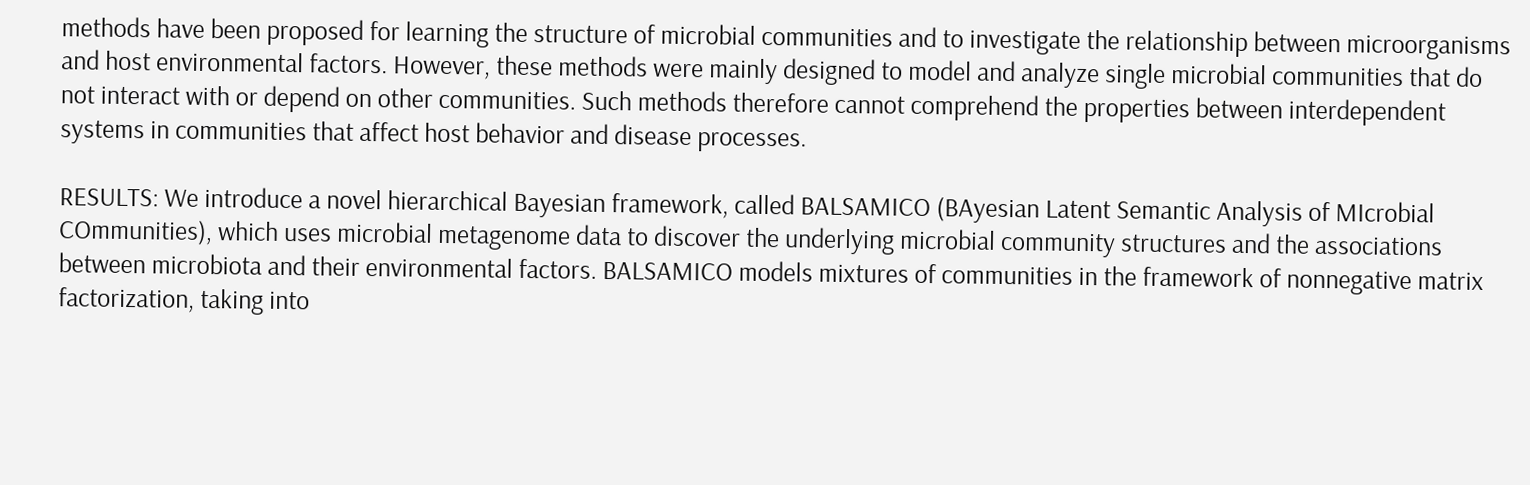methods have been proposed for learning the structure of microbial communities and to investigate the relationship between microorganisms and host environmental factors. However, these methods were mainly designed to model and analyze single microbial communities that do not interact with or depend on other communities. Such methods therefore cannot comprehend the properties between interdependent systems in communities that affect host behavior and disease processes.

RESULTS: We introduce a novel hierarchical Bayesian framework, called BALSAMICO (BAyesian Latent Semantic Analysis of MIcrobial COmmunities), which uses microbial metagenome data to discover the underlying microbial community structures and the associations between microbiota and their environmental factors. BALSAMICO models mixtures of communities in the framework of nonnegative matrix factorization, taking into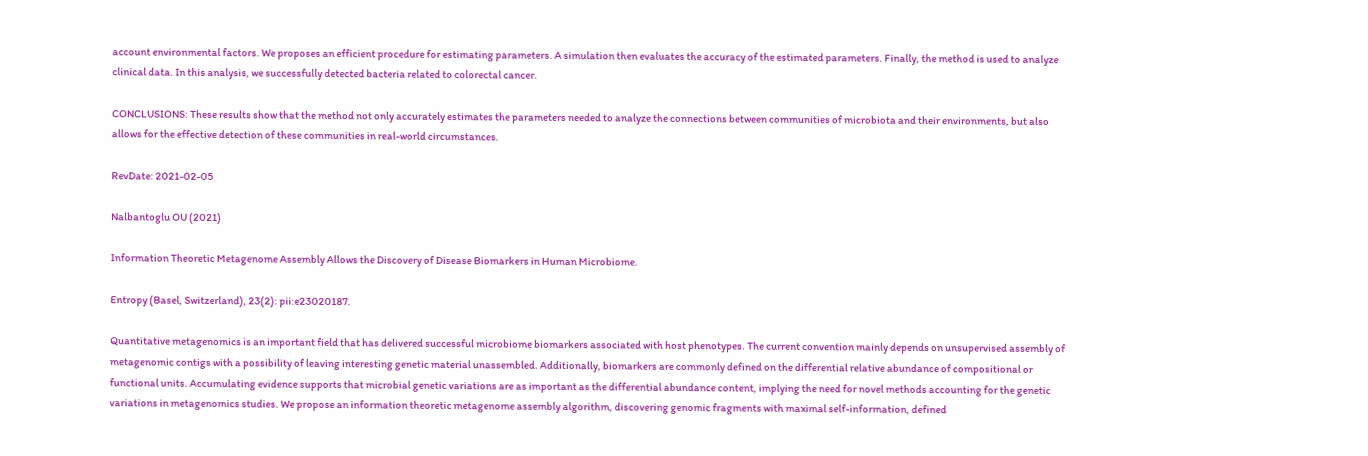account environmental factors. We proposes an efficient procedure for estimating parameters. A simulation then evaluates the accuracy of the estimated parameters. Finally, the method is used to analyze clinical data. In this analysis, we successfully detected bacteria related to colorectal cancer.

CONCLUSIONS: These results show that the method not only accurately estimates the parameters needed to analyze the connections between communities of microbiota and their environments, but also allows for the effective detection of these communities in real-world circumstances.

RevDate: 2021-02-05

Nalbantoglu OU (2021)

Information Theoretic Metagenome Assembly Allows the Discovery of Disease Biomarkers in Human Microbiome.

Entropy (Basel, Switzerland), 23(2): pii:e23020187.

Quantitative metagenomics is an important field that has delivered successful microbiome biomarkers associated with host phenotypes. The current convention mainly depends on unsupervised assembly of metagenomic contigs with a possibility of leaving interesting genetic material unassembled. Additionally, biomarkers are commonly defined on the differential relative abundance of compositional or functional units. Accumulating evidence supports that microbial genetic variations are as important as the differential abundance content, implying the need for novel methods accounting for the genetic variations in metagenomics studies. We propose an information theoretic metagenome assembly algorithm, discovering genomic fragments with maximal self-information, defined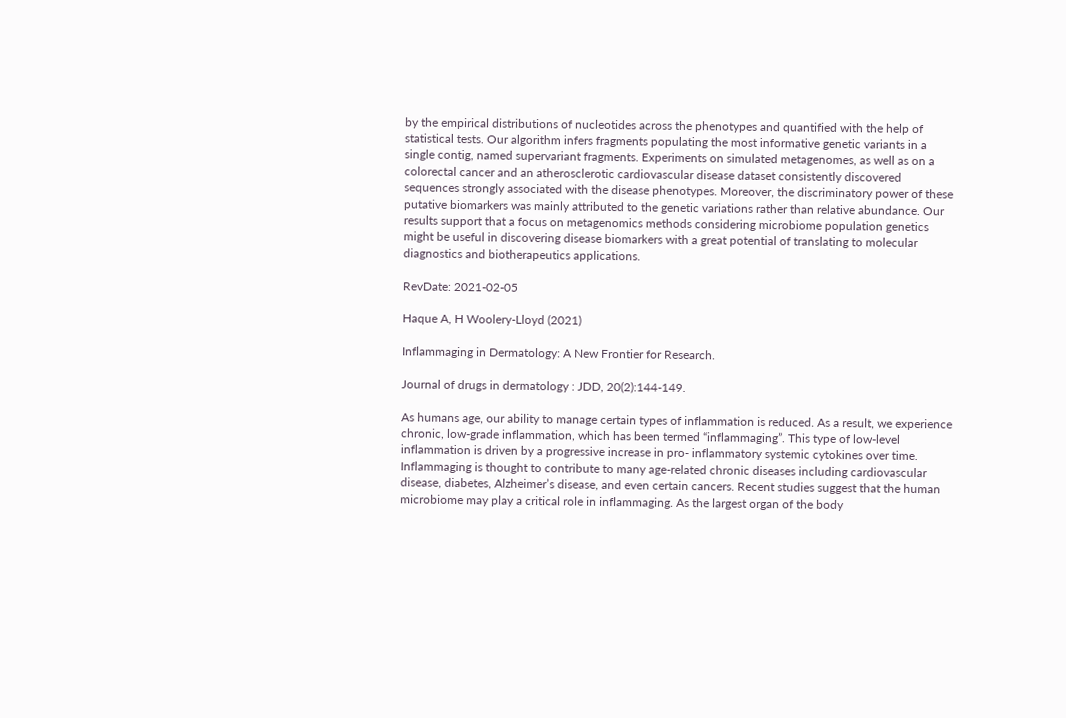by the empirical distributions of nucleotides across the phenotypes and quantified with the help of statistical tests. Our algorithm infers fragments populating the most informative genetic variants in a single contig, named supervariant fragments. Experiments on simulated metagenomes, as well as on a colorectal cancer and an atherosclerotic cardiovascular disease dataset consistently discovered sequences strongly associated with the disease phenotypes. Moreover, the discriminatory power of these putative biomarkers was mainly attributed to the genetic variations rather than relative abundance. Our results support that a focus on metagenomics methods considering microbiome population genetics might be useful in discovering disease biomarkers with a great potential of translating to molecular diagnostics and biotherapeutics applications.

RevDate: 2021-02-05

Haque A, H Woolery-Lloyd (2021)

Inflammaging in Dermatology: A New Frontier for Research.

Journal of drugs in dermatology : JDD, 20(2):144-149.

As humans age, our ability to manage certain types of inflammation is reduced. As a result, we experience chronic, low-grade inflammation, which has been termed “inflammaging”. This type of low-level inflammation is driven by a progressive increase in pro- inflammatory systemic cytokines over time. Inflammaging is thought to contribute to many age-related chronic diseases including cardiovascular disease, diabetes, Alzheimer’s disease, and even certain cancers. Recent studies suggest that the human microbiome may play a critical role in inflammaging. As the largest organ of the body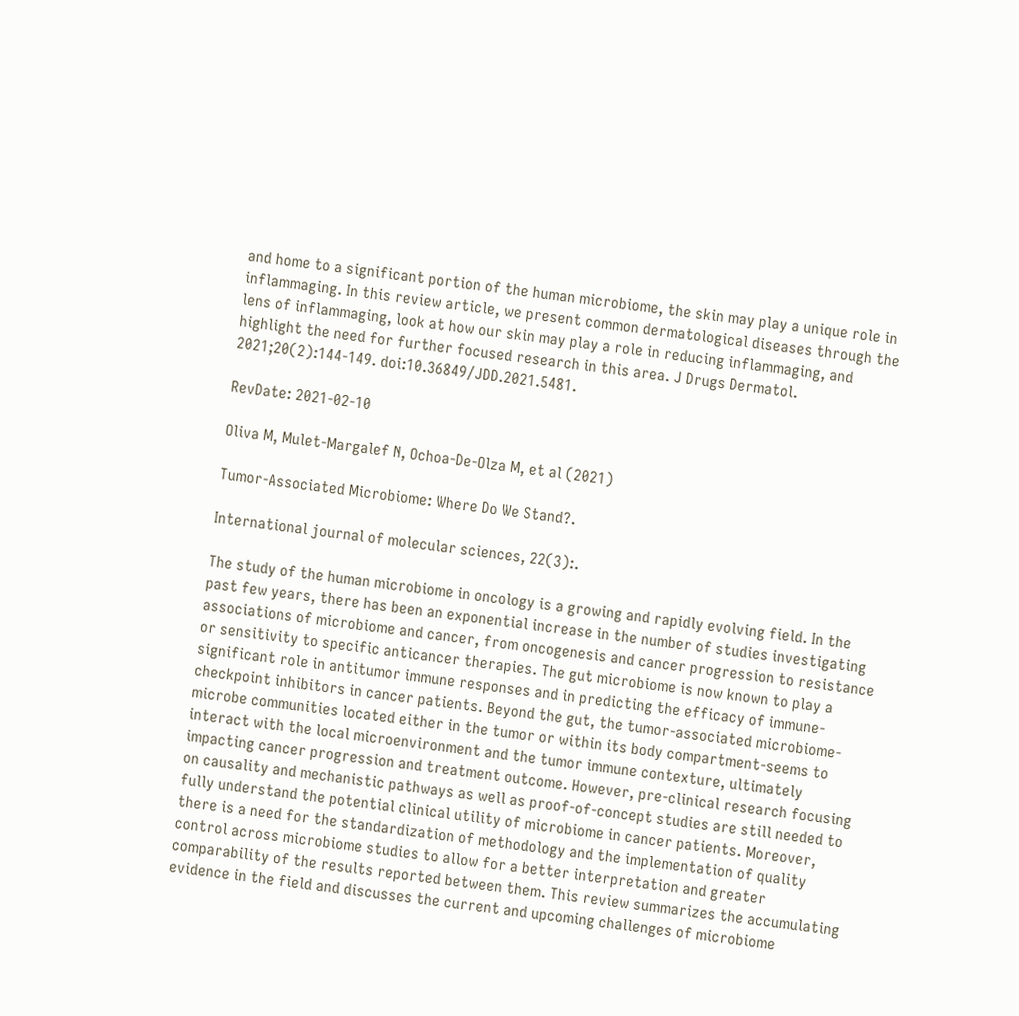and home to a significant portion of the human microbiome, the skin may play a unique role in inflammaging. In this review article, we present common dermatological diseases through the lens of inflammaging, look at how our skin may play a role in reducing inflammaging, and highlight the need for further focused research in this area. J Drugs Dermatol. 2021;20(2):144-149. doi:10.36849/JDD.2021.5481.

RevDate: 2021-02-10

Oliva M, Mulet-Margalef N, Ochoa-De-Olza M, et al (2021)

Tumor-Associated Microbiome: Where Do We Stand?.

International journal of molecular sciences, 22(3):.

The study of the human microbiome in oncology is a growing and rapidly evolving field. In the past few years, there has been an exponential increase in the number of studies investigating associations of microbiome and cancer, from oncogenesis and cancer progression to resistance or sensitivity to specific anticancer therapies. The gut microbiome is now known to play a significant role in antitumor immune responses and in predicting the efficacy of immune-checkpoint inhibitors in cancer patients. Beyond the gut, the tumor-associated microbiome-microbe communities located either in the tumor or within its body compartment-seems to interact with the local microenvironment and the tumor immune contexture, ultimately impacting cancer progression and treatment outcome. However, pre-clinical research focusing on causality and mechanistic pathways as well as proof-of-concept studies are still needed to fully understand the potential clinical utility of microbiome in cancer patients. Moreover, there is a need for the standardization of methodology and the implementation of quality control across microbiome studies to allow for a better interpretation and greater comparability of the results reported between them. This review summarizes the accumulating evidence in the field and discusses the current and upcoming challenges of microbiome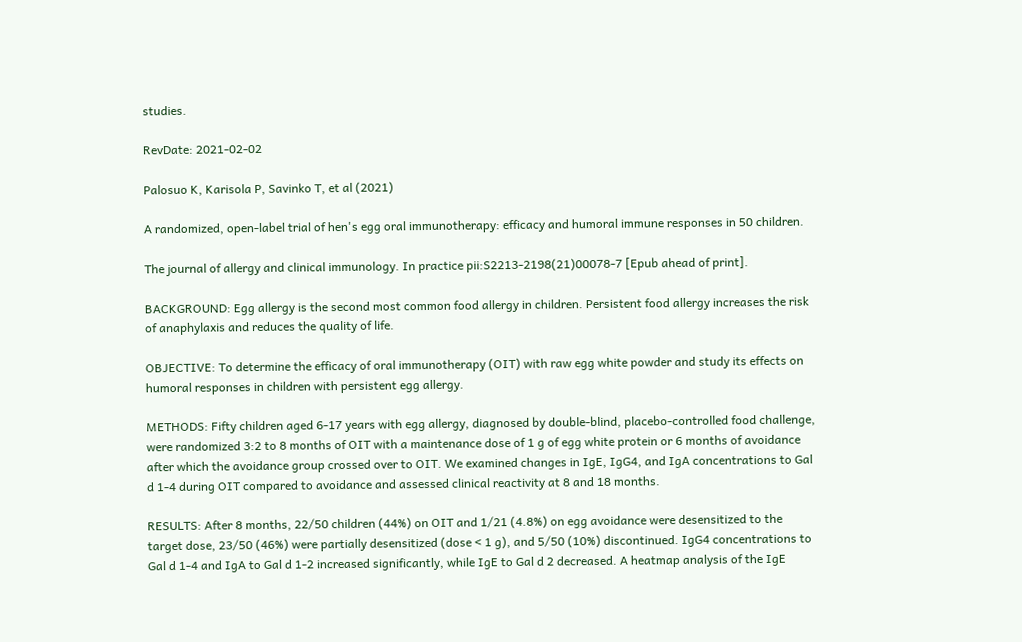studies.

RevDate: 2021-02-02

Palosuo K, Karisola P, Savinko T, et al (2021)

A randomized, open-label trial of hen's egg oral immunotherapy: efficacy and humoral immune responses in 50 children.

The journal of allergy and clinical immunology. In practice pii:S2213-2198(21)00078-7 [Epub ahead of print].

BACKGROUND: Egg allergy is the second most common food allergy in children. Persistent food allergy increases the risk of anaphylaxis and reduces the quality of life.

OBJECTIVE: To determine the efficacy of oral immunotherapy (OIT) with raw egg white powder and study its effects on humoral responses in children with persistent egg allergy.

METHODS: Fifty children aged 6-17 years with egg allergy, diagnosed by double-blind, placebo-controlled food challenge, were randomized 3:2 to 8 months of OIT with a maintenance dose of 1 g of egg white protein or 6 months of avoidance after which the avoidance group crossed over to OIT. We examined changes in IgE, IgG4, and IgA concentrations to Gal d 1-4 during OIT compared to avoidance and assessed clinical reactivity at 8 and 18 months.

RESULTS: After 8 months, 22/50 children (44%) on OIT and 1/21 (4.8%) on egg avoidance were desensitized to the target dose, 23/50 (46%) were partially desensitized (dose < 1 g), and 5/50 (10%) discontinued. IgG4 concentrations to Gal d 1-4 and IgA to Gal d 1-2 increased significantly, while IgE to Gal d 2 decreased. A heatmap analysis of the IgE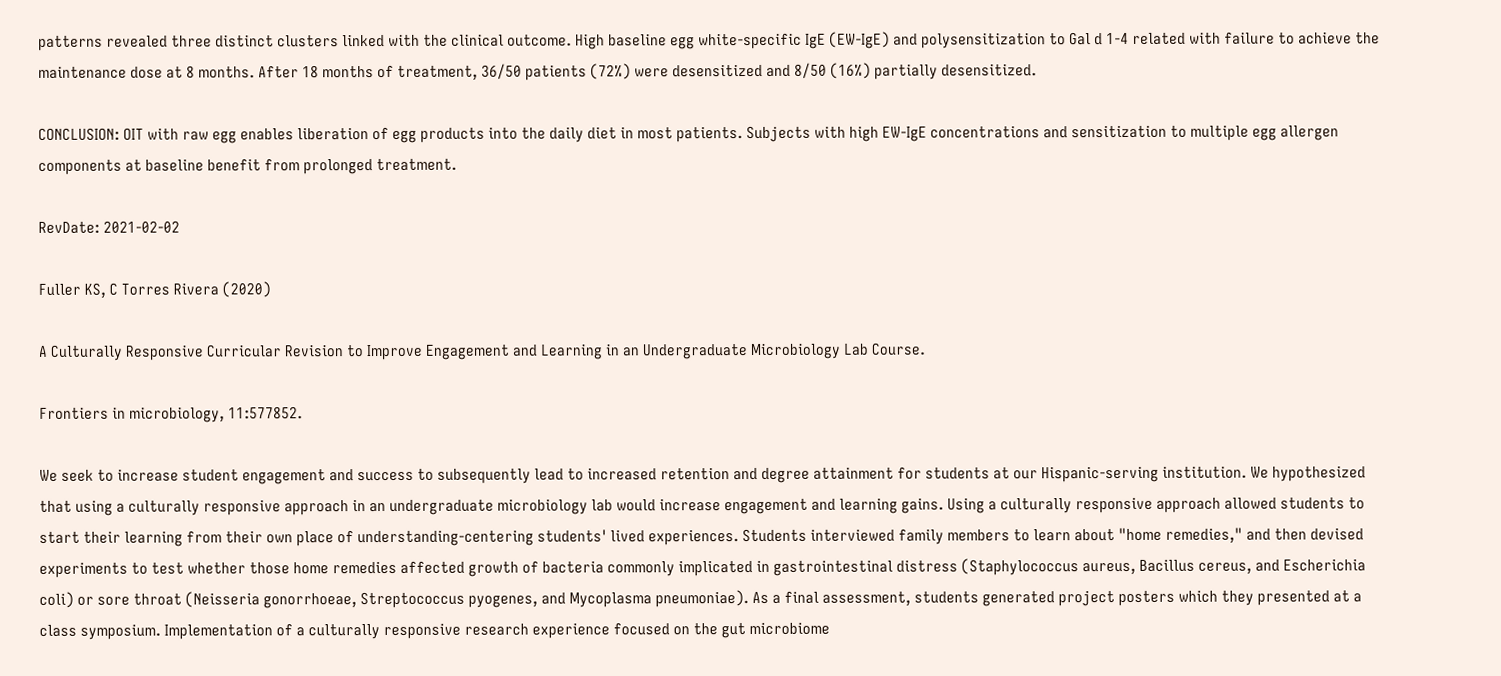patterns revealed three distinct clusters linked with the clinical outcome. High baseline egg white-specific IgE (EW-IgE) and polysensitization to Gal d 1-4 related with failure to achieve the maintenance dose at 8 months. After 18 months of treatment, 36/50 patients (72%) were desensitized and 8/50 (16%) partially desensitized.

CONCLUSION: OIT with raw egg enables liberation of egg products into the daily diet in most patients. Subjects with high EW-IgE concentrations and sensitization to multiple egg allergen components at baseline benefit from prolonged treatment.

RevDate: 2021-02-02

Fuller KS, C Torres Rivera (2020)

A Culturally Responsive Curricular Revision to Improve Engagement and Learning in an Undergraduate Microbiology Lab Course.

Frontiers in microbiology, 11:577852.

We seek to increase student engagement and success to subsequently lead to increased retention and degree attainment for students at our Hispanic-serving institution. We hypothesized that using a culturally responsive approach in an undergraduate microbiology lab would increase engagement and learning gains. Using a culturally responsive approach allowed students to start their learning from their own place of understanding-centering students' lived experiences. Students interviewed family members to learn about "home remedies," and then devised experiments to test whether those home remedies affected growth of bacteria commonly implicated in gastrointestinal distress (Staphylococcus aureus, Bacillus cereus, and Escherichia coli) or sore throat (Neisseria gonorrhoeae, Streptococcus pyogenes, and Mycoplasma pneumoniae). As a final assessment, students generated project posters which they presented at a class symposium. Implementation of a culturally responsive research experience focused on the gut microbiome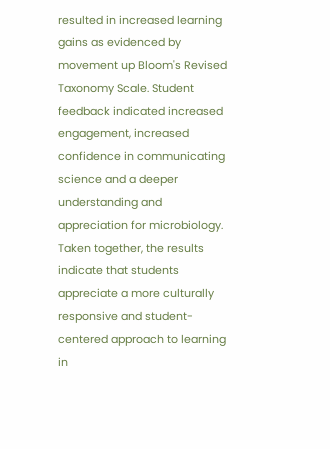resulted in increased learning gains as evidenced by movement up Bloom's Revised Taxonomy Scale. Student feedback indicated increased engagement, increased confidence in communicating science and a deeper understanding and appreciation for microbiology. Taken together, the results indicate that students appreciate a more culturally responsive and student-centered approach to learning in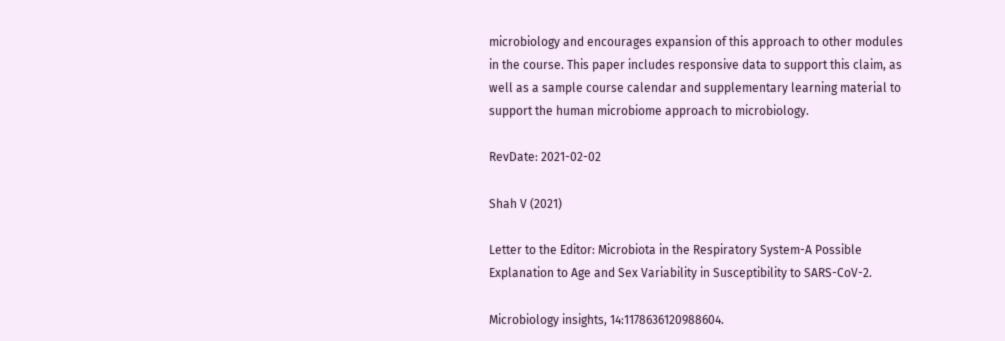microbiology and encourages expansion of this approach to other modules in the course. This paper includes responsive data to support this claim, as well as a sample course calendar and supplementary learning material to support the human microbiome approach to microbiology.

RevDate: 2021-02-02

Shah V (2021)

Letter to the Editor: Microbiota in the Respiratory System-A Possible Explanation to Age and Sex Variability in Susceptibility to SARS-CoV-2.

Microbiology insights, 14:1178636120988604.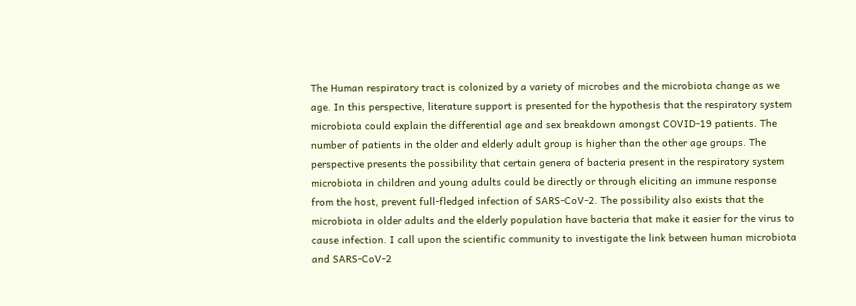The Human respiratory tract is colonized by a variety of microbes and the microbiota change as we age. In this perspective, literature support is presented for the hypothesis that the respiratory system microbiota could explain the differential age and sex breakdown amongst COVID-19 patients. The number of patients in the older and elderly adult group is higher than the other age groups. The perspective presents the possibility that certain genera of bacteria present in the respiratory system microbiota in children and young adults could be directly or through eliciting an immune response from the host, prevent full-fledged infection of SARS-CoV-2. The possibility also exists that the microbiota in older adults and the elderly population have bacteria that make it easier for the virus to cause infection. I call upon the scientific community to investigate the link between human microbiota and SARS-CoV-2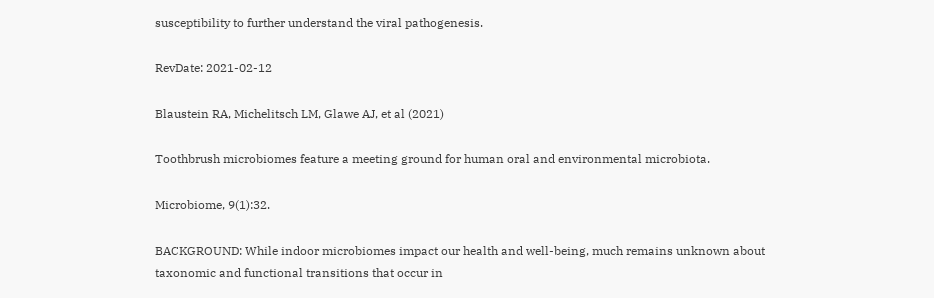susceptibility to further understand the viral pathogenesis.

RevDate: 2021-02-12

Blaustein RA, Michelitsch LM, Glawe AJ, et al (2021)

Toothbrush microbiomes feature a meeting ground for human oral and environmental microbiota.

Microbiome, 9(1):32.

BACKGROUND: While indoor microbiomes impact our health and well-being, much remains unknown about taxonomic and functional transitions that occur in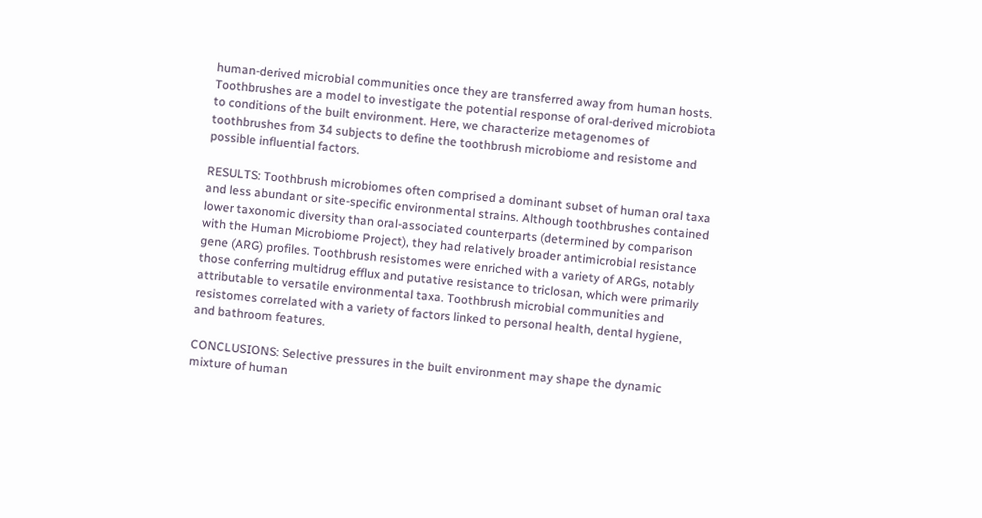human-derived microbial communities once they are transferred away from human hosts. Toothbrushes are a model to investigate the potential response of oral-derived microbiota to conditions of the built environment. Here, we characterize metagenomes of toothbrushes from 34 subjects to define the toothbrush microbiome and resistome and possible influential factors.

RESULTS: Toothbrush microbiomes often comprised a dominant subset of human oral taxa and less abundant or site-specific environmental strains. Although toothbrushes contained lower taxonomic diversity than oral-associated counterparts (determined by comparison with the Human Microbiome Project), they had relatively broader antimicrobial resistance gene (ARG) profiles. Toothbrush resistomes were enriched with a variety of ARGs, notably those conferring multidrug efflux and putative resistance to triclosan, which were primarily attributable to versatile environmental taxa. Toothbrush microbial communities and resistomes correlated with a variety of factors linked to personal health, dental hygiene, and bathroom features.

CONCLUSIONS: Selective pressures in the built environment may shape the dynamic mixture of human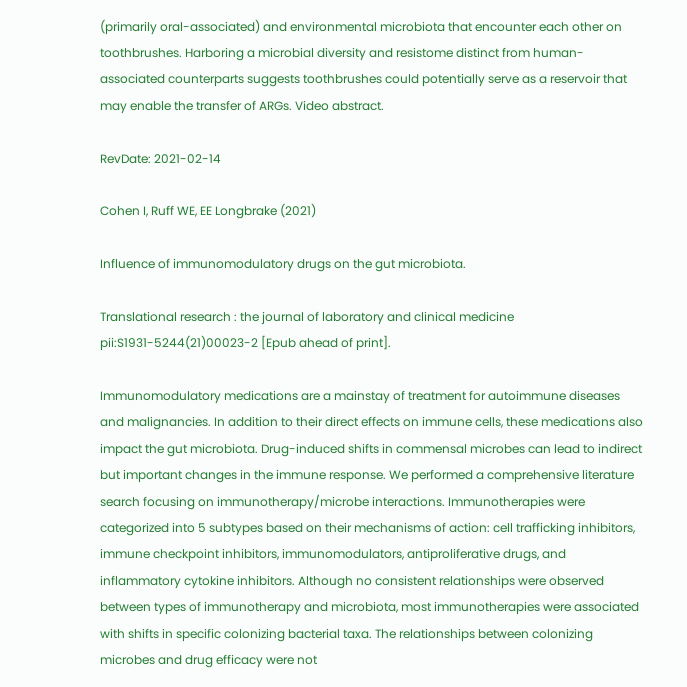(primarily oral-associated) and environmental microbiota that encounter each other on toothbrushes. Harboring a microbial diversity and resistome distinct from human-associated counterparts suggests toothbrushes could potentially serve as a reservoir that may enable the transfer of ARGs. Video abstract.

RevDate: 2021-02-14

Cohen I, Ruff WE, EE Longbrake (2021)

Influence of immunomodulatory drugs on the gut microbiota.

Translational research : the journal of laboratory and clinical medicine pii:S1931-5244(21)00023-2 [Epub ahead of print].

Immunomodulatory medications are a mainstay of treatment for autoimmune diseases and malignancies. In addition to their direct effects on immune cells, these medications also impact the gut microbiota. Drug-induced shifts in commensal microbes can lead to indirect but important changes in the immune response. We performed a comprehensive literature search focusing on immunotherapy/microbe interactions. Immunotherapies were categorized into 5 subtypes based on their mechanisms of action: cell trafficking inhibitors, immune checkpoint inhibitors, immunomodulators, antiproliferative drugs, and inflammatory cytokine inhibitors. Although no consistent relationships were observed between types of immunotherapy and microbiota, most immunotherapies were associated with shifts in specific colonizing bacterial taxa. The relationships between colonizing microbes and drug efficacy were not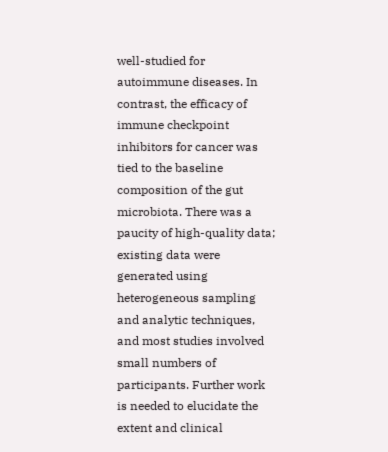well-studied for autoimmune diseases. In contrast, the efficacy of immune checkpoint inhibitors for cancer was tied to the baseline composition of the gut microbiota. There was a paucity of high-quality data; existing data were generated using heterogeneous sampling and analytic techniques, and most studies involved small numbers of participants. Further work is needed to elucidate the extent and clinical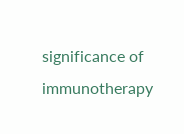significance of immunotherapy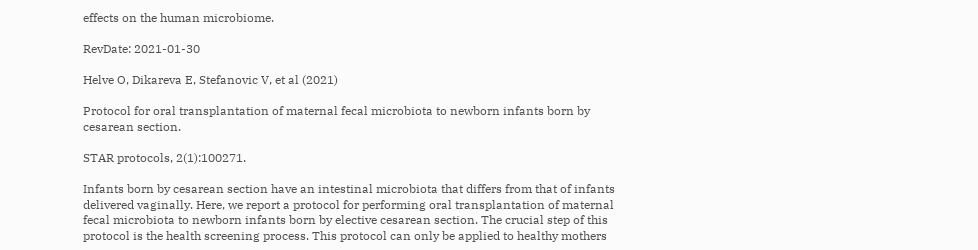effects on the human microbiome.

RevDate: 2021-01-30

Helve O, Dikareva E, Stefanovic V, et al (2021)

Protocol for oral transplantation of maternal fecal microbiota to newborn infants born by cesarean section.

STAR protocols, 2(1):100271.

Infants born by cesarean section have an intestinal microbiota that differs from that of infants delivered vaginally. Here, we report a protocol for performing oral transplantation of maternal fecal microbiota to newborn infants born by elective cesarean section. The crucial step of this protocol is the health screening process. This protocol can only be applied to healthy mothers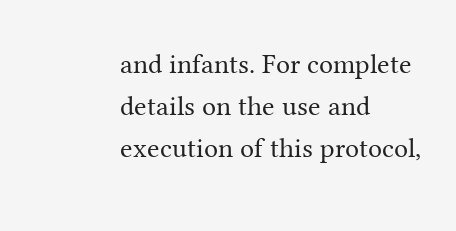and infants. For complete details on the use and execution of this protocol,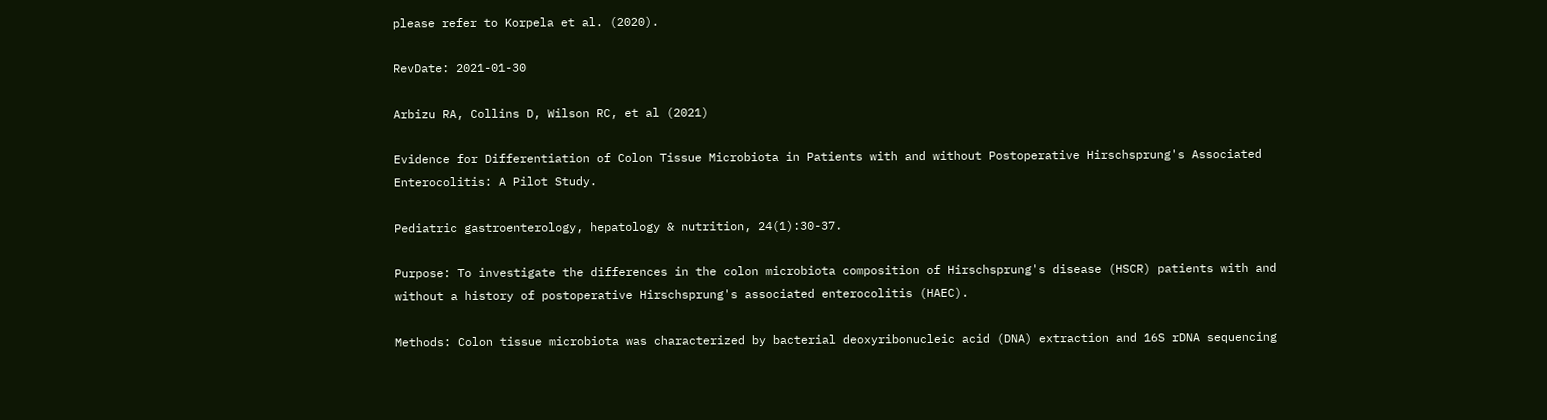please refer to Korpela et al. (2020).

RevDate: 2021-01-30

Arbizu RA, Collins D, Wilson RC, et al (2021)

Evidence for Differentiation of Colon Tissue Microbiota in Patients with and without Postoperative Hirschsprung's Associated Enterocolitis: A Pilot Study.

Pediatric gastroenterology, hepatology & nutrition, 24(1):30-37.

Purpose: To investigate the differences in the colon microbiota composition of Hirschsprung's disease (HSCR) patients with and without a history of postoperative Hirschsprung's associated enterocolitis (HAEC).

Methods: Colon tissue microbiota was characterized by bacterial deoxyribonucleic acid (DNA) extraction and 16S rDNA sequencing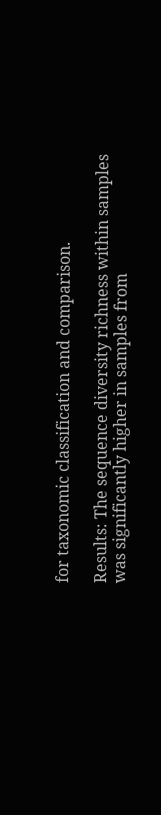for taxonomic classification and comparison.

Results: The sequence diversity richness within samples was significantly higher in samples from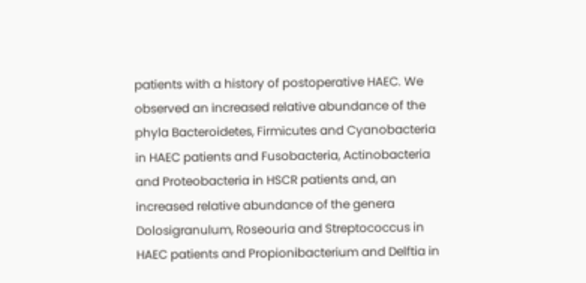patients with a history of postoperative HAEC. We observed an increased relative abundance of the phyla Bacteroidetes, Firmicutes and Cyanobacteria in HAEC patients and Fusobacteria, Actinobacteria and Proteobacteria in HSCR patients and, an increased relative abundance of the genera Dolosigranulum, Roseouria and Streptococcus in HAEC patients and Propionibacterium and Delftia in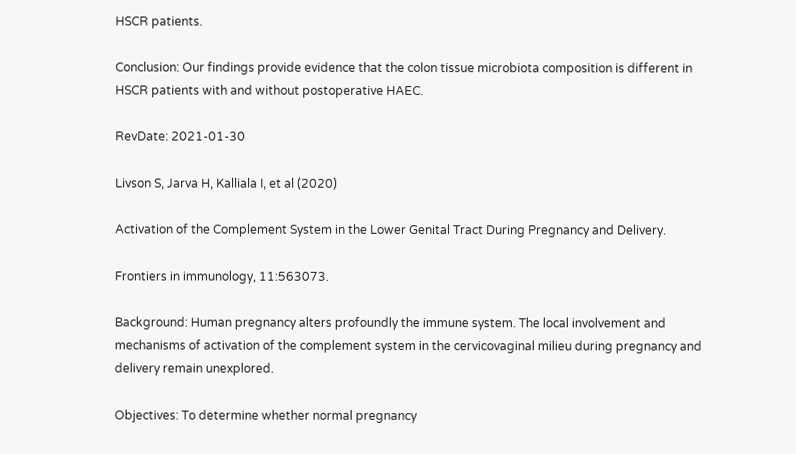HSCR patients.

Conclusion: Our findings provide evidence that the colon tissue microbiota composition is different in HSCR patients with and without postoperative HAEC.

RevDate: 2021-01-30

Livson S, Jarva H, Kalliala I, et al (2020)

Activation of the Complement System in the Lower Genital Tract During Pregnancy and Delivery.

Frontiers in immunology, 11:563073.

Background: Human pregnancy alters profoundly the immune system. The local involvement and mechanisms of activation of the complement system in the cervicovaginal milieu during pregnancy and delivery remain unexplored.

Objectives: To determine whether normal pregnancy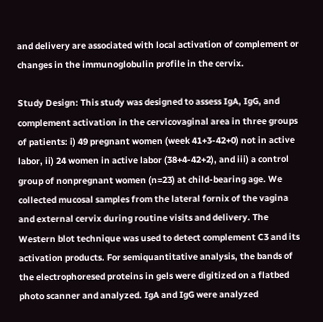and delivery are associated with local activation of complement or changes in the immunoglobulin profile in the cervix.

Study Design: This study was designed to assess IgA, IgG, and complement activation in the cervicovaginal area in three groups of patients: i) 49 pregnant women (week 41+3-42+0) not in active labor, ii) 24 women in active labor (38+4-42+2), and iii) a control group of nonpregnant women (n=23) at child-bearing age. We collected mucosal samples from the lateral fornix of the vagina and external cervix during routine visits and delivery. The Western blot technique was used to detect complement C3 and its activation products. For semiquantitative analysis, the bands of the electrophoresed proteins in gels were digitized on a flatbed photo scanner and analyzed. IgA and IgG were analyzed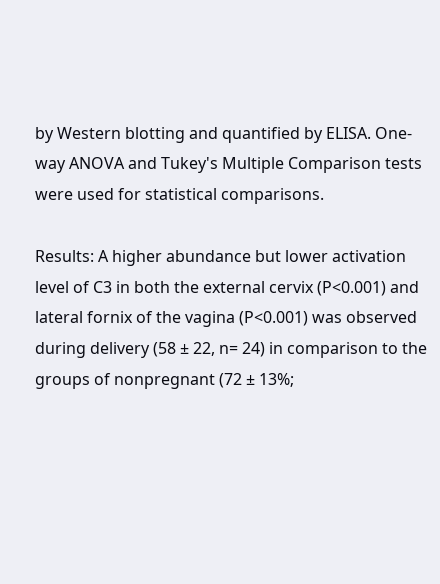by Western blotting and quantified by ELISA. One-way ANOVA and Tukey's Multiple Comparison tests were used for statistical comparisons.

Results: A higher abundance but lower activation level of C3 in both the external cervix (P<0.001) and lateral fornix of the vagina (P<0.001) was observed during delivery (58 ± 22, n= 24) in comparison to the groups of nonpregnant (72 ± 13%;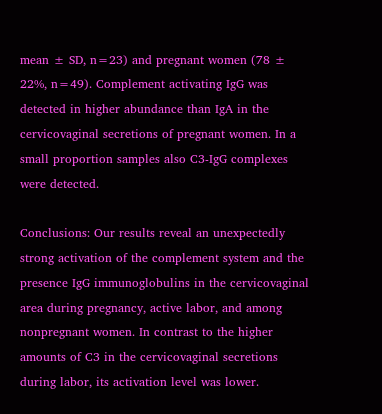mean ± SD, n=23) and pregnant women (78 ± 22%, n=49). Complement activating IgG was detected in higher abundance than IgA in the cervicovaginal secretions of pregnant women. In a small proportion samples also C3-IgG complexes were detected.

Conclusions: Our results reveal an unexpectedly strong activation of the complement system and the presence IgG immunoglobulins in the cervicovaginal area during pregnancy, active labor, and among nonpregnant women. In contrast to the higher amounts of C3 in the cervicovaginal secretions during labor, its activation level was lower.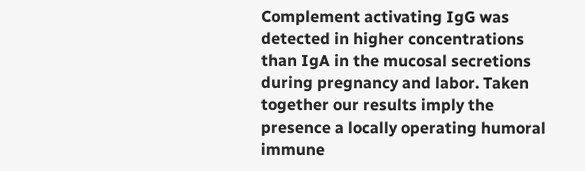Complement activating IgG was detected in higher concentrations than IgA in the mucosal secretions during pregnancy and labor. Taken together our results imply the presence a locally operating humoral immune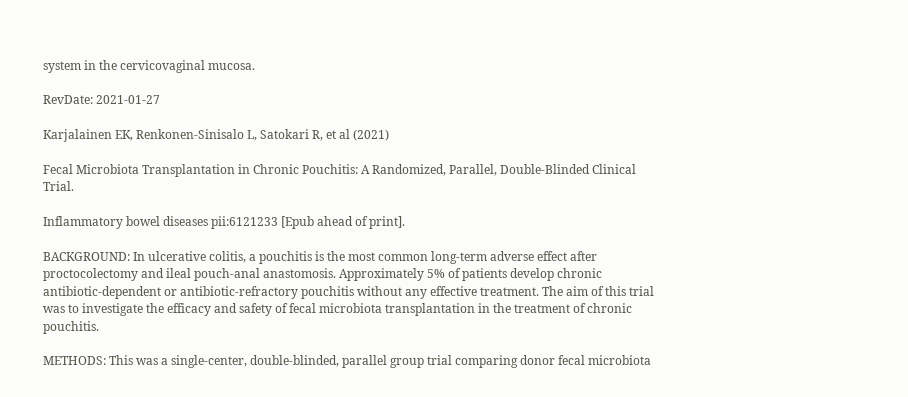system in the cervicovaginal mucosa.

RevDate: 2021-01-27

Karjalainen EK, Renkonen-Sinisalo L, Satokari R, et al (2021)

Fecal Microbiota Transplantation in Chronic Pouchitis: A Randomized, Parallel, Double-Blinded Clinical Trial.

Inflammatory bowel diseases pii:6121233 [Epub ahead of print].

BACKGROUND: In ulcerative colitis, a pouchitis is the most common long-term adverse effect after proctocolectomy and ileal pouch-anal anastomosis. Approximately 5% of patients develop chronic antibiotic-dependent or antibiotic-refractory pouchitis without any effective treatment. The aim of this trial was to investigate the efficacy and safety of fecal microbiota transplantation in the treatment of chronic pouchitis.

METHODS: This was a single-center, double-blinded, parallel group trial comparing donor fecal microbiota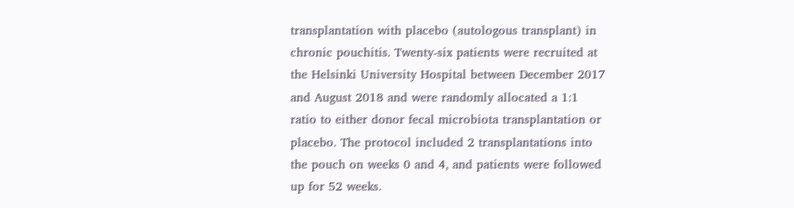transplantation with placebo (autologous transplant) in chronic pouchitis. Twenty-six patients were recruited at the Helsinki University Hospital between December 2017 and August 2018 and were randomly allocated a 1:1 ratio to either donor fecal microbiota transplantation or placebo. The protocol included 2 transplantations into the pouch on weeks 0 and 4, and patients were followed up for 52 weeks.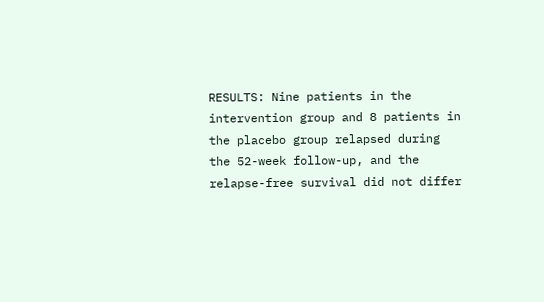RESULTS: Nine patients in the intervention group and 8 patients in the placebo group relapsed during the 52-week follow-up, and the relapse-free survival did not differ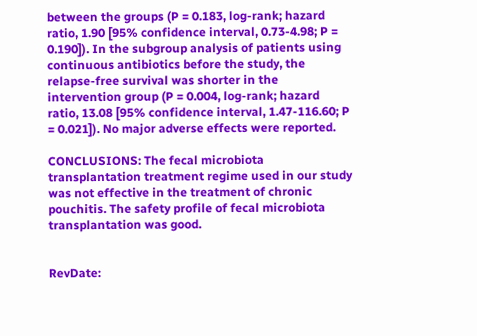between the groups (P = 0.183, log-rank; hazard ratio, 1.90 [95% confidence interval, 0.73-4.98; P = 0.190]). In the subgroup analysis of patients using continuous antibiotics before the study, the relapse-free survival was shorter in the intervention group (P = 0.004, log-rank; hazard ratio, 13.08 [95% confidence interval, 1.47-116.60; P = 0.021]). No major adverse effects were reported.

CONCLUSIONS: The fecal microbiota transplantation treatment regime used in our study was not effective in the treatment of chronic pouchitis. The safety profile of fecal microbiota transplantation was good.


RevDate: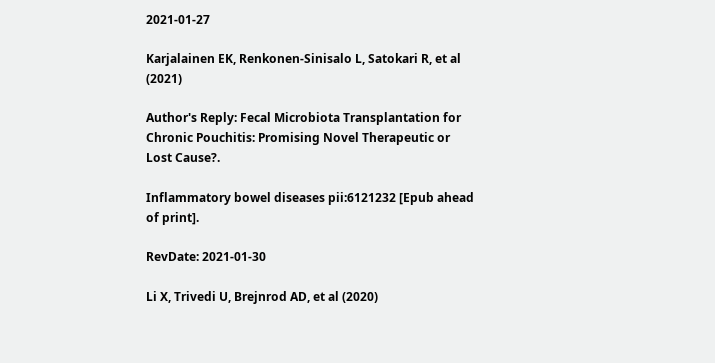2021-01-27

Karjalainen EK, Renkonen-Sinisalo L, Satokari R, et al (2021)

Author's Reply: Fecal Microbiota Transplantation for Chronic Pouchitis: Promising Novel Therapeutic or Lost Cause?.

Inflammatory bowel diseases pii:6121232 [Epub ahead of print].

RevDate: 2021-01-30

Li X, Trivedi U, Brejnrod AD, et al (2020)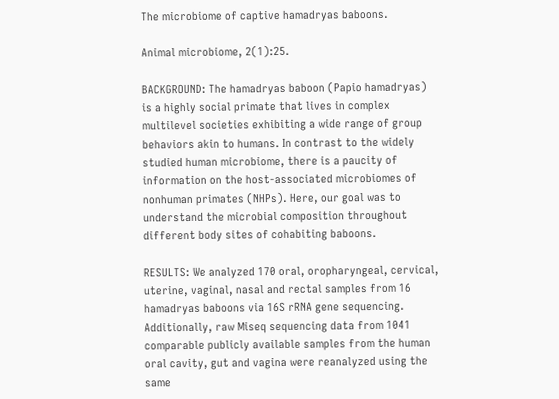The microbiome of captive hamadryas baboons.

Animal microbiome, 2(1):25.

BACKGROUND: The hamadryas baboon (Papio hamadryas) is a highly social primate that lives in complex multilevel societies exhibiting a wide range of group behaviors akin to humans. In contrast to the widely studied human microbiome, there is a paucity of information on the host-associated microbiomes of nonhuman primates (NHPs). Here, our goal was to understand the microbial composition throughout different body sites of cohabiting baboons.

RESULTS: We analyzed 170 oral, oropharyngeal, cervical, uterine, vaginal, nasal and rectal samples from 16 hamadryas baboons via 16S rRNA gene sequencing. Additionally, raw Miseq sequencing data from 1041 comparable publicly available samples from the human oral cavity, gut and vagina were reanalyzed using the same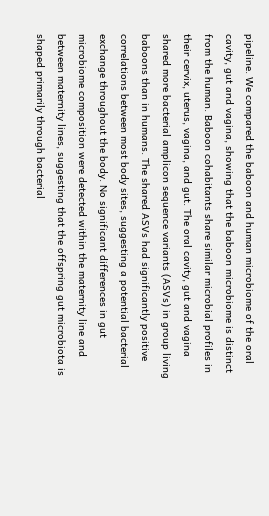pipeline. We compared the baboon and human microbiome of the oral cavity, gut and vagina, showing that the baboon microbiome is distinct from the human. Baboon cohabitants share similar microbial profiles in their cervix, uterus, vagina, and gut. The oral cavity, gut and vagina shared more bacterial amplicon sequence variants (ASVs) in group living baboons than in humans. The shared ASVs had significantly positive correlations between most body sites, suggesting a potential bacterial exchange throughout the body. No significant differences in gut microbiome composition were detected within the maternity line and between maternity lines, suggesting that the offspring gut microbiota is shaped primarily through bacterial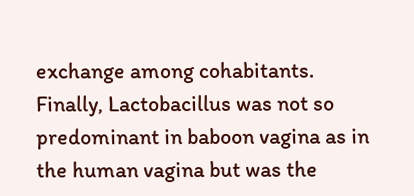exchange among cohabitants. Finally, Lactobacillus was not so predominant in baboon vagina as in the human vagina but was the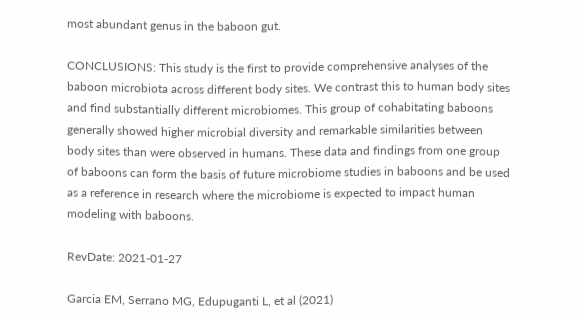most abundant genus in the baboon gut.

CONCLUSIONS: This study is the first to provide comprehensive analyses of the baboon microbiota across different body sites. We contrast this to human body sites and find substantially different microbiomes. This group of cohabitating baboons generally showed higher microbial diversity and remarkable similarities between body sites than were observed in humans. These data and findings from one group of baboons can form the basis of future microbiome studies in baboons and be used as a reference in research where the microbiome is expected to impact human modeling with baboons.

RevDate: 2021-01-27

Garcia EM, Serrano MG, Edupuganti L, et al (2021)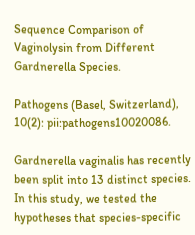Sequence Comparison of Vaginolysin from Different Gardnerella Species.

Pathogens (Basel, Switzerland), 10(2): pii:pathogens10020086.

Gardnerella vaginalis has recently been split into 13 distinct species. In this study, we tested the hypotheses that species-specific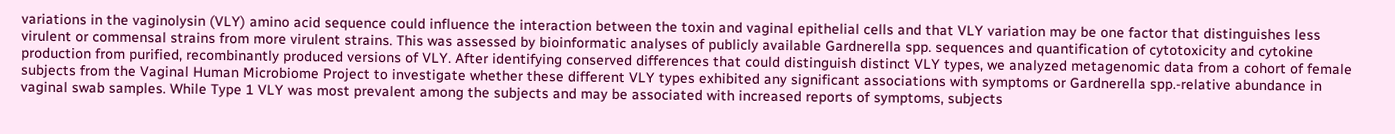variations in the vaginolysin (VLY) amino acid sequence could influence the interaction between the toxin and vaginal epithelial cells and that VLY variation may be one factor that distinguishes less virulent or commensal strains from more virulent strains. This was assessed by bioinformatic analyses of publicly available Gardnerella spp. sequences and quantification of cytotoxicity and cytokine production from purified, recombinantly produced versions of VLY. After identifying conserved differences that could distinguish distinct VLY types, we analyzed metagenomic data from a cohort of female subjects from the Vaginal Human Microbiome Project to investigate whether these different VLY types exhibited any significant associations with symptoms or Gardnerella spp.-relative abundance in vaginal swab samples. While Type 1 VLY was most prevalent among the subjects and may be associated with increased reports of symptoms, subjects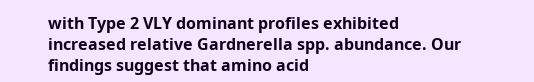with Type 2 VLY dominant profiles exhibited increased relative Gardnerella spp. abundance. Our findings suggest that amino acid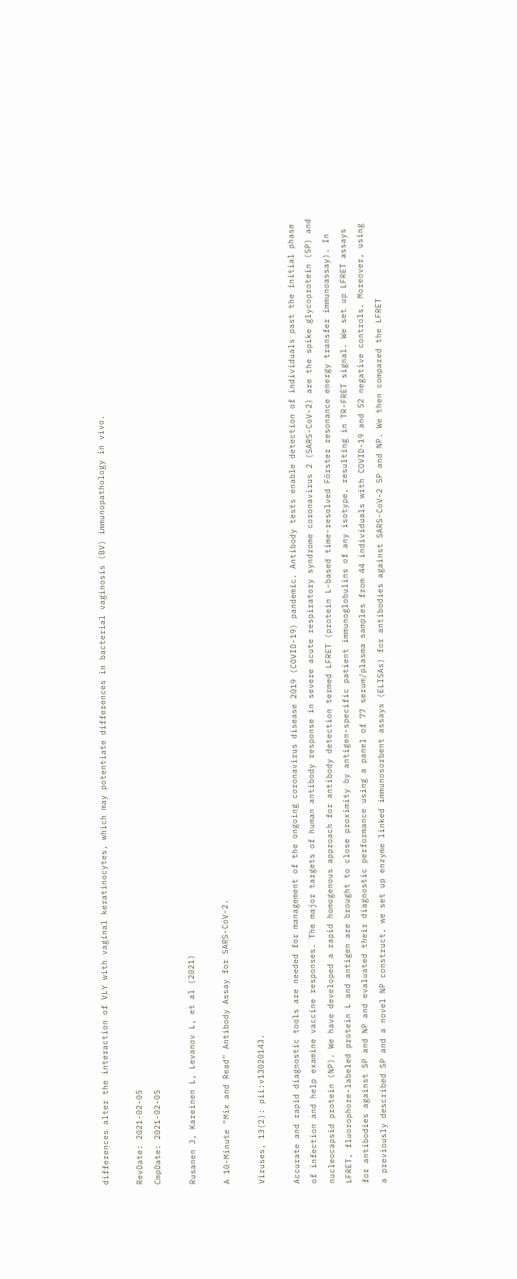differences alter the interaction of VLY with vaginal keratinocytes, which may potentiate differences in bacterial vaginosis (BV) immunopathology in vivo.

RevDate: 2021-02-05
CmpDate: 2021-02-05

Rusanen J, Kareinen L, Levanov L, et al (2021)

A 10-Minute "Mix and Read" Antibody Assay for SARS-CoV-2.

Viruses, 13(2): pii:v13020143.

Accurate and rapid diagnostic tools are needed for management of the ongoing coronavirus disease 2019 (COVID-19) pandemic. Antibody tests enable detection of individuals past the initial phase of infection and help examine vaccine responses. The major targets of human antibody response in severe acute respiratory syndrome coronavirus 2 (SARS-CoV-2) are the spike glycoprotein (SP) and nucleocapsid protein (NP). We have developed a rapid homogenous approach for antibody detection termed LFRET (protein L-based time-resolved Förster resonance energy transfer immunoassay). In LFRET, fluorophore-labeled protein L and antigen are brought to close proximity by antigen-specific patient immunoglobulins of any isotype, resulting in TR-FRET signal. We set up LFRET assays for antibodies against SP and NP and evaluated their diagnostic performance using a panel of 77 serum/plasma samples from 44 individuals with COVID-19 and 52 negative controls. Moreover, using a previously described SP and a novel NP construct, we set up enzyme linked immunosorbent assays (ELISAs) for antibodies against SARS-CoV-2 SP and NP. We then compared the LFRET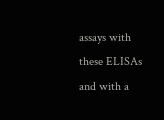assays with these ELISAs and with a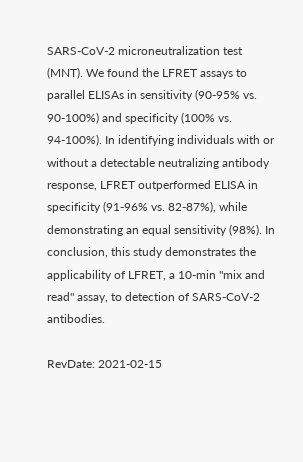SARS-CoV-2 microneutralization test (MNT). We found the LFRET assays to parallel ELISAs in sensitivity (90-95% vs. 90-100%) and specificity (100% vs. 94-100%). In identifying individuals with or without a detectable neutralizing antibody response, LFRET outperformed ELISA in specificity (91-96% vs. 82-87%), while demonstrating an equal sensitivity (98%). In conclusion, this study demonstrates the applicability of LFRET, a 10-min "mix and read" assay, to detection of SARS-CoV-2 antibodies.

RevDate: 2021-02-15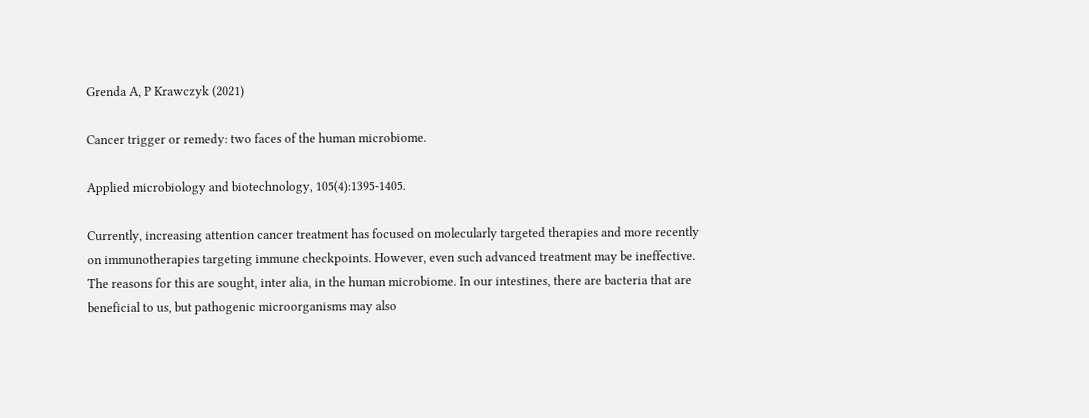Grenda A, P Krawczyk (2021)

Cancer trigger or remedy: two faces of the human microbiome.

Applied microbiology and biotechnology, 105(4):1395-1405.

Currently, increasing attention cancer treatment has focused on molecularly targeted therapies and more recently on immunotherapies targeting immune checkpoints. However, even such advanced treatment may be ineffective. The reasons for this are sought, inter alia, in the human microbiome. In our intestines, there are bacteria that are beneficial to us, but pathogenic microorganisms may also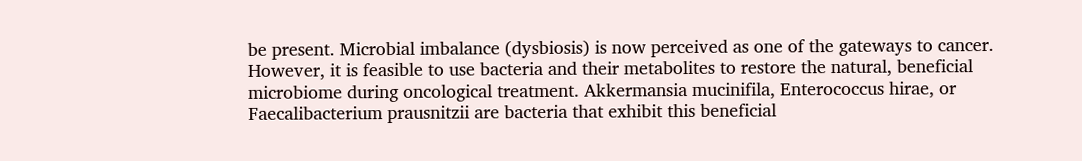be present. Microbial imbalance (dysbiosis) is now perceived as one of the gateways to cancer. However, it is feasible to use bacteria and their metabolites to restore the natural, beneficial microbiome during oncological treatment. Akkermansia mucinifila, Enterococcus hirae, or Faecalibacterium prausnitzii are bacteria that exhibit this beneficial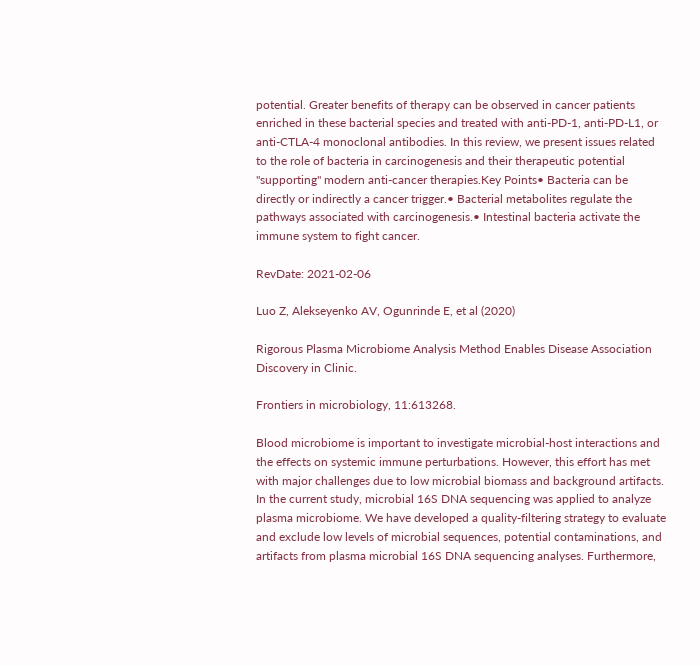potential. Greater benefits of therapy can be observed in cancer patients enriched in these bacterial species and treated with anti-PD-1, anti-PD-L1, or anti-CTLA-4 monoclonal antibodies. In this review, we present issues related to the role of bacteria in carcinogenesis and their therapeutic potential "supporting" modern anti-cancer therapies.Key Points• Bacteria can be directly or indirectly a cancer trigger.• Bacterial metabolites regulate the pathways associated with carcinogenesis.• Intestinal bacteria activate the immune system to fight cancer.

RevDate: 2021-02-06

Luo Z, Alekseyenko AV, Ogunrinde E, et al (2020)

Rigorous Plasma Microbiome Analysis Method Enables Disease Association Discovery in Clinic.

Frontiers in microbiology, 11:613268.

Blood microbiome is important to investigate microbial-host interactions and the effects on systemic immune perturbations. However, this effort has met with major challenges due to low microbial biomass and background artifacts. In the current study, microbial 16S DNA sequencing was applied to analyze plasma microbiome. We have developed a quality-filtering strategy to evaluate and exclude low levels of microbial sequences, potential contaminations, and artifacts from plasma microbial 16S DNA sequencing analyses. Furthermore,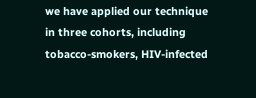we have applied our technique in three cohorts, including tobacco-smokers, HIV-infected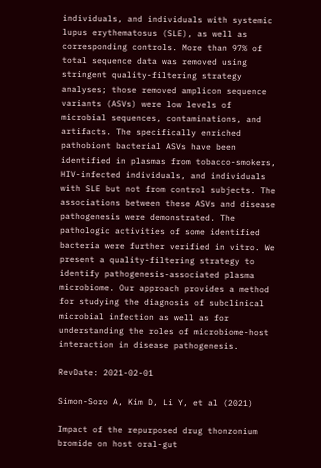individuals, and individuals with systemic lupus erythematosus (SLE), as well as corresponding controls. More than 97% of total sequence data was removed using stringent quality-filtering strategy analyses; those removed amplicon sequence variants (ASVs) were low levels of microbial sequences, contaminations, and artifacts. The specifically enriched pathobiont bacterial ASVs have been identified in plasmas from tobacco-smokers, HIV-infected individuals, and individuals with SLE but not from control subjects. The associations between these ASVs and disease pathogenesis were demonstrated. The pathologic activities of some identified bacteria were further verified in vitro. We present a quality-filtering strategy to identify pathogenesis-associated plasma microbiome. Our approach provides a method for studying the diagnosis of subclinical microbial infection as well as for understanding the roles of microbiome-host interaction in disease pathogenesis.

RevDate: 2021-02-01

Simon-Soro A, Kim D, Li Y, et al (2021)

Impact of the repurposed drug thonzonium bromide on host oral-gut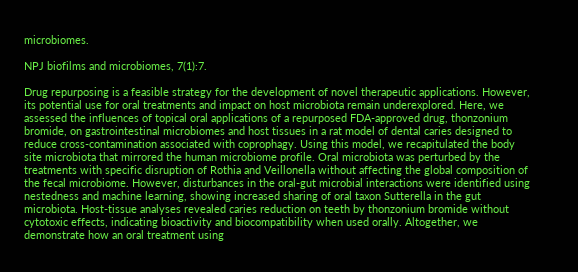microbiomes.

NPJ biofilms and microbiomes, 7(1):7.

Drug repurposing is a feasible strategy for the development of novel therapeutic applications. However, its potential use for oral treatments and impact on host microbiota remain underexplored. Here, we assessed the influences of topical oral applications of a repurposed FDA-approved drug, thonzonium bromide, on gastrointestinal microbiomes and host tissues in a rat model of dental caries designed to reduce cross-contamination associated with coprophagy. Using this model, we recapitulated the body site microbiota that mirrored the human microbiome profile. Oral microbiota was perturbed by the treatments with specific disruption of Rothia and Veillonella without affecting the global composition of the fecal microbiome. However, disturbances in the oral-gut microbial interactions were identified using nestedness and machine learning, showing increased sharing of oral taxon Sutterella in the gut microbiota. Host-tissue analyses revealed caries reduction on teeth by thonzonium bromide without cytotoxic effects, indicating bioactivity and biocompatibility when used orally. Altogether, we demonstrate how an oral treatment using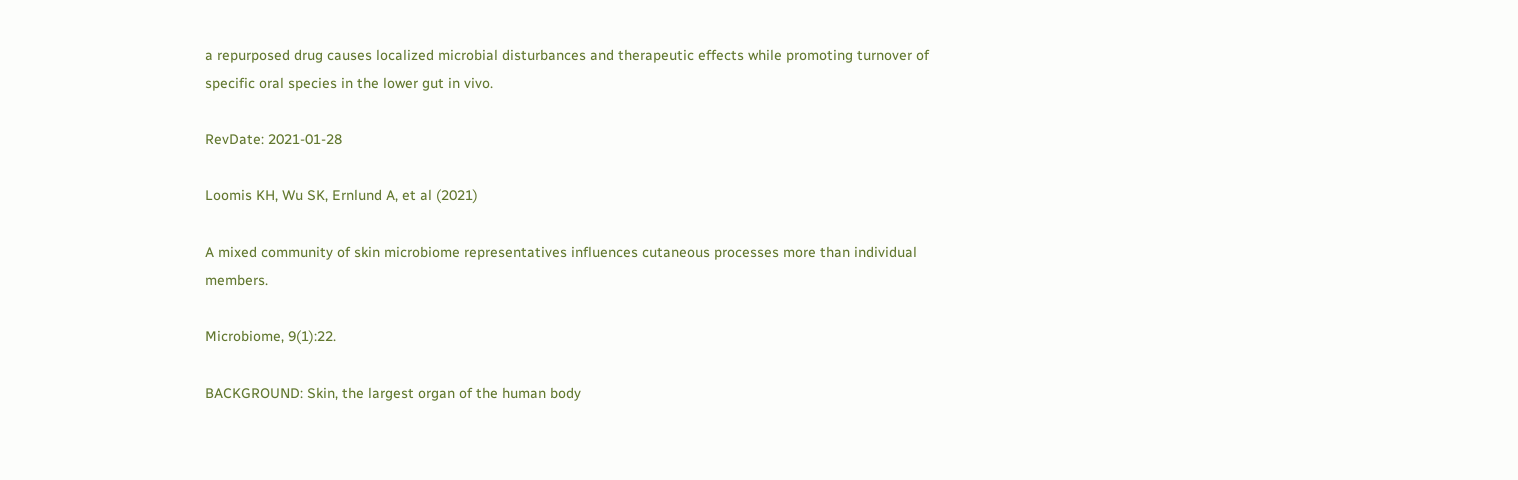a repurposed drug causes localized microbial disturbances and therapeutic effects while promoting turnover of specific oral species in the lower gut in vivo.

RevDate: 2021-01-28

Loomis KH, Wu SK, Ernlund A, et al (2021)

A mixed community of skin microbiome representatives influences cutaneous processes more than individual members.

Microbiome, 9(1):22.

BACKGROUND: Skin, the largest organ of the human body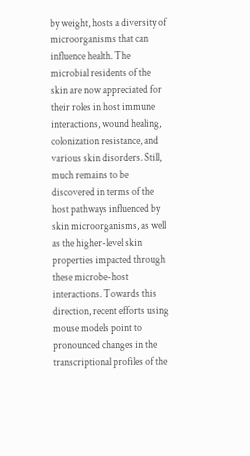by weight, hosts a diversity of microorganisms that can influence health. The microbial residents of the skin are now appreciated for their roles in host immune interactions, wound healing, colonization resistance, and various skin disorders. Still, much remains to be discovered in terms of the host pathways influenced by skin microorganisms, as well as the higher-level skin properties impacted through these microbe-host interactions. Towards this direction, recent efforts using mouse models point to pronounced changes in the transcriptional profiles of the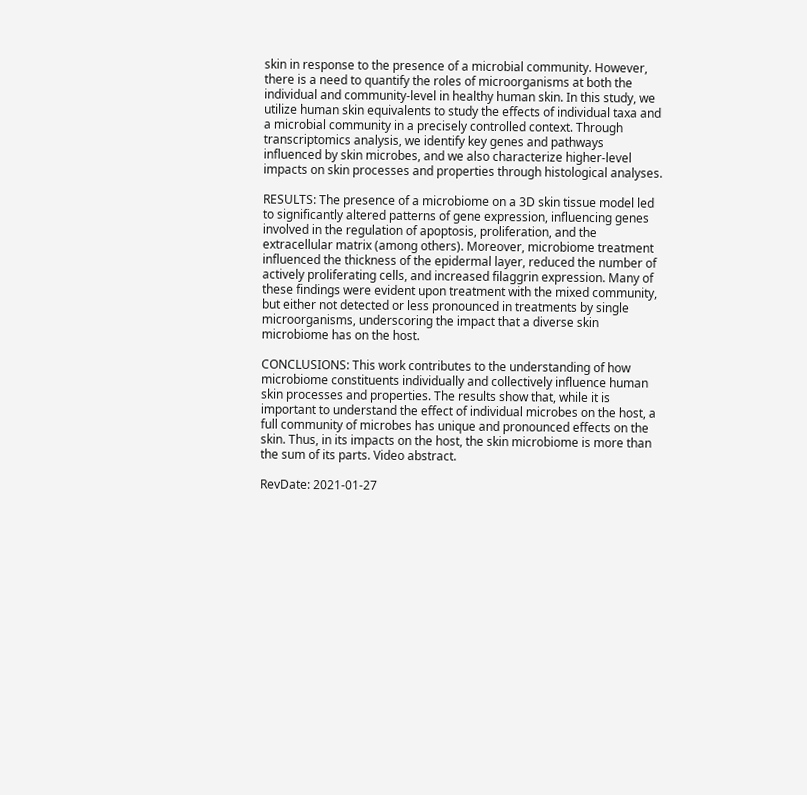skin in response to the presence of a microbial community. However, there is a need to quantify the roles of microorganisms at both the individual and community-level in healthy human skin. In this study, we utilize human skin equivalents to study the effects of individual taxa and a microbial community in a precisely controlled context. Through transcriptomics analysis, we identify key genes and pathways influenced by skin microbes, and we also characterize higher-level impacts on skin processes and properties through histological analyses.

RESULTS: The presence of a microbiome on a 3D skin tissue model led to significantly altered patterns of gene expression, influencing genes involved in the regulation of apoptosis, proliferation, and the extracellular matrix (among others). Moreover, microbiome treatment influenced the thickness of the epidermal layer, reduced the number of actively proliferating cells, and increased filaggrin expression. Many of these findings were evident upon treatment with the mixed community, but either not detected or less pronounced in treatments by single microorganisms, underscoring the impact that a diverse skin microbiome has on the host.

CONCLUSIONS: This work contributes to the understanding of how microbiome constituents individually and collectively influence human skin processes and properties. The results show that, while it is important to understand the effect of individual microbes on the host, a full community of microbes has unique and pronounced effects on the skin. Thus, in its impacts on the host, the skin microbiome is more than the sum of its parts. Video abstract.

RevDate: 2021-01-27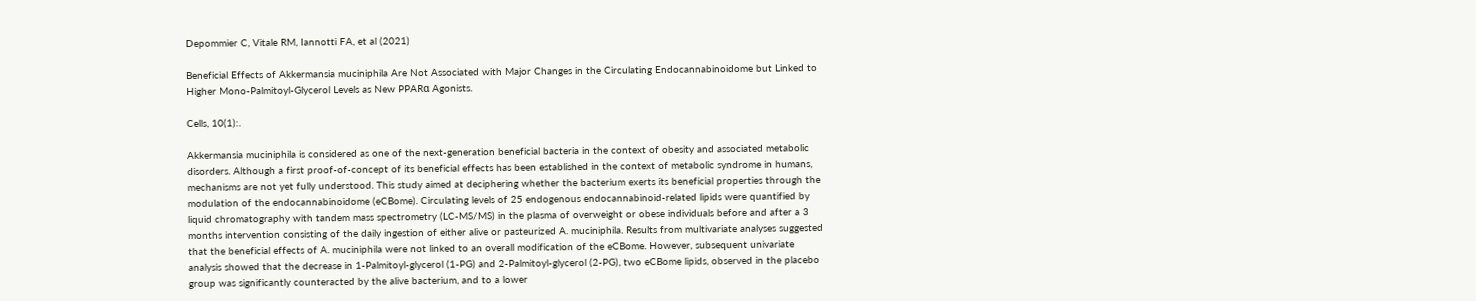Depommier C, Vitale RM, Iannotti FA, et al (2021)

Beneficial Effects of Akkermansia muciniphila Are Not Associated with Major Changes in the Circulating Endocannabinoidome but Linked to Higher Mono-Palmitoyl-Glycerol Levels as New PPARα Agonists.

Cells, 10(1):.

Akkermansia muciniphila is considered as one of the next-generation beneficial bacteria in the context of obesity and associated metabolic disorders. Although a first proof-of-concept of its beneficial effects has been established in the context of metabolic syndrome in humans, mechanisms are not yet fully understood. This study aimed at deciphering whether the bacterium exerts its beneficial properties through the modulation of the endocannabinoidome (eCBome). Circulating levels of 25 endogenous endocannabinoid-related lipids were quantified by liquid chromatography with tandem mass spectrometry (LC-MS/MS) in the plasma of overweight or obese individuals before and after a 3 months intervention consisting of the daily ingestion of either alive or pasteurized A. muciniphila. Results from multivariate analyses suggested that the beneficial effects of A. muciniphila were not linked to an overall modification of the eCBome. However, subsequent univariate analysis showed that the decrease in 1-Palmitoyl-glycerol (1-PG) and 2-Palmitoyl-glycerol (2-PG), two eCBome lipids, observed in the placebo group was significantly counteracted by the alive bacterium, and to a lower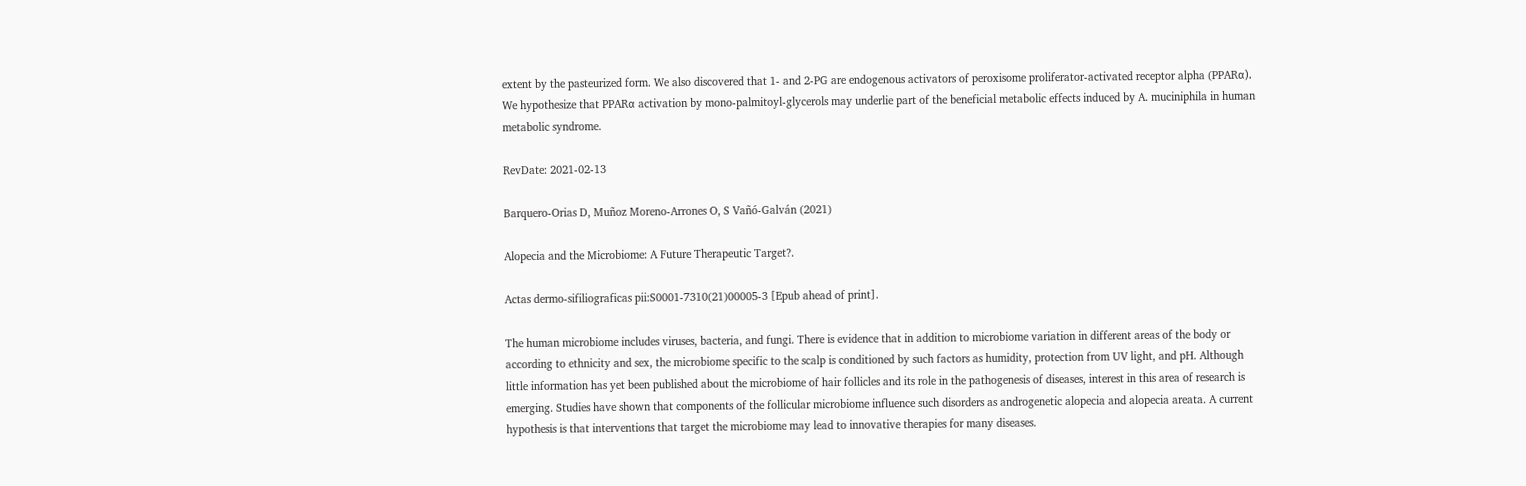extent by the pasteurized form. We also discovered that 1- and 2-PG are endogenous activators of peroxisome proliferator-activated receptor alpha (PPARα). We hypothesize that PPARα activation by mono-palmitoyl-glycerols may underlie part of the beneficial metabolic effects induced by A. muciniphila in human metabolic syndrome.

RevDate: 2021-02-13

Barquero-Orias D, Muñoz Moreno-Arrones O, S Vañó-Galván (2021)

Alopecia and the Microbiome: A Future Therapeutic Target?.

Actas dermo-sifiliograficas pii:S0001-7310(21)00005-3 [Epub ahead of print].

The human microbiome includes viruses, bacteria, and fungi. There is evidence that in addition to microbiome variation in different areas of the body or according to ethnicity and sex, the microbiome specific to the scalp is conditioned by such factors as humidity, protection from UV light, and pH. Although little information has yet been published about the microbiome of hair follicles and its role in the pathogenesis of diseases, interest in this area of research is emerging. Studies have shown that components of the follicular microbiome influence such disorders as androgenetic alopecia and alopecia areata. A current hypothesis is that interventions that target the microbiome may lead to innovative therapies for many diseases.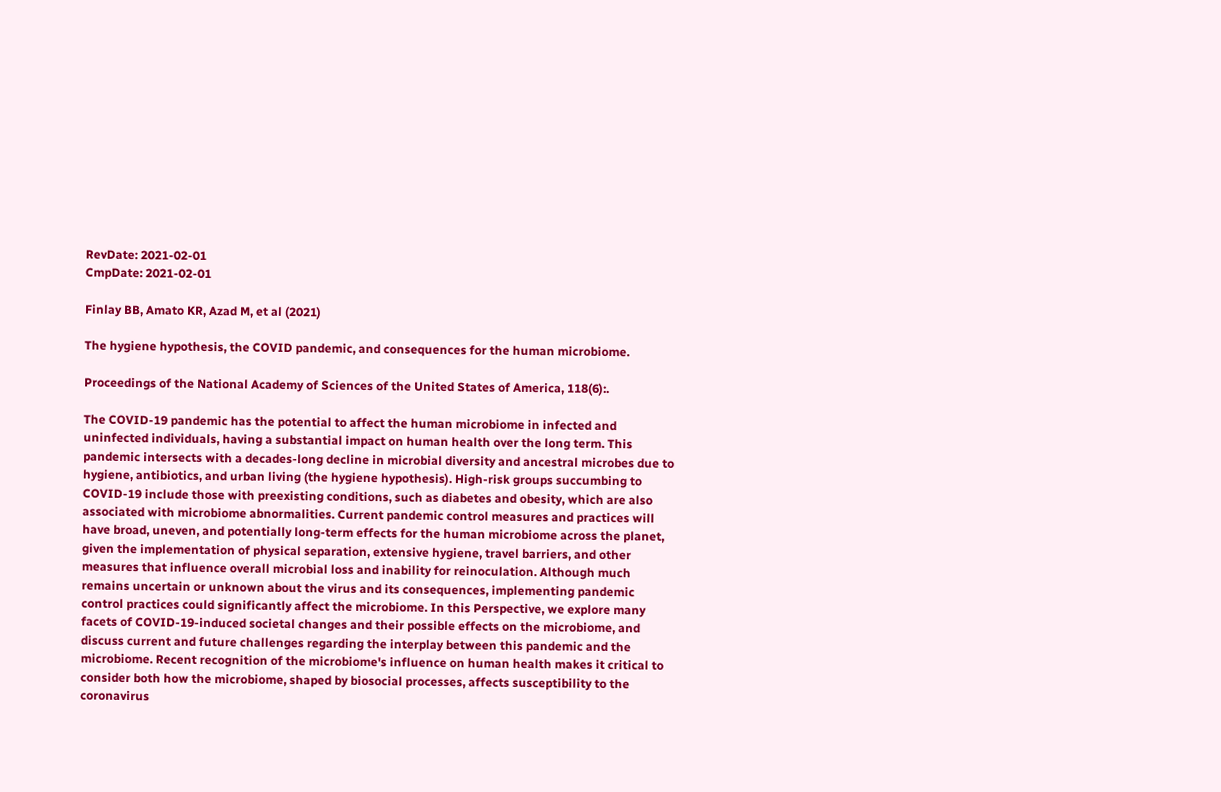RevDate: 2021-02-01
CmpDate: 2021-02-01

Finlay BB, Amato KR, Azad M, et al (2021)

The hygiene hypothesis, the COVID pandemic, and consequences for the human microbiome.

Proceedings of the National Academy of Sciences of the United States of America, 118(6):.

The COVID-19 pandemic has the potential to affect the human microbiome in infected and uninfected individuals, having a substantial impact on human health over the long term. This pandemic intersects with a decades-long decline in microbial diversity and ancestral microbes due to hygiene, antibiotics, and urban living (the hygiene hypothesis). High-risk groups succumbing to COVID-19 include those with preexisting conditions, such as diabetes and obesity, which are also associated with microbiome abnormalities. Current pandemic control measures and practices will have broad, uneven, and potentially long-term effects for the human microbiome across the planet, given the implementation of physical separation, extensive hygiene, travel barriers, and other measures that influence overall microbial loss and inability for reinoculation. Although much remains uncertain or unknown about the virus and its consequences, implementing pandemic control practices could significantly affect the microbiome. In this Perspective, we explore many facets of COVID-19-induced societal changes and their possible effects on the microbiome, and discuss current and future challenges regarding the interplay between this pandemic and the microbiome. Recent recognition of the microbiome's influence on human health makes it critical to consider both how the microbiome, shaped by biosocial processes, affects susceptibility to the coronavirus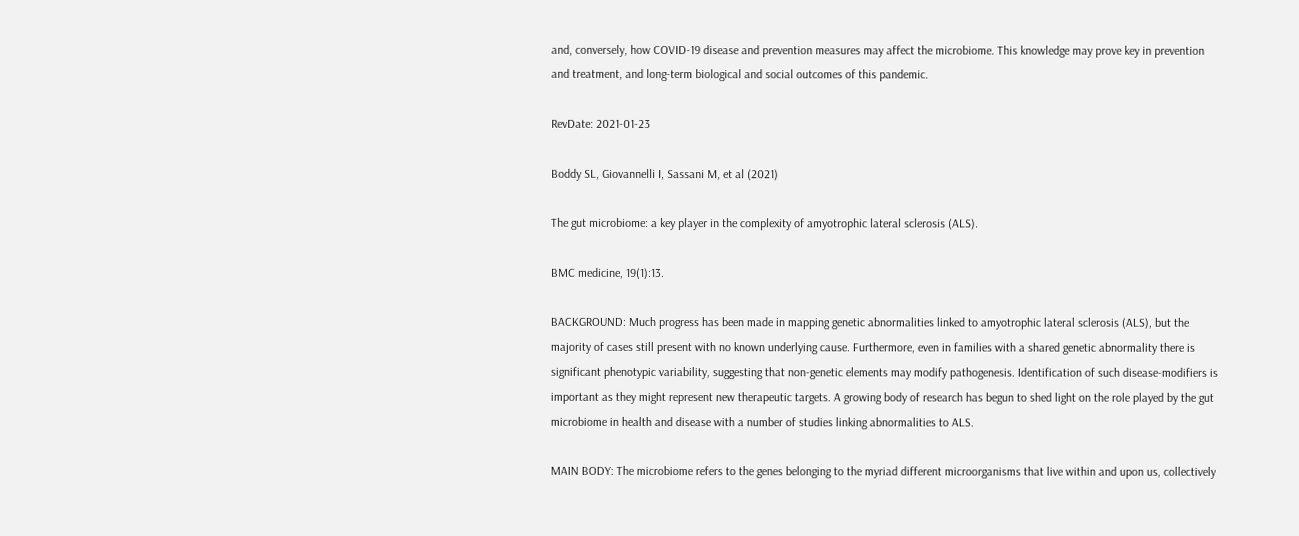and, conversely, how COVID-19 disease and prevention measures may affect the microbiome. This knowledge may prove key in prevention and treatment, and long-term biological and social outcomes of this pandemic.

RevDate: 2021-01-23

Boddy SL, Giovannelli I, Sassani M, et al (2021)

The gut microbiome: a key player in the complexity of amyotrophic lateral sclerosis (ALS).

BMC medicine, 19(1):13.

BACKGROUND: Much progress has been made in mapping genetic abnormalities linked to amyotrophic lateral sclerosis (ALS), but the majority of cases still present with no known underlying cause. Furthermore, even in families with a shared genetic abnormality there is significant phenotypic variability, suggesting that non-genetic elements may modify pathogenesis. Identification of such disease-modifiers is important as they might represent new therapeutic targets. A growing body of research has begun to shed light on the role played by the gut microbiome in health and disease with a number of studies linking abnormalities to ALS.

MAIN BODY: The microbiome refers to the genes belonging to the myriad different microorganisms that live within and upon us, collectively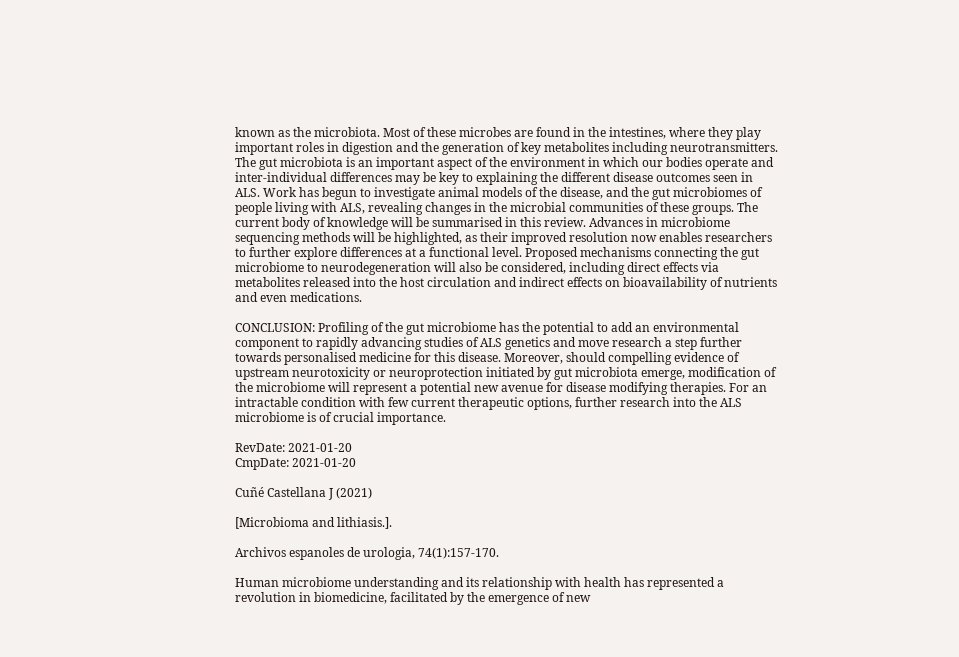known as the microbiota. Most of these microbes are found in the intestines, where they play important roles in digestion and the generation of key metabolites including neurotransmitters. The gut microbiota is an important aspect of the environment in which our bodies operate and inter-individual differences may be key to explaining the different disease outcomes seen in ALS. Work has begun to investigate animal models of the disease, and the gut microbiomes of people living with ALS, revealing changes in the microbial communities of these groups. The current body of knowledge will be summarised in this review. Advances in microbiome sequencing methods will be highlighted, as their improved resolution now enables researchers to further explore differences at a functional level. Proposed mechanisms connecting the gut microbiome to neurodegeneration will also be considered, including direct effects via metabolites released into the host circulation and indirect effects on bioavailability of nutrients and even medications.

CONCLUSION: Profiling of the gut microbiome has the potential to add an environmental component to rapidly advancing studies of ALS genetics and move research a step further towards personalised medicine for this disease. Moreover, should compelling evidence of upstream neurotoxicity or neuroprotection initiated by gut microbiota emerge, modification of the microbiome will represent a potential new avenue for disease modifying therapies. For an intractable condition with few current therapeutic options, further research into the ALS microbiome is of crucial importance.

RevDate: 2021-01-20
CmpDate: 2021-01-20

Cuñé Castellana J (2021)

[Microbioma and lithiasis.].

Archivos espanoles de urologia, 74(1):157-170.

Human microbiome understanding and its relationship with health has represented a revolution in biomedicine, facilitated by the emergence of new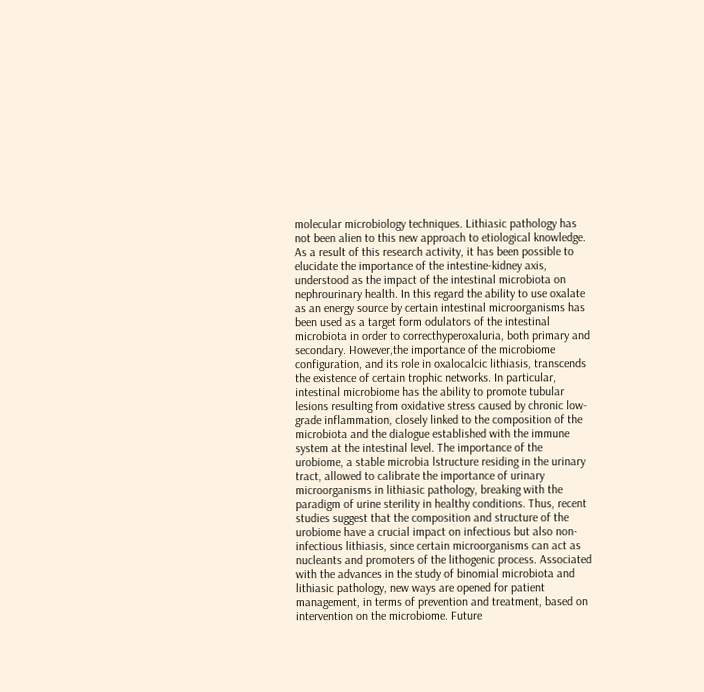molecular microbiology techniques. Lithiasic pathology has not been alien to this new approach to etiological knowledge. As a result of this research activity, it has been possible to elucidate the importance of the intestine-kidney axis, understood as the impact of the intestinal microbiota on nephrourinary health. In this regard the ability to use oxalate as an energy source by certain intestinal microorganisms has been used as a target form odulators of the intestinal microbiota in order to correcthyperoxaluria, both primary and secondary. However,the importance of the microbiome configuration, and its role in oxalocalcic lithiasis, transcends the existence of certain trophic networks. In particular, intestinal microbiome has the ability to promote tubular lesions resulting from oxidative stress caused by chronic low-grade inflammation, closely linked to the composition of the microbiota and the dialogue established with the immune system at the intestinal level. The importance of the urobiome, a stable microbia lstructure residing in the urinary tract, allowed to calibrate the importance of urinary microorganisms in lithiasic pathology, breaking with the paradigm of urine sterility in healthy conditions. Thus, recent studies suggest that the composition and structure of the urobiome have a crucial impact on infectious but also non-infectious lithiasis, since certain microorganisms can act as nucleants and promoters of the lithogenic process. Associated with the advances in the study of binomial microbiota and lithiasic pathology, new ways are opened for patient management, in terms of prevention and treatment, based on intervention on the microbiome. Future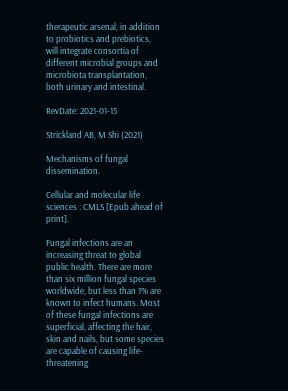therapeutic arsenal, in addition to probiotics and prebiotics, will integrate consortia of different microbial groups and microbiota transplantation, both urinary and intestinal.

RevDate: 2021-01-15

Strickland AB, M Shi (2021)

Mechanisms of fungal dissemination.

Cellular and molecular life sciences : CMLS [Epub ahead of print].

Fungal infections are an increasing threat to global public health. There are more than six million fungal species worldwide, but less than 1% are known to infect humans. Most of these fungal infections are superficial, affecting the hair, skin and nails, but some species are capable of causing life-threatening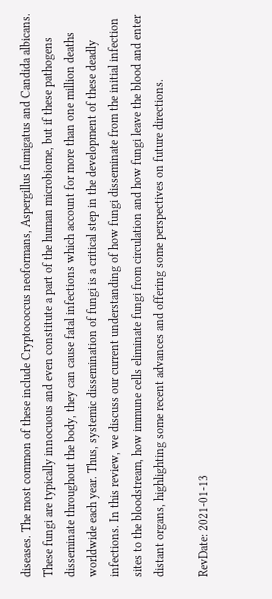diseases. The most common of these include Cryptococcus neoformans, Aspergillus fumigatus and Candida albicans. These fungi are typically innocuous and even constitute a part of the human microbiome, but if these pathogens disseminate throughout the body, they can cause fatal infections which account for more than one million deaths worldwide each year. Thus, systemic dissemination of fungi is a critical step in the development of these deadly infections. In this review, we discuss our current understanding of how fungi disseminate from the initial infection sites to the bloodstream, how immune cells eliminate fungi from circulation and how fungi leave the blood and enter distant organs, highlighting some recent advances and offering some perspectives on future directions.

RevDate: 2021-01-13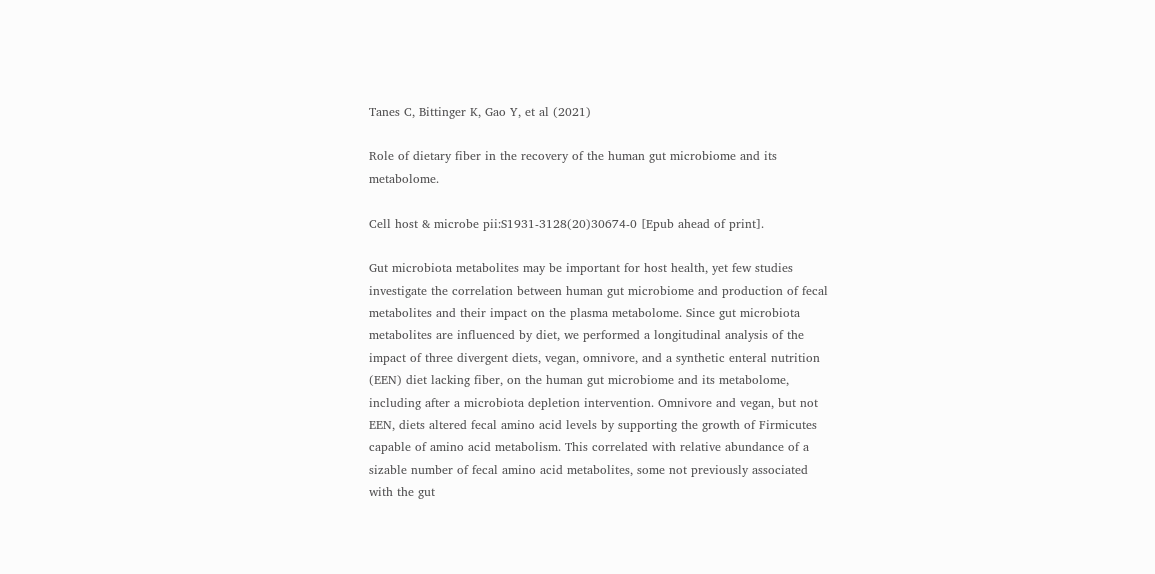Tanes C, Bittinger K, Gao Y, et al (2021)

Role of dietary fiber in the recovery of the human gut microbiome and its metabolome.

Cell host & microbe pii:S1931-3128(20)30674-0 [Epub ahead of print].

Gut microbiota metabolites may be important for host health, yet few studies investigate the correlation between human gut microbiome and production of fecal metabolites and their impact on the plasma metabolome. Since gut microbiota metabolites are influenced by diet, we performed a longitudinal analysis of the impact of three divergent diets, vegan, omnivore, and a synthetic enteral nutrition (EEN) diet lacking fiber, on the human gut microbiome and its metabolome, including after a microbiota depletion intervention. Omnivore and vegan, but not EEN, diets altered fecal amino acid levels by supporting the growth of Firmicutes capable of amino acid metabolism. This correlated with relative abundance of a sizable number of fecal amino acid metabolites, some not previously associated with the gut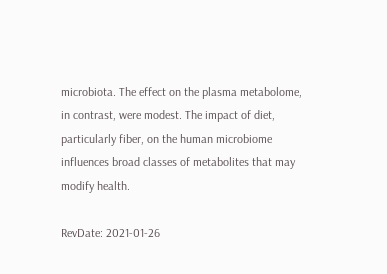microbiota. The effect on the plasma metabolome, in contrast, were modest. The impact of diet, particularly fiber, on the human microbiome influences broad classes of metabolites that may modify health.

RevDate: 2021-01-26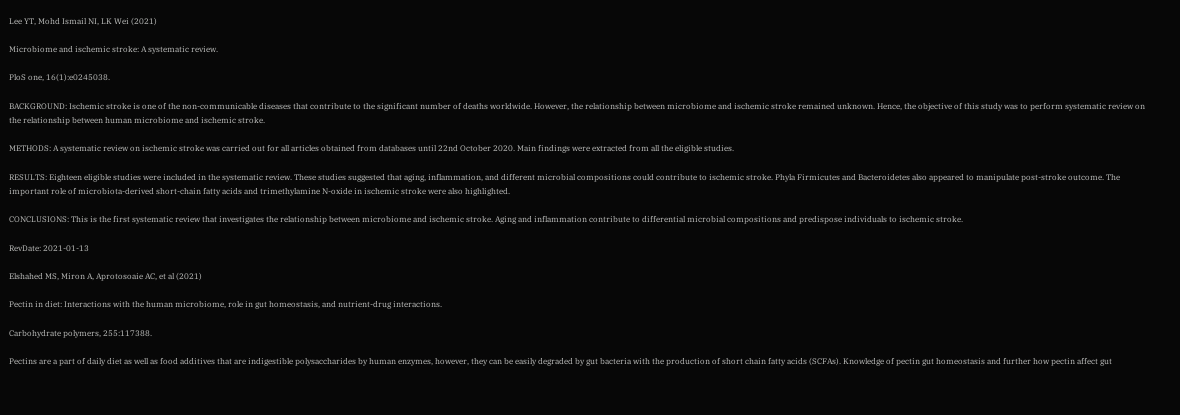Lee YT, Mohd Ismail NI, LK Wei (2021)

Microbiome and ischemic stroke: A systematic review.

PloS one, 16(1):e0245038.

BACKGROUND: Ischemic stroke is one of the non-communicable diseases that contribute to the significant number of deaths worldwide. However, the relationship between microbiome and ischemic stroke remained unknown. Hence, the objective of this study was to perform systematic review on the relationship between human microbiome and ischemic stroke.

METHODS: A systematic review on ischemic stroke was carried out for all articles obtained from databases until 22nd October 2020. Main findings were extracted from all the eligible studies.

RESULTS: Eighteen eligible studies were included in the systematic review. These studies suggested that aging, inflammation, and different microbial compositions could contribute to ischemic stroke. Phyla Firmicutes and Bacteroidetes also appeared to manipulate post-stroke outcome. The important role of microbiota-derived short-chain fatty acids and trimethylamine N-oxide in ischemic stroke were also highlighted.

CONCLUSIONS: This is the first systematic review that investigates the relationship between microbiome and ischemic stroke. Aging and inflammation contribute to differential microbial compositions and predispose individuals to ischemic stroke.

RevDate: 2021-01-13

Elshahed MS, Miron A, Aprotosoaie AC, et al (2021)

Pectin in diet: Interactions with the human microbiome, role in gut homeostasis, and nutrient-drug interactions.

Carbohydrate polymers, 255:117388.

Pectins are a part of daily diet as well as food additives that are indigestible polysaccharides by human enzymes, however, they can be easily degraded by gut bacteria with the production of short chain fatty acids (SCFAs). Knowledge of pectin gut homeostasis and further how pectin affect gut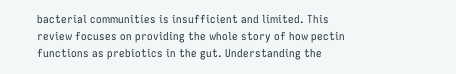bacterial communities is insufficient and limited. This review focuses on providing the whole story of how pectin functions as prebiotics in the gut. Understanding the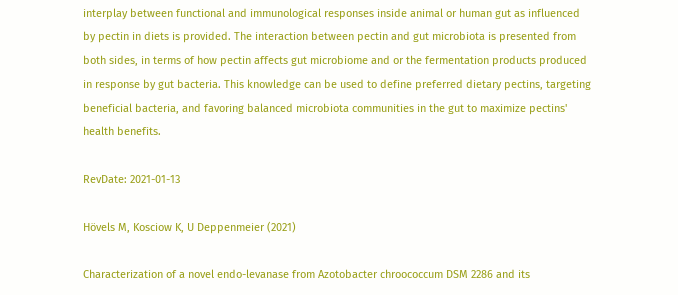interplay between functional and immunological responses inside animal or human gut as influenced by pectin in diets is provided. The interaction between pectin and gut microbiota is presented from both sides, in terms of how pectin affects gut microbiome and or the fermentation products produced in response by gut bacteria. This knowledge can be used to define preferred dietary pectins, targeting beneficial bacteria, and favoring balanced microbiota communities in the gut to maximize pectins' health benefits.

RevDate: 2021-01-13

Hövels M, Kosciow K, U Deppenmeier (2021)

Characterization of a novel endo-levanase from Azotobacter chroococcum DSM 2286 and its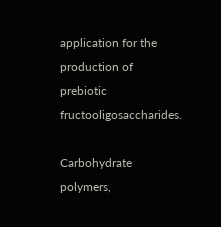application for the production of prebiotic fructooligosaccharides.

Carbohydrate polymers,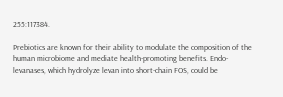255:117384.

Prebiotics are known for their ability to modulate the composition of the human microbiome and mediate health-promoting benefits. Endo-levanases, which hydrolyze levan into short-chain FOS, could be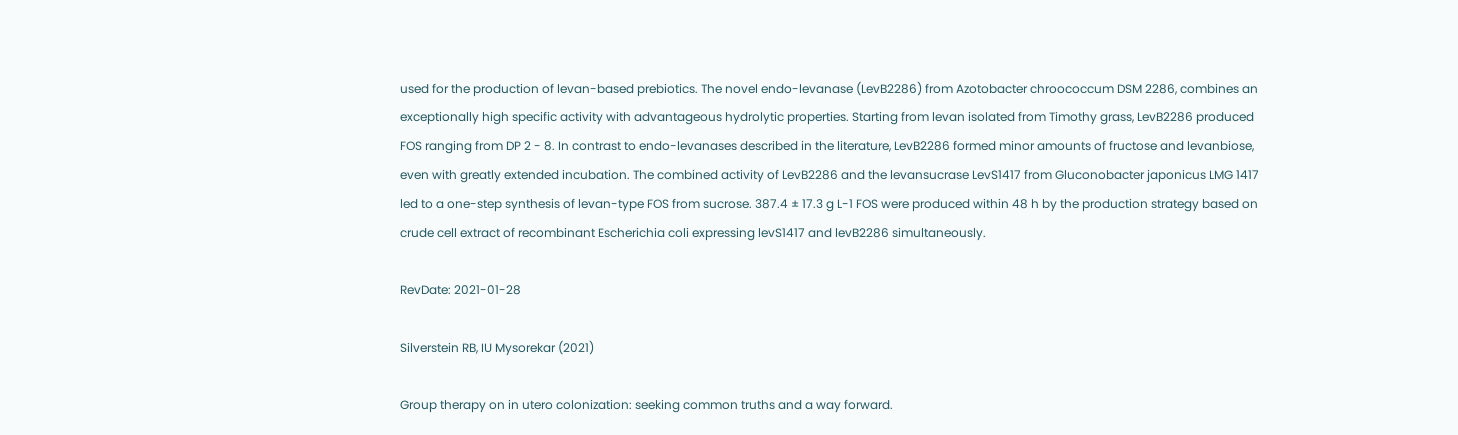used for the production of levan-based prebiotics. The novel endo-levanase (LevB2286) from Azotobacter chroococcum DSM 2286, combines an exceptionally high specific activity with advantageous hydrolytic properties. Starting from levan isolated from Timothy grass, LevB2286 produced FOS ranging from DP 2 - 8. In contrast to endo-levanases described in the literature, LevB2286 formed minor amounts of fructose and levanbiose, even with greatly extended incubation. The combined activity of LevB2286 and the levansucrase LevS1417 from Gluconobacter japonicus LMG 1417 led to a one-step synthesis of levan-type FOS from sucrose. 387.4 ± 17.3 g L-1 FOS were produced within 48 h by the production strategy based on crude cell extract of recombinant Escherichia coli expressing levS1417 and levB2286 simultaneously.

RevDate: 2021-01-28

Silverstein RB, IU Mysorekar (2021)

Group therapy on in utero colonization: seeking common truths and a way forward.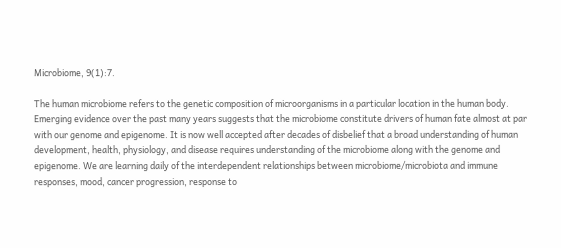Microbiome, 9(1):7.

The human microbiome refers to the genetic composition of microorganisms in a particular location in the human body. Emerging evidence over the past many years suggests that the microbiome constitute drivers of human fate almost at par with our genome and epigenome. It is now well accepted after decades of disbelief that a broad understanding of human development, health, physiology, and disease requires understanding of the microbiome along with the genome and epigenome. We are learning daily of the interdependent relationships between microbiome/microbiota and immune responses, mood, cancer progression, response to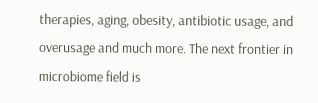therapies, aging, obesity, antibiotic usage, and overusage and much more. The next frontier in microbiome field is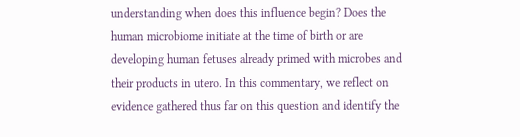understanding when does this influence begin? Does the human microbiome initiate at the time of birth or are developing human fetuses already primed with microbes and their products in utero. In this commentary, we reflect on evidence gathered thus far on this question and identify the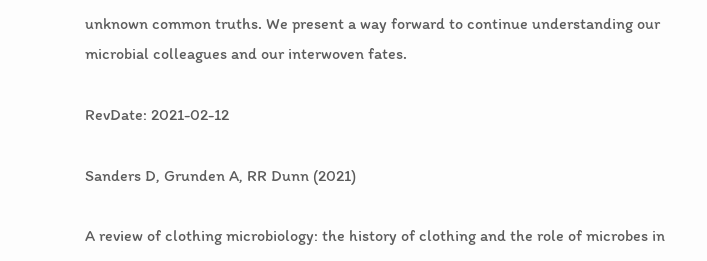unknown common truths. We present a way forward to continue understanding our microbial colleagues and our interwoven fates.

RevDate: 2021-02-12

Sanders D, Grunden A, RR Dunn (2021)

A review of clothing microbiology: the history of clothing and the role of microbes in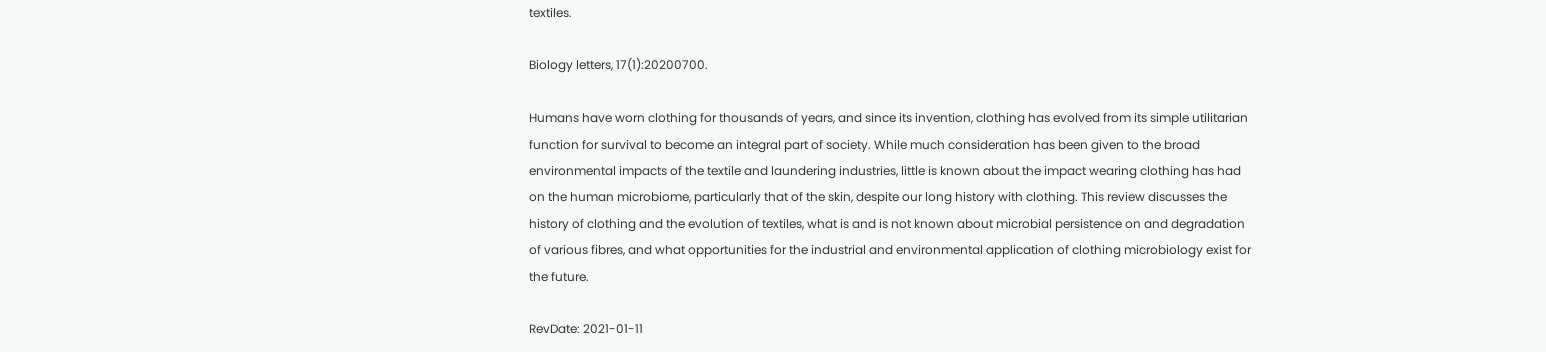textiles.

Biology letters, 17(1):20200700.

Humans have worn clothing for thousands of years, and since its invention, clothing has evolved from its simple utilitarian function for survival to become an integral part of society. While much consideration has been given to the broad environmental impacts of the textile and laundering industries, little is known about the impact wearing clothing has had on the human microbiome, particularly that of the skin, despite our long history with clothing. This review discusses the history of clothing and the evolution of textiles, what is and is not known about microbial persistence on and degradation of various fibres, and what opportunities for the industrial and environmental application of clothing microbiology exist for the future.

RevDate: 2021-01-11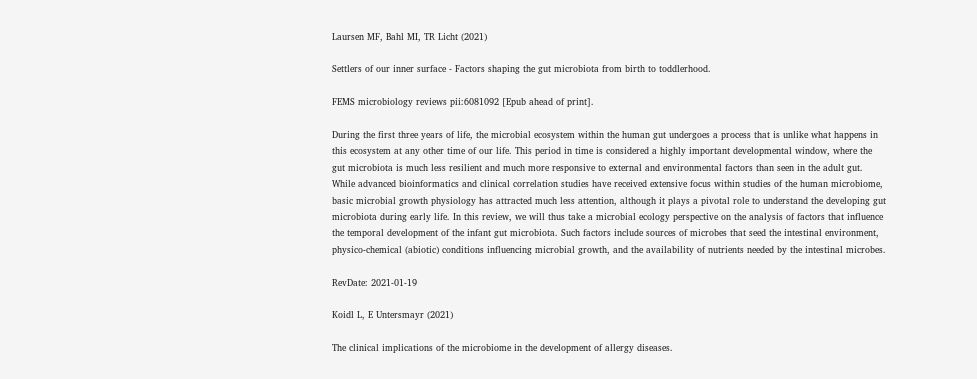Laursen MF, Bahl MI, TR Licht (2021)

Settlers of our inner surface - Factors shaping the gut microbiota from birth to toddlerhood.

FEMS microbiology reviews pii:6081092 [Epub ahead of print].

During the first three years of life, the microbial ecosystem within the human gut undergoes a process that is unlike what happens in this ecosystem at any other time of our life. This period in time is considered a highly important developmental window, where the gut microbiota is much less resilient and much more responsive to external and environmental factors than seen in the adult gut. While advanced bioinformatics and clinical correlation studies have received extensive focus within studies of the human microbiome, basic microbial growth physiology has attracted much less attention, although it plays a pivotal role to understand the developing gut microbiota during early life. In this review, we will thus take a microbial ecology perspective on the analysis of factors that influence the temporal development of the infant gut microbiota. Such factors include sources of microbes that seed the intestinal environment, physico-chemical (abiotic) conditions influencing microbial growth, and the availability of nutrients needed by the intestinal microbes.

RevDate: 2021-01-19

Koidl L, E Untersmayr (2021)

The clinical implications of the microbiome in the development of allergy diseases.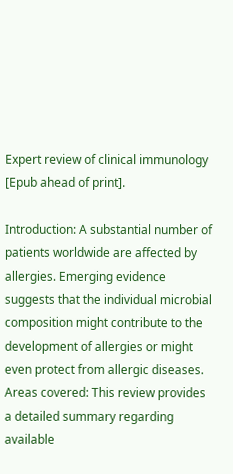Expert review of clinical immunology [Epub ahead of print].

Introduction: A substantial number of patients worldwide are affected by allergies. Emerging evidence suggests that the individual microbial composition might contribute to the development of allergies or might even protect from allergic diseases. Areas covered: This review provides a detailed summary regarding available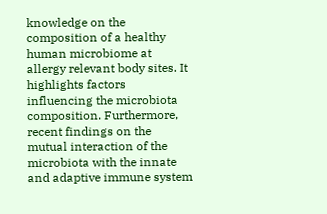knowledge on the composition of a healthy human microbiome at allergy relevant body sites. It highlights factors influencing the microbiota composition. Furthermore, recent findings on the mutual interaction of the microbiota with the innate and adaptive immune system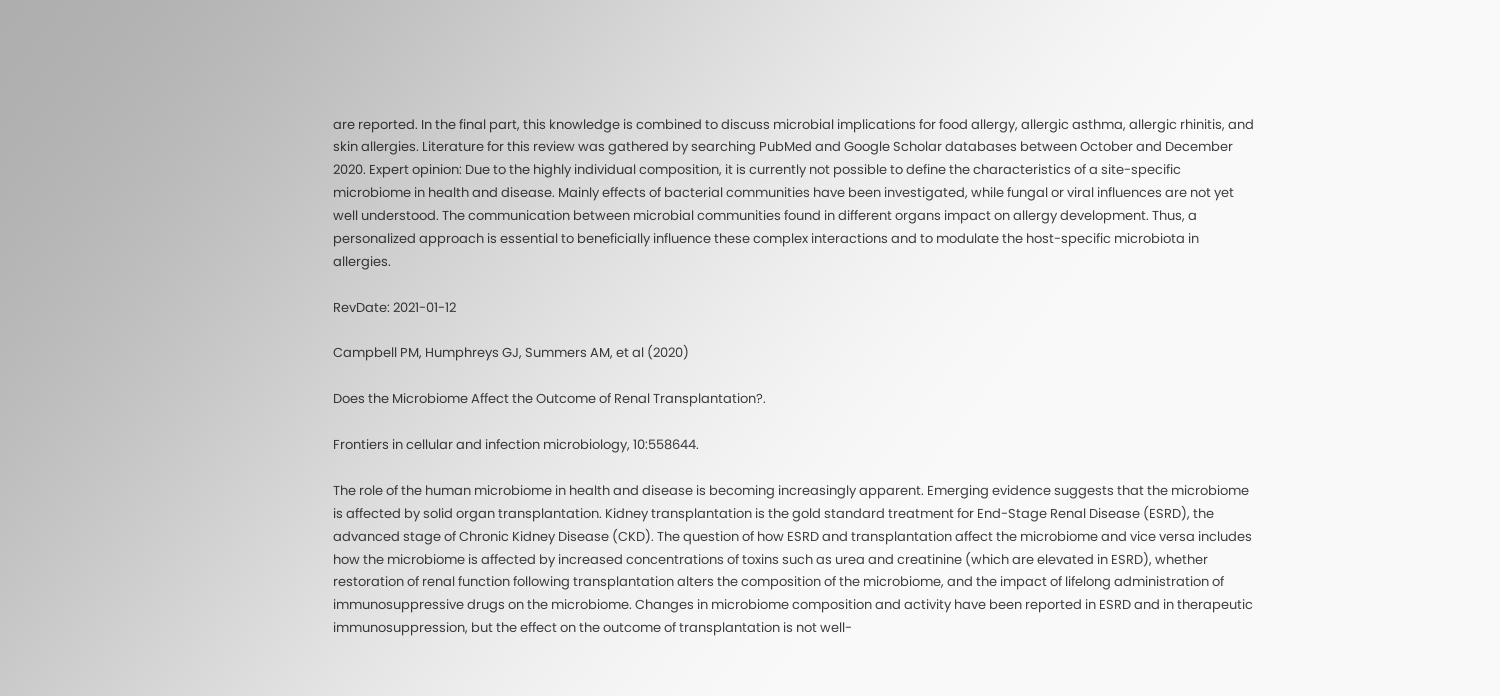are reported. In the final part, this knowledge is combined to discuss microbial implications for food allergy, allergic asthma, allergic rhinitis, and skin allergies. Literature for this review was gathered by searching PubMed and Google Scholar databases between October and December 2020. Expert opinion: Due to the highly individual composition, it is currently not possible to define the characteristics of a site-specific microbiome in health and disease. Mainly effects of bacterial communities have been investigated, while fungal or viral influences are not yet well understood. The communication between microbial communities found in different organs impact on allergy development. Thus, a personalized approach is essential to beneficially influence these complex interactions and to modulate the host-specific microbiota in allergies.

RevDate: 2021-01-12

Campbell PM, Humphreys GJ, Summers AM, et al (2020)

Does the Microbiome Affect the Outcome of Renal Transplantation?.

Frontiers in cellular and infection microbiology, 10:558644.

The role of the human microbiome in health and disease is becoming increasingly apparent. Emerging evidence suggests that the microbiome is affected by solid organ transplantation. Kidney transplantation is the gold standard treatment for End-Stage Renal Disease (ESRD), the advanced stage of Chronic Kidney Disease (CKD). The question of how ESRD and transplantation affect the microbiome and vice versa includes how the microbiome is affected by increased concentrations of toxins such as urea and creatinine (which are elevated in ESRD), whether restoration of renal function following transplantation alters the composition of the microbiome, and the impact of lifelong administration of immunosuppressive drugs on the microbiome. Changes in microbiome composition and activity have been reported in ESRD and in therapeutic immunosuppression, but the effect on the outcome of transplantation is not well-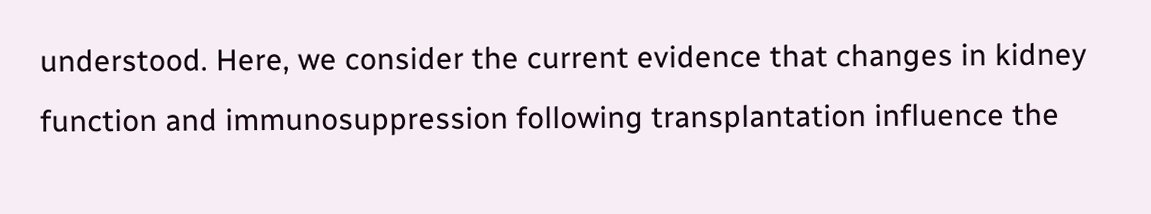understood. Here, we consider the current evidence that changes in kidney function and immunosuppression following transplantation influence the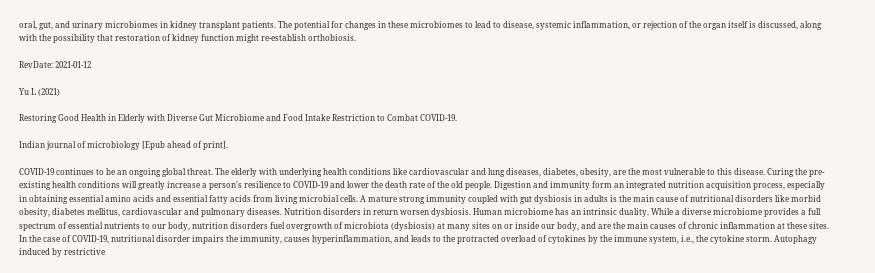oral, gut, and urinary microbiomes in kidney transplant patients. The potential for changes in these microbiomes to lead to disease, systemic inflammation, or rejection of the organ itself is discussed, along with the possibility that restoration of kidney function might re-establish orthobiosis.

RevDate: 2021-01-12

Yu L (2021)

Restoring Good Health in Elderly with Diverse Gut Microbiome and Food Intake Restriction to Combat COVID-19.

Indian journal of microbiology [Epub ahead of print].

COVID-19 continues to be an ongoing global threat. The elderly with underlying health conditions like cardiovascular and lung diseases, diabetes, obesity, are the most vulnerable to this disease. Curing the pre-existing health conditions will greatly increase a person's resilience to COVID-19 and lower the death rate of the old people. Digestion and immunity form an integrated nutrition acquisition process, especially in obtaining essential amino acids and essential fatty acids from living microbial cells. A mature strong immunity coupled with gut dysbiosis in adults is the main cause of nutritional disorders like morbid obesity, diabetes mellitus, cardiovascular and pulmonary diseases. Nutrition disorders in return worsen dysbiosis. Human microbiome has an intrinsic duality. While a diverse microbiome provides a full spectrum of essential nutrients to our body, nutrition disorders fuel overgrowth of microbiota (dysbiosis) at many sites on or inside our body, and are the main causes of chronic inflammation at these sites. In the case of COVID-19, nutritional disorder impairs the immunity, causes hyperinflammation, and leads to the protracted overload of cytokines by the immune system, i.e., the cytokine storm. Autophagy induced by restrictive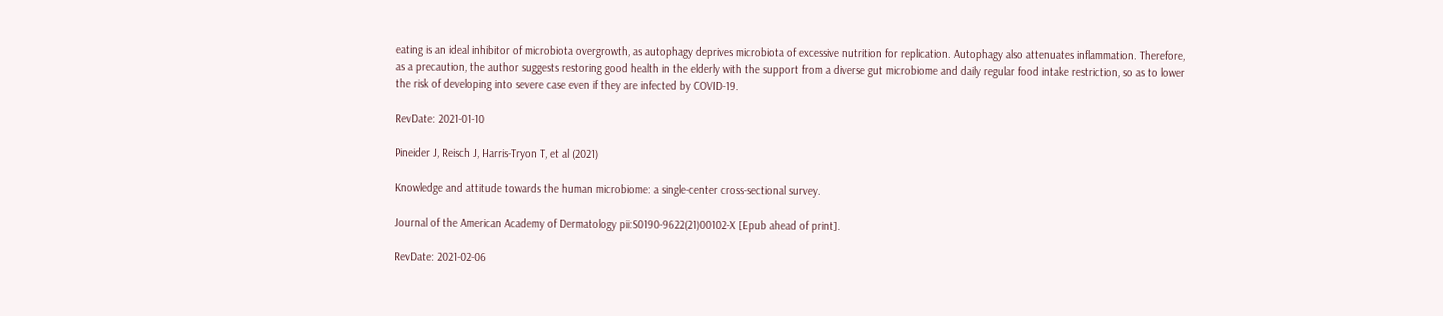eating is an ideal inhibitor of microbiota overgrowth, as autophagy deprives microbiota of excessive nutrition for replication. Autophagy also attenuates inflammation. Therefore, as a precaution, the author suggests restoring good health in the elderly with the support from a diverse gut microbiome and daily regular food intake restriction, so as to lower the risk of developing into severe case even if they are infected by COVID-19.

RevDate: 2021-01-10

Pineider J, Reisch J, Harris-Tryon T, et al (2021)

Knowledge and attitude towards the human microbiome: a single-center cross-sectional survey.

Journal of the American Academy of Dermatology pii:S0190-9622(21)00102-X [Epub ahead of print].

RevDate: 2021-02-06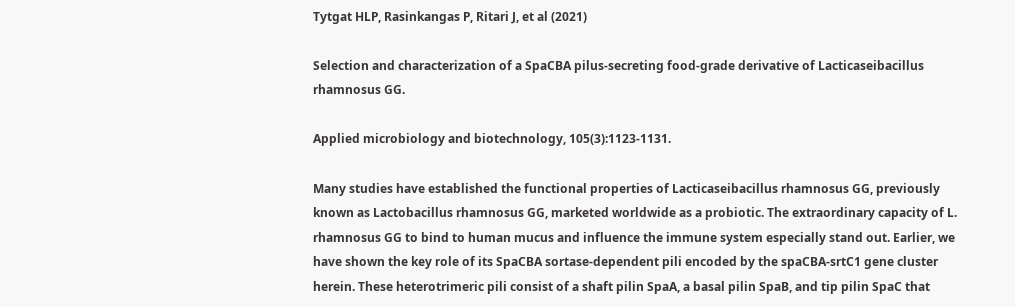Tytgat HLP, Rasinkangas P, Ritari J, et al (2021)

Selection and characterization of a SpaCBA pilus-secreting food-grade derivative of Lacticaseibacillus rhamnosus GG.

Applied microbiology and biotechnology, 105(3):1123-1131.

Many studies have established the functional properties of Lacticaseibacillus rhamnosus GG, previously known as Lactobacillus rhamnosus GG, marketed worldwide as a probiotic. The extraordinary capacity of L. rhamnosus GG to bind to human mucus and influence the immune system especially stand out. Earlier, we have shown the key role of its SpaCBA sortase-dependent pili encoded by the spaCBA-srtC1 gene cluster herein. These heterotrimeric pili consist of a shaft pilin SpaA, a basal pilin SpaB, and tip pilin SpaC that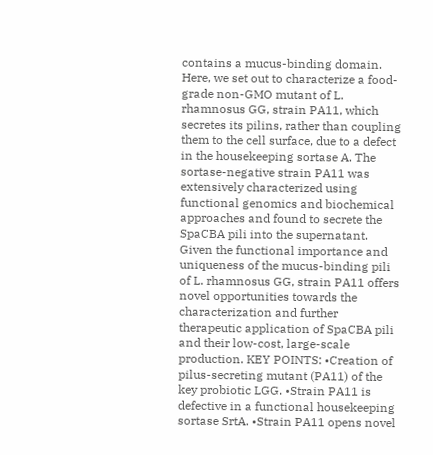contains a mucus-binding domain. Here, we set out to characterize a food-grade non-GMO mutant of L. rhamnosus GG, strain PA11, which secretes its pilins, rather than coupling them to the cell surface, due to a defect in the housekeeping sortase A. The sortase-negative strain PA11 was extensively characterized using functional genomics and biochemical approaches and found to secrete the SpaCBA pili into the supernatant. Given the functional importance and uniqueness of the mucus-binding pili of L. rhamnosus GG, strain PA11 offers novel opportunities towards the characterization and further therapeutic application of SpaCBA pili and their low-cost, large-scale production. KEY POINTS: •Creation of pilus-secreting mutant (PA11) of the key probiotic LGG. •Strain PA11 is defective in a functional housekeeping sortase SrtA. •Strain PA11 opens novel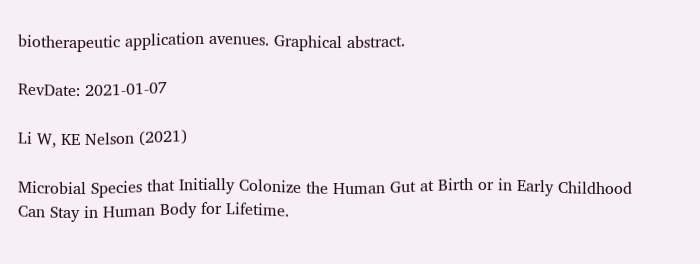biotherapeutic application avenues. Graphical abstract.

RevDate: 2021-01-07

Li W, KE Nelson (2021)

Microbial Species that Initially Colonize the Human Gut at Birth or in Early Childhood Can Stay in Human Body for Lifetime.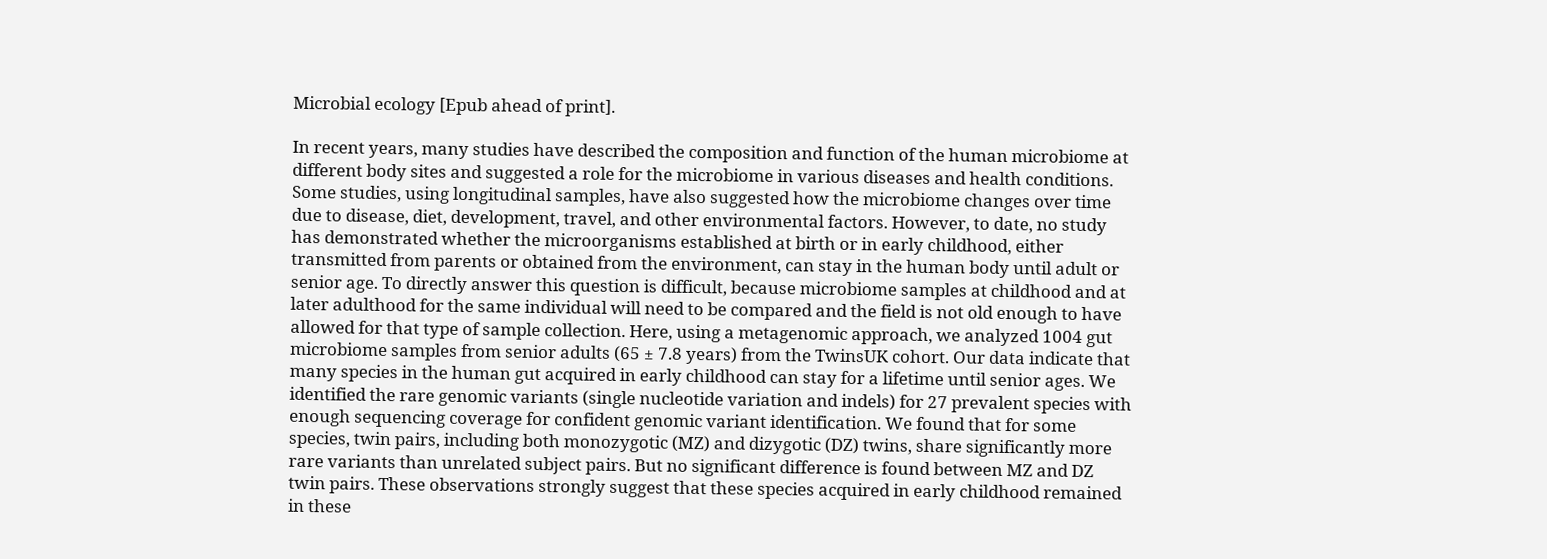Microbial ecology [Epub ahead of print].

In recent years, many studies have described the composition and function of the human microbiome at different body sites and suggested a role for the microbiome in various diseases and health conditions. Some studies, using longitudinal samples, have also suggested how the microbiome changes over time due to disease, diet, development, travel, and other environmental factors. However, to date, no study has demonstrated whether the microorganisms established at birth or in early childhood, either transmitted from parents or obtained from the environment, can stay in the human body until adult or senior age. To directly answer this question is difficult, because microbiome samples at childhood and at later adulthood for the same individual will need to be compared and the field is not old enough to have allowed for that type of sample collection. Here, using a metagenomic approach, we analyzed 1004 gut microbiome samples from senior adults (65 ± 7.8 years) from the TwinsUK cohort. Our data indicate that many species in the human gut acquired in early childhood can stay for a lifetime until senior ages. We identified the rare genomic variants (single nucleotide variation and indels) for 27 prevalent species with enough sequencing coverage for confident genomic variant identification. We found that for some species, twin pairs, including both monozygotic (MZ) and dizygotic (DZ) twins, share significantly more rare variants than unrelated subject pairs. But no significant difference is found between MZ and DZ twin pairs. These observations strongly suggest that these species acquired in early childhood remained in these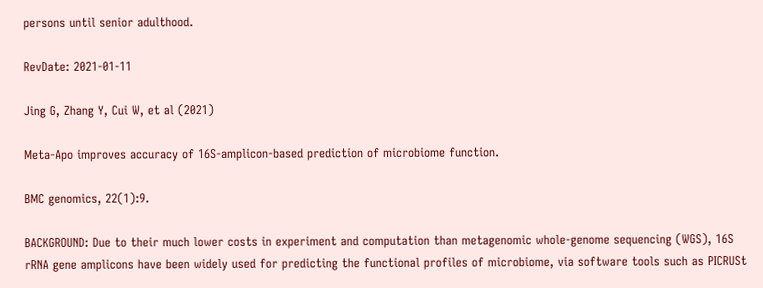persons until senior adulthood.

RevDate: 2021-01-11

Jing G, Zhang Y, Cui W, et al (2021)

Meta-Apo improves accuracy of 16S-amplicon-based prediction of microbiome function.

BMC genomics, 22(1):9.

BACKGROUND: Due to their much lower costs in experiment and computation than metagenomic whole-genome sequencing (WGS), 16S rRNA gene amplicons have been widely used for predicting the functional profiles of microbiome, via software tools such as PICRUSt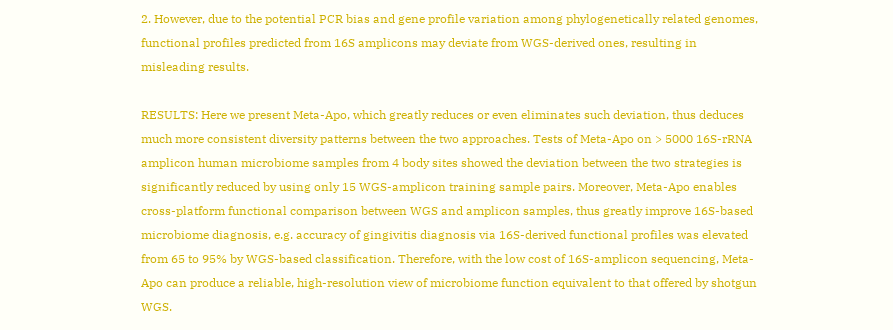2. However, due to the potential PCR bias and gene profile variation among phylogenetically related genomes, functional profiles predicted from 16S amplicons may deviate from WGS-derived ones, resulting in misleading results.

RESULTS: Here we present Meta-Apo, which greatly reduces or even eliminates such deviation, thus deduces much more consistent diversity patterns between the two approaches. Tests of Meta-Apo on > 5000 16S-rRNA amplicon human microbiome samples from 4 body sites showed the deviation between the two strategies is significantly reduced by using only 15 WGS-amplicon training sample pairs. Moreover, Meta-Apo enables cross-platform functional comparison between WGS and amplicon samples, thus greatly improve 16S-based microbiome diagnosis, e.g. accuracy of gingivitis diagnosis via 16S-derived functional profiles was elevated from 65 to 95% by WGS-based classification. Therefore, with the low cost of 16S-amplicon sequencing, Meta-Apo can produce a reliable, high-resolution view of microbiome function equivalent to that offered by shotgun WGS.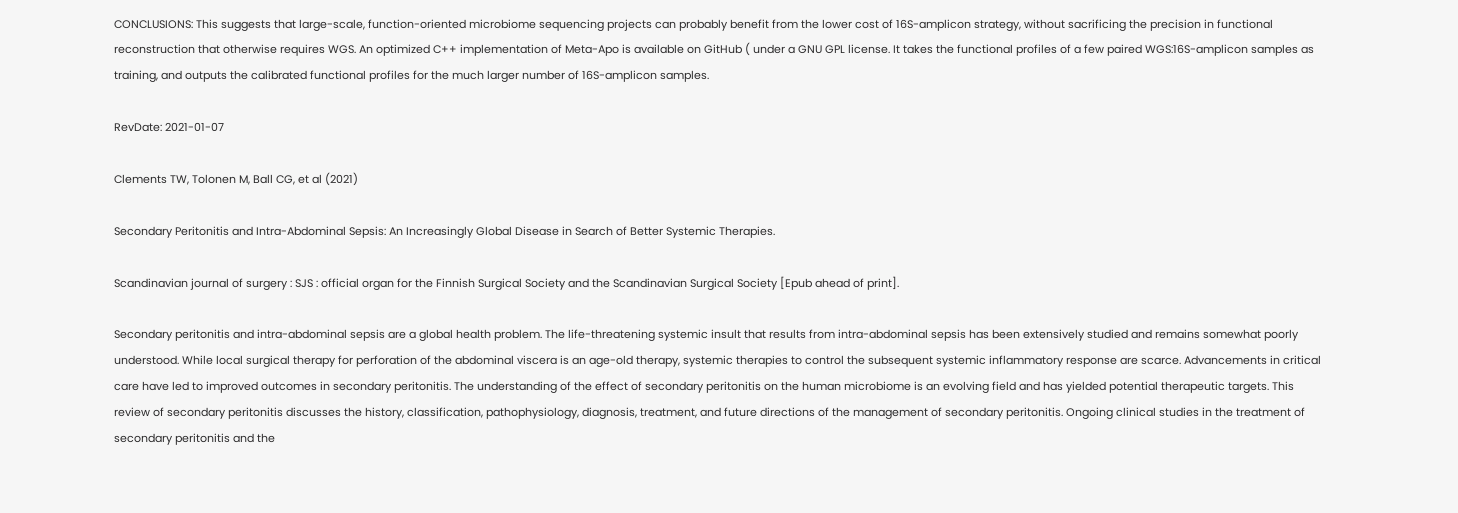CONCLUSIONS: This suggests that large-scale, function-oriented microbiome sequencing projects can probably benefit from the lower cost of 16S-amplicon strategy, without sacrificing the precision in functional reconstruction that otherwise requires WGS. An optimized C++ implementation of Meta-Apo is available on GitHub ( under a GNU GPL license. It takes the functional profiles of a few paired WGS:16S-amplicon samples as training, and outputs the calibrated functional profiles for the much larger number of 16S-amplicon samples.

RevDate: 2021-01-07

Clements TW, Tolonen M, Ball CG, et al (2021)

Secondary Peritonitis and Intra-Abdominal Sepsis: An Increasingly Global Disease in Search of Better Systemic Therapies.

Scandinavian journal of surgery : SJS : official organ for the Finnish Surgical Society and the Scandinavian Surgical Society [Epub ahead of print].

Secondary peritonitis and intra-abdominal sepsis are a global health problem. The life-threatening systemic insult that results from intra-abdominal sepsis has been extensively studied and remains somewhat poorly understood. While local surgical therapy for perforation of the abdominal viscera is an age-old therapy, systemic therapies to control the subsequent systemic inflammatory response are scarce. Advancements in critical care have led to improved outcomes in secondary peritonitis. The understanding of the effect of secondary peritonitis on the human microbiome is an evolving field and has yielded potential therapeutic targets. This review of secondary peritonitis discusses the history, classification, pathophysiology, diagnosis, treatment, and future directions of the management of secondary peritonitis. Ongoing clinical studies in the treatment of secondary peritonitis and the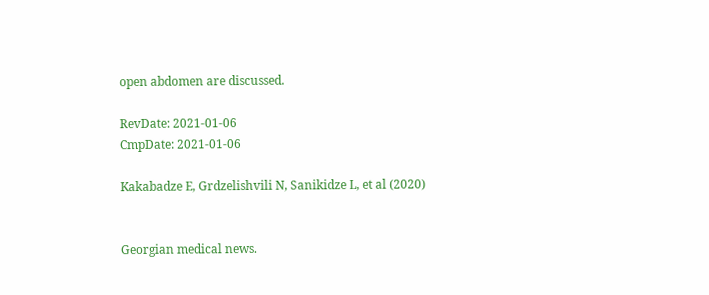open abdomen are discussed.

RevDate: 2021-01-06
CmpDate: 2021-01-06

Kakabadze E, Grdzelishvili N, Sanikidze L, et al (2020)


Georgian medical news.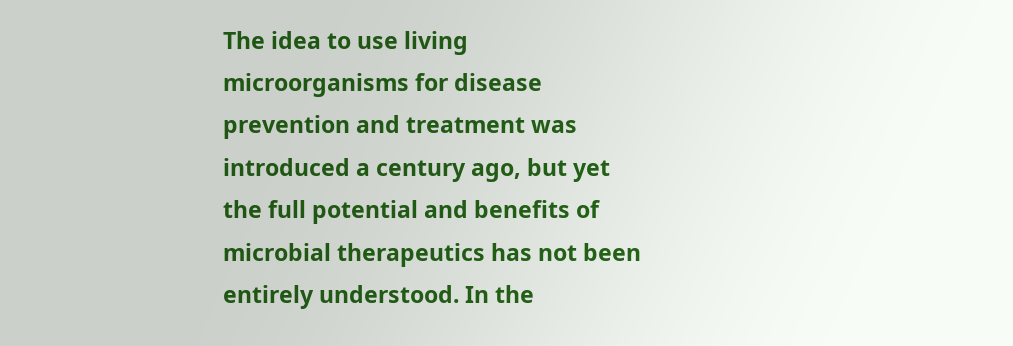The idea to use living microorganisms for disease prevention and treatment was introduced a century ago, but yet the full potential and benefits of microbial therapeutics has not been entirely understood. In the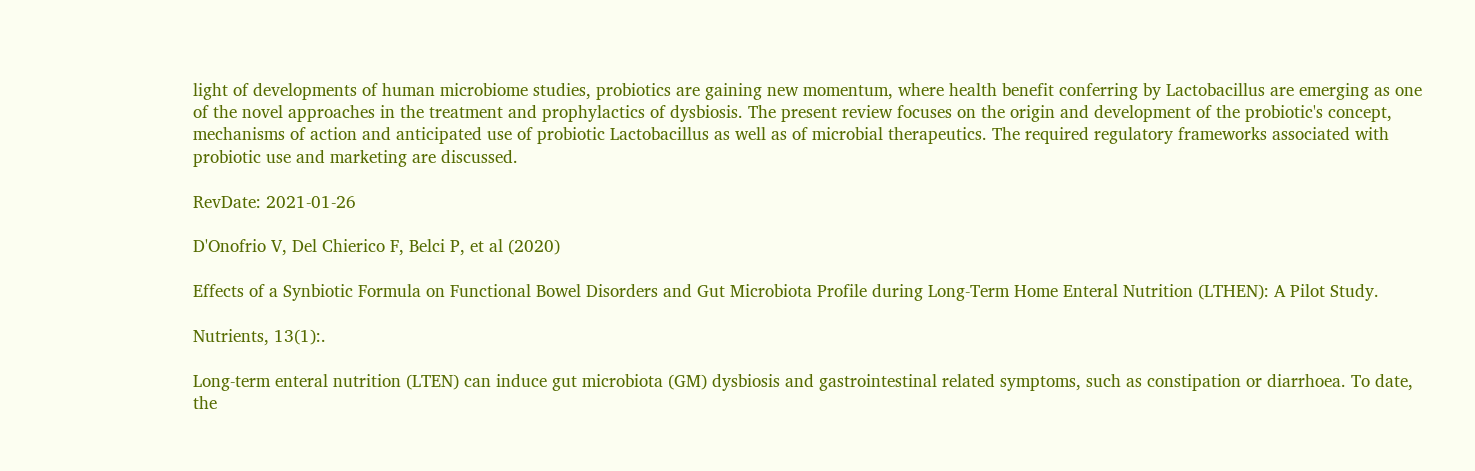light of developments of human microbiome studies, probiotics are gaining new momentum, where health benefit conferring by Lactobacillus are emerging as one of the novel approaches in the treatment and prophylactics of dysbiosis. The present review focuses on the origin and development of the probiotic's concept, mechanisms of action and anticipated use of probiotic Lactobacillus as well as of microbial therapeutics. The required regulatory frameworks associated with probiotic use and marketing are discussed.

RevDate: 2021-01-26

D'Onofrio V, Del Chierico F, Belci P, et al (2020)

Effects of a Synbiotic Formula on Functional Bowel Disorders and Gut Microbiota Profile during Long-Term Home Enteral Nutrition (LTHEN): A Pilot Study.

Nutrients, 13(1):.

Long-term enteral nutrition (LTEN) can induce gut microbiota (GM) dysbiosis and gastrointestinal related symptoms, such as constipation or diarrhoea. To date, the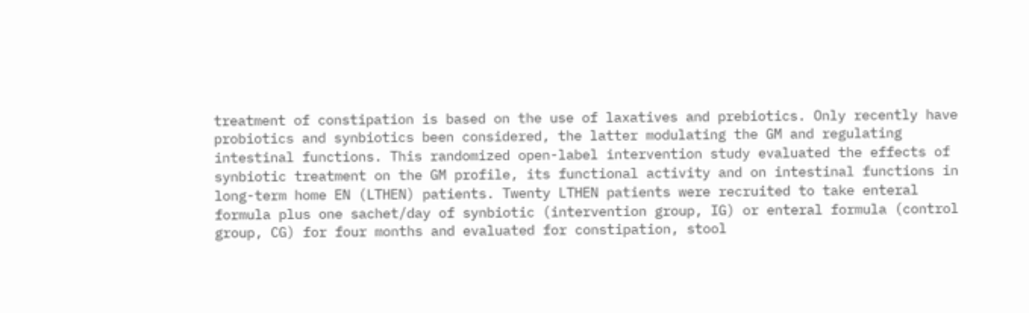treatment of constipation is based on the use of laxatives and prebiotics. Only recently have probiotics and synbiotics been considered, the latter modulating the GM and regulating intestinal functions. This randomized open-label intervention study evaluated the effects of synbiotic treatment on the GM profile, its functional activity and on intestinal functions in long-term home EN (LTHEN) patients. Twenty LTHEN patients were recruited to take enteral formula plus one sachet/day of synbiotic (intervention group, IG) or enteral formula (control group, CG) for four months and evaluated for constipation, stool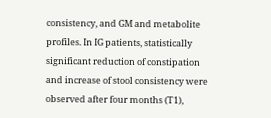consistency, and GM and metabolite profiles. In IG patients, statistically significant reduction of constipation and increase of stool consistency were observed after four months (T1),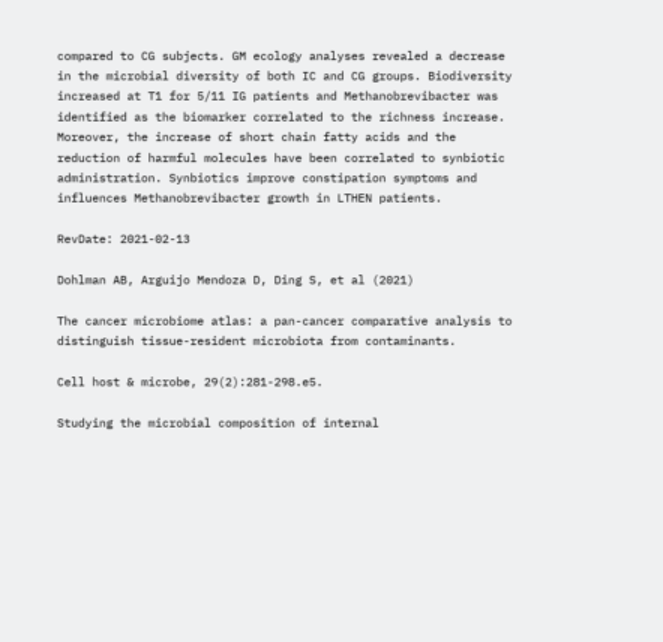compared to CG subjects. GM ecology analyses revealed a decrease in the microbial diversity of both IC and CG groups. Biodiversity increased at T1 for 5/11 IG patients and Methanobrevibacter was identified as the biomarker correlated to the richness increase. Moreover, the increase of short chain fatty acids and the reduction of harmful molecules have been correlated to synbiotic administration. Synbiotics improve constipation symptoms and influences Methanobrevibacter growth in LTHEN patients.

RevDate: 2021-02-13

Dohlman AB, Arguijo Mendoza D, Ding S, et al (2021)

The cancer microbiome atlas: a pan-cancer comparative analysis to distinguish tissue-resident microbiota from contaminants.

Cell host & microbe, 29(2):281-298.e5.

Studying the microbial composition of internal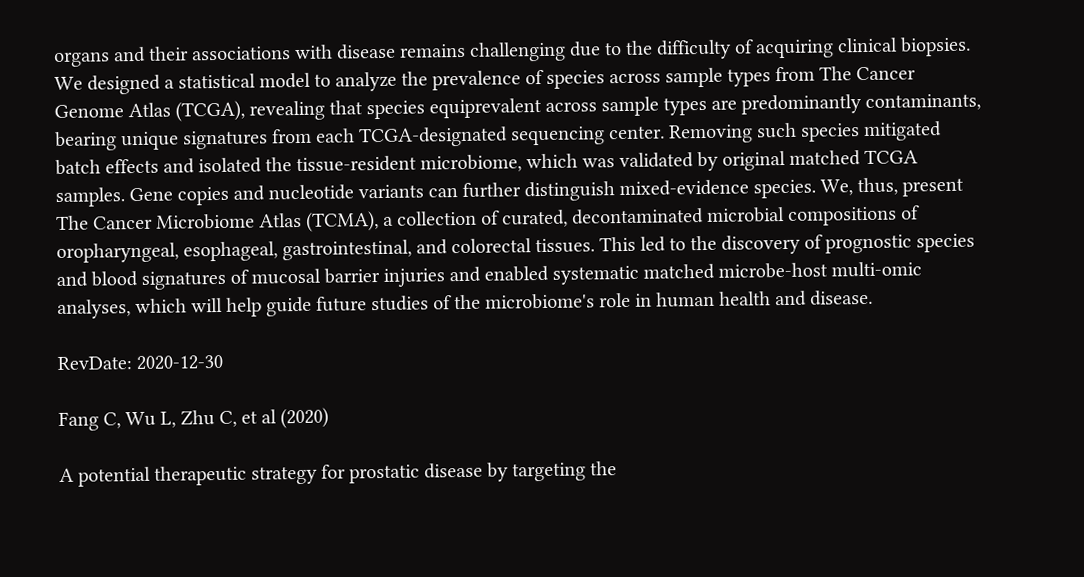organs and their associations with disease remains challenging due to the difficulty of acquiring clinical biopsies. We designed a statistical model to analyze the prevalence of species across sample types from The Cancer Genome Atlas (TCGA), revealing that species equiprevalent across sample types are predominantly contaminants, bearing unique signatures from each TCGA-designated sequencing center. Removing such species mitigated batch effects and isolated the tissue-resident microbiome, which was validated by original matched TCGA samples. Gene copies and nucleotide variants can further distinguish mixed-evidence species. We, thus, present The Cancer Microbiome Atlas (TCMA), a collection of curated, decontaminated microbial compositions of oropharyngeal, esophageal, gastrointestinal, and colorectal tissues. This led to the discovery of prognostic species and blood signatures of mucosal barrier injuries and enabled systematic matched microbe-host multi-omic analyses, which will help guide future studies of the microbiome's role in human health and disease.

RevDate: 2020-12-30

Fang C, Wu L, Zhu C, et al (2020)

A potential therapeutic strategy for prostatic disease by targeting the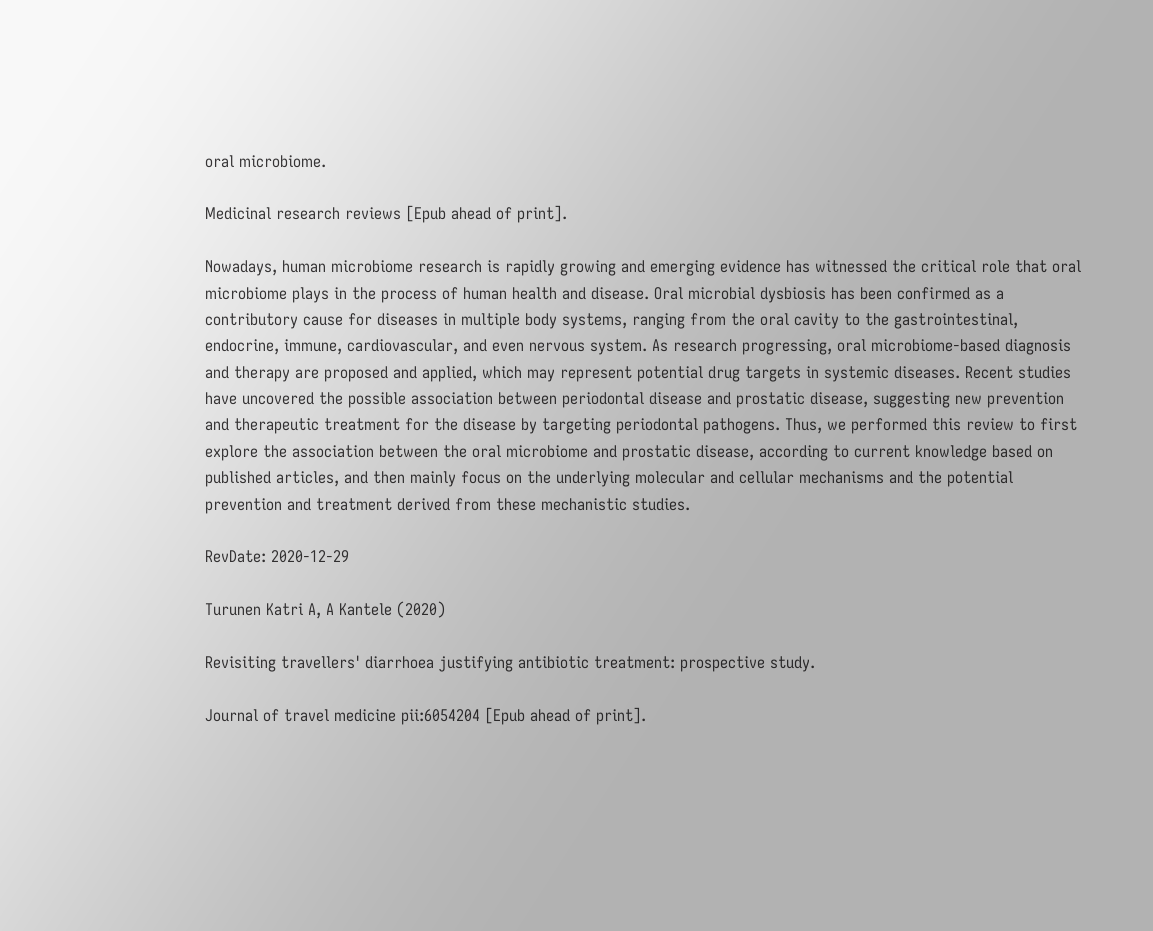oral microbiome.

Medicinal research reviews [Epub ahead of print].

Nowadays, human microbiome research is rapidly growing and emerging evidence has witnessed the critical role that oral microbiome plays in the process of human health and disease. Oral microbial dysbiosis has been confirmed as a contributory cause for diseases in multiple body systems, ranging from the oral cavity to the gastrointestinal, endocrine, immune, cardiovascular, and even nervous system. As research progressing, oral microbiome-based diagnosis and therapy are proposed and applied, which may represent potential drug targets in systemic diseases. Recent studies have uncovered the possible association between periodontal disease and prostatic disease, suggesting new prevention and therapeutic treatment for the disease by targeting periodontal pathogens. Thus, we performed this review to first explore the association between the oral microbiome and prostatic disease, according to current knowledge based on published articles, and then mainly focus on the underlying molecular and cellular mechanisms and the potential prevention and treatment derived from these mechanistic studies.

RevDate: 2020-12-29

Turunen Katri A, A Kantele (2020)

Revisiting travellers' diarrhoea justifying antibiotic treatment: prospective study.

Journal of travel medicine pii:6054204 [Epub ahead of print].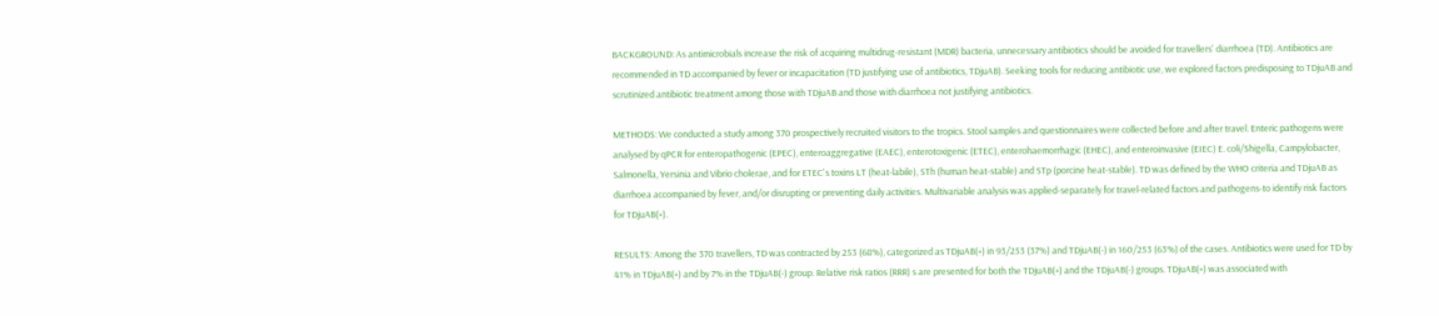BACKGROUND: As antimicrobials increase the risk of acquiring multidrug-resistant (MDR) bacteria, unnecessary antibiotics should be avoided for travellers' diarrhoea (TD). Antibiotics are recommended in TD accompanied by fever or incapacitation (TD justifying use of antibiotics, TDjuAB). Seeking tools for reducing antibiotic use, we explored factors predisposing to TDjuAB and scrutinized antibiotic treatment among those with TDjuAB and those with diarrhoea not justifying antibiotics.

METHODS: We conducted a study among 370 prospectively recruited visitors to the tropics. Stool samples and questionnaires were collected before and after travel. Enteric pathogens were analysed by qPCR for enteropathogenic (EPEC), enteroaggregative (EAEC), enterotoxigenic (ETEC), enterohaemorrhagic (EHEC), and enteroinvasive (EIEC) E. coli/Shigella, Campylobacter, Salmonella, Yersinia and Vibrio cholerae, and for ETEC's toxins LT (heat-labile), STh (human heat-stable) and STp (porcine heat-stable). TD was defined by the WHO criteria and TDjuAB as diarrhoea accompanied by fever, and/or disrupting or preventing daily activities. Multivariable analysis was applied-separately for travel-related factors and pathogens-to identify risk factors for TDjuAB(+).

RESULTS: Among the 370 travellers, TD was contracted by 253 (68%), categorized as TDjuAB(+) in 93/253 (37%) and TDjuAB(-) in 160/253 (63%) of the cases. Antibiotics were used for TD by 41% in TDjuAB(+) and by 7% in the TDjuAB(-) group. Relative risk ratios (RRR) s are presented for both the TDjuAB(+) and the TDjuAB(-) groups. TDjuAB(+) was associated with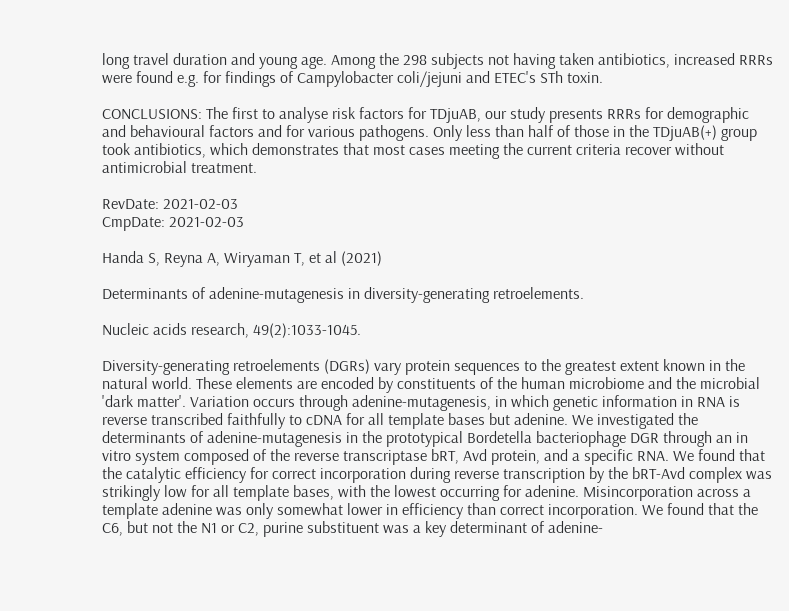long travel duration and young age. Among the 298 subjects not having taken antibiotics, increased RRRs were found e.g. for findings of Campylobacter coli/jejuni and ETEC's STh toxin.

CONCLUSIONS: The first to analyse risk factors for TDjuAB, our study presents RRRs for demographic and behavioural factors and for various pathogens. Only less than half of those in the TDjuAB(+) group took antibiotics, which demonstrates that most cases meeting the current criteria recover without antimicrobial treatment.

RevDate: 2021-02-03
CmpDate: 2021-02-03

Handa S, Reyna A, Wiryaman T, et al (2021)

Determinants of adenine-mutagenesis in diversity-generating retroelements.

Nucleic acids research, 49(2):1033-1045.

Diversity-generating retroelements (DGRs) vary protein sequences to the greatest extent known in the natural world. These elements are encoded by constituents of the human microbiome and the microbial 'dark matter'. Variation occurs through adenine-mutagenesis, in which genetic information in RNA is reverse transcribed faithfully to cDNA for all template bases but adenine. We investigated the determinants of adenine-mutagenesis in the prototypical Bordetella bacteriophage DGR through an in vitro system composed of the reverse transcriptase bRT, Avd protein, and a specific RNA. We found that the catalytic efficiency for correct incorporation during reverse transcription by the bRT-Avd complex was strikingly low for all template bases, with the lowest occurring for adenine. Misincorporation across a template adenine was only somewhat lower in efficiency than correct incorporation. We found that the C6, but not the N1 or C2, purine substituent was a key determinant of adenine-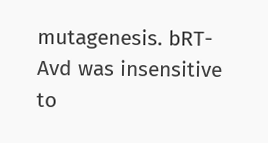mutagenesis. bRT-Avd was insensitive to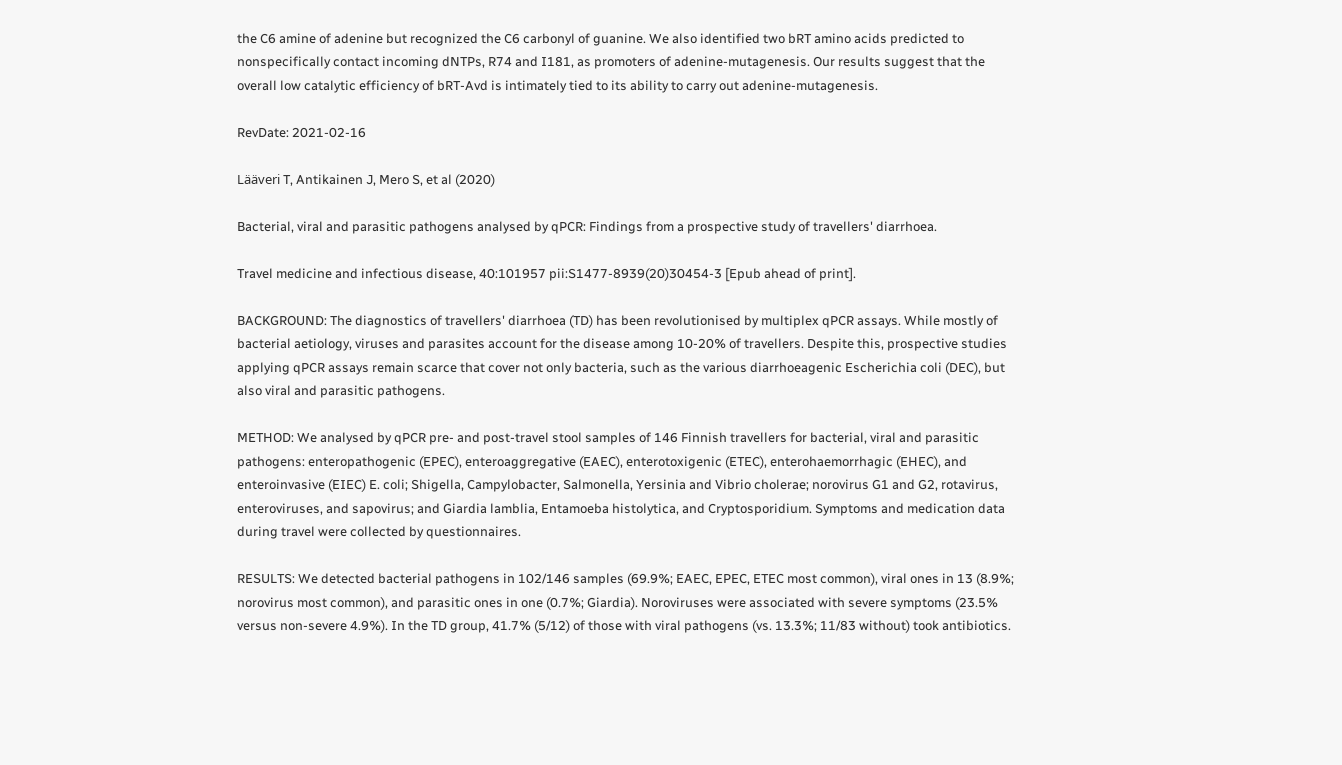the C6 amine of adenine but recognized the C6 carbonyl of guanine. We also identified two bRT amino acids predicted to nonspecifically contact incoming dNTPs, R74 and I181, as promoters of adenine-mutagenesis. Our results suggest that the overall low catalytic efficiency of bRT-Avd is intimately tied to its ability to carry out adenine-mutagenesis.

RevDate: 2021-02-16

Lääveri T, Antikainen J, Mero S, et al (2020)

Bacterial, viral and parasitic pathogens analysed by qPCR: Findings from a prospective study of travellers' diarrhoea.

Travel medicine and infectious disease, 40:101957 pii:S1477-8939(20)30454-3 [Epub ahead of print].

BACKGROUND: The diagnostics of travellers' diarrhoea (TD) has been revolutionised by multiplex qPCR assays. While mostly of bacterial aetiology, viruses and parasites account for the disease among 10-20% of travellers. Despite this, prospective studies applying qPCR assays remain scarce that cover not only bacteria, such as the various diarrhoeagenic Escherichia coli (DEC), but also viral and parasitic pathogens.

METHOD: We analysed by qPCR pre- and post-travel stool samples of 146 Finnish travellers for bacterial, viral and parasitic pathogens: enteropathogenic (EPEC), enteroaggregative (EAEC), enterotoxigenic (ETEC), enterohaemorrhagic (EHEC), and enteroinvasive (EIEC) E. coli; Shigella, Campylobacter, Salmonella, Yersinia and Vibrio cholerae; norovirus G1 and G2, rotavirus, enteroviruses, and sapovirus; and Giardia lamblia, Entamoeba histolytica, and Cryptosporidium. Symptoms and medication data during travel were collected by questionnaires.

RESULTS: We detected bacterial pathogens in 102/146 samples (69.9%; EAEC, EPEC, ETEC most common), viral ones in 13 (8.9%; norovirus most common), and parasitic ones in one (0.7%; Giardia). Noroviruses were associated with severe symptoms (23.5% versus non-severe 4.9%). In the TD group, 41.7% (5/12) of those with viral pathogens (vs. 13.3%; 11/83 without) took antibiotics.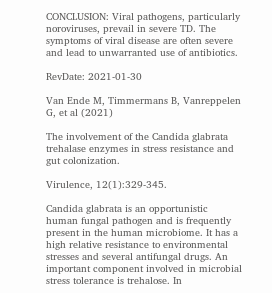CONCLUSION: Viral pathogens, particularly noroviruses, prevail in severe TD. The symptoms of viral disease are often severe and lead to unwarranted use of antibiotics.

RevDate: 2021-01-30

Van Ende M, Timmermans B, Vanreppelen G, et al (2021)

The involvement of the Candida glabrata trehalase enzymes in stress resistance and gut colonization.

Virulence, 12(1):329-345.

Candida glabrata is an opportunistic human fungal pathogen and is frequently present in the human microbiome. It has a high relative resistance to environmental stresses and several antifungal drugs. An important component involved in microbial stress tolerance is trehalose. In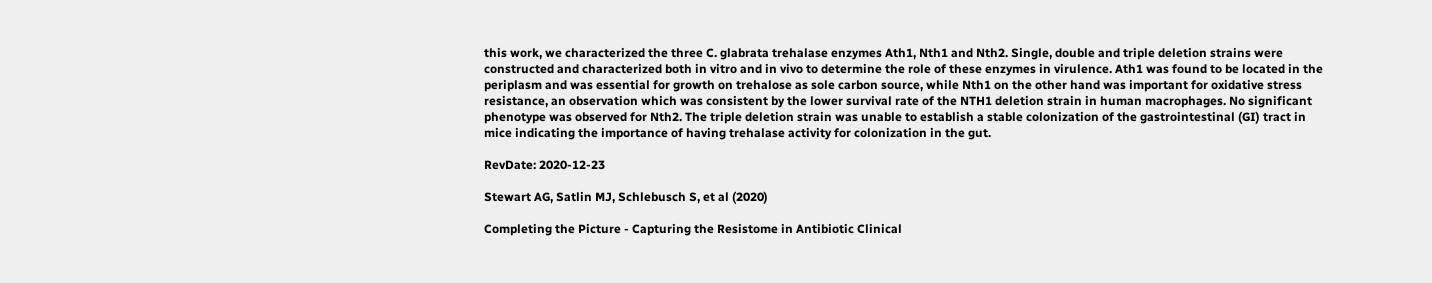this work, we characterized the three C. glabrata trehalase enzymes Ath1, Nth1 and Nth2. Single, double and triple deletion strains were constructed and characterized both in vitro and in vivo to determine the role of these enzymes in virulence. Ath1 was found to be located in the periplasm and was essential for growth on trehalose as sole carbon source, while Nth1 on the other hand was important for oxidative stress resistance, an observation which was consistent by the lower survival rate of the NTH1 deletion strain in human macrophages. No significant phenotype was observed for Nth2. The triple deletion strain was unable to establish a stable colonization of the gastrointestinal (GI) tract in mice indicating the importance of having trehalase activity for colonization in the gut.

RevDate: 2020-12-23

Stewart AG, Satlin MJ, Schlebusch S, et al (2020)

Completing the Picture - Capturing the Resistome in Antibiotic Clinical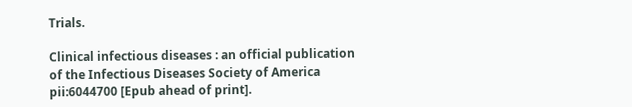Trials.

Clinical infectious diseases : an official publication of the Infectious Diseases Society of America pii:6044700 [Epub ahead of print].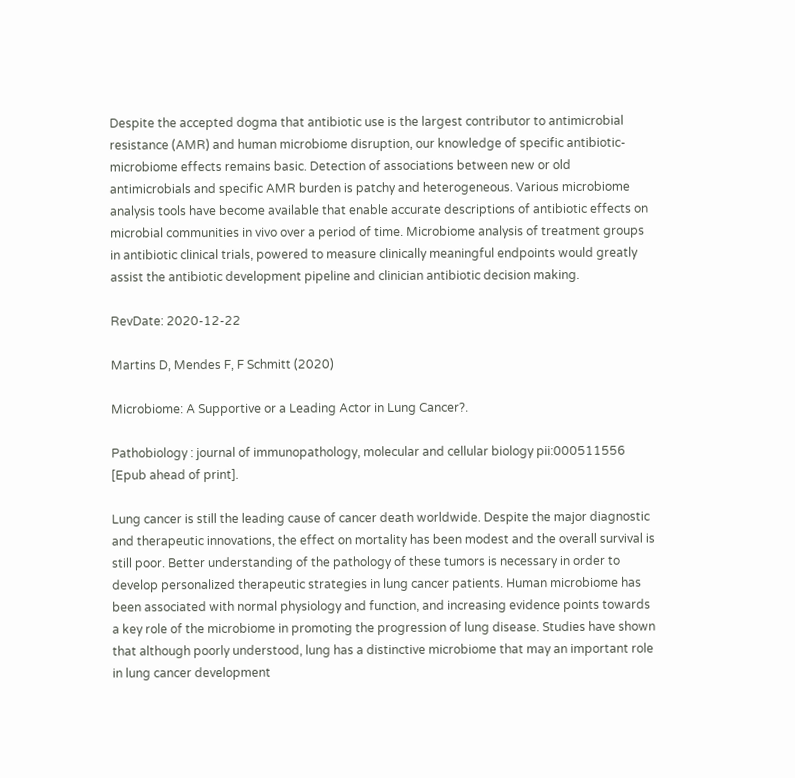Despite the accepted dogma that antibiotic use is the largest contributor to antimicrobial resistance (AMR) and human microbiome disruption, our knowledge of specific antibiotic-microbiome effects remains basic. Detection of associations between new or old antimicrobials and specific AMR burden is patchy and heterogeneous. Various microbiome analysis tools have become available that enable accurate descriptions of antibiotic effects on microbial communities in vivo over a period of time. Microbiome analysis of treatment groups in antibiotic clinical trials, powered to measure clinically meaningful endpoints would greatly assist the antibiotic development pipeline and clinician antibiotic decision making.

RevDate: 2020-12-22

Martins D, Mendes F, F Schmitt (2020)

Microbiome: A Supportive or a Leading Actor in Lung Cancer?.

Pathobiology : journal of immunopathology, molecular and cellular biology pii:000511556 [Epub ahead of print].

Lung cancer is still the leading cause of cancer death worldwide. Despite the major diagnostic and therapeutic innovations, the effect on mortality has been modest and the overall survival is still poor. Better understanding of the pathology of these tumors is necessary in order to develop personalized therapeutic strategies in lung cancer patients. Human microbiome has been associated with normal physiology and function, and increasing evidence points towards a key role of the microbiome in promoting the progression of lung disease. Studies have shown that although poorly understood, lung has a distinctive microbiome that may an important role in lung cancer development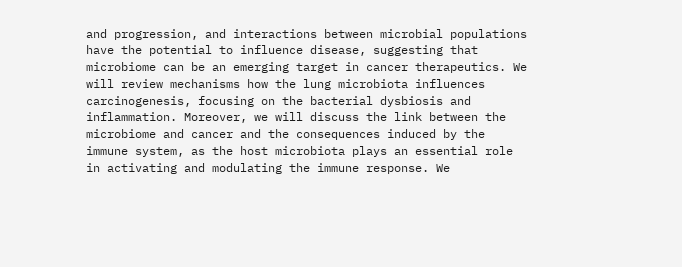and progression, and interactions between microbial populations have the potential to influence disease, suggesting that microbiome can be an emerging target in cancer therapeutics. We will review mechanisms how the lung microbiota influences carcinogenesis, focusing on the bacterial dysbiosis and inflammation. Moreover, we will discuss the link between the microbiome and cancer and the consequences induced by the immune system, as the host microbiota plays an essential role in activating and modulating the immune response. We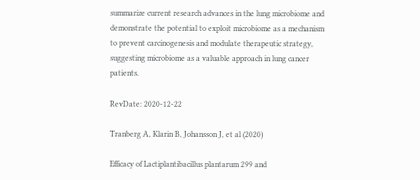summarize current research advances in the lung microbiome and demonstrate the potential to exploit microbiome as a mechanism to prevent carcinogenesis and modulate therapeutic strategy, suggesting microbiome as a valuable approach in lung cancer patients.

RevDate: 2020-12-22

Tranberg A, Klarin B, Johansson J, et al (2020)

Efficacy of Lactiplantibacillus plantarum 299 and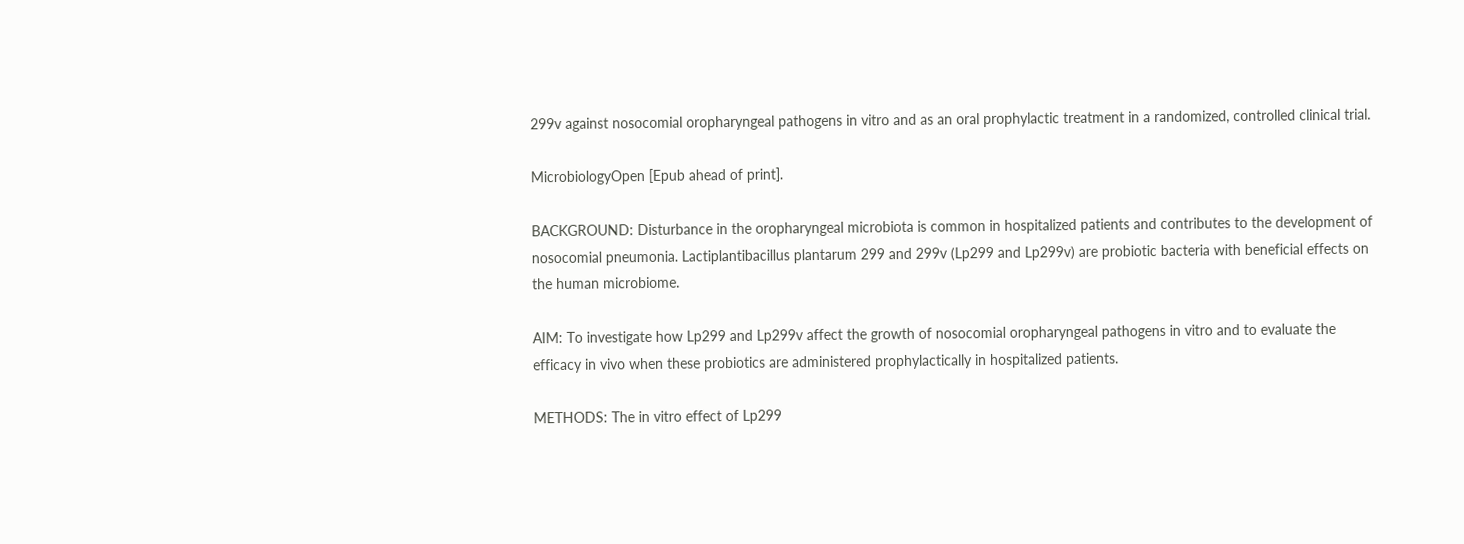299v against nosocomial oropharyngeal pathogens in vitro and as an oral prophylactic treatment in a randomized, controlled clinical trial.

MicrobiologyOpen [Epub ahead of print].

BACKGROUND: Disturbance in the oropharyngeal microbiota is common in hospitalized patients and contributes to the development of nosocomial pneumonia. Lactiplantibacillus plantarum 299 and 299v (Lp299 and Lp299v) are probiotic bacteria with beneficial effects on the human microbiome.

AIM: To investigate how Lp299 and Lp299v affect the growth of nosocomial oropharyngeal pathogens in vitro and to evaluate the efficacy in vivo when these probiotics are administered prophylactically in hospitalized patients.

METHODS: The in vitro effect of Lp299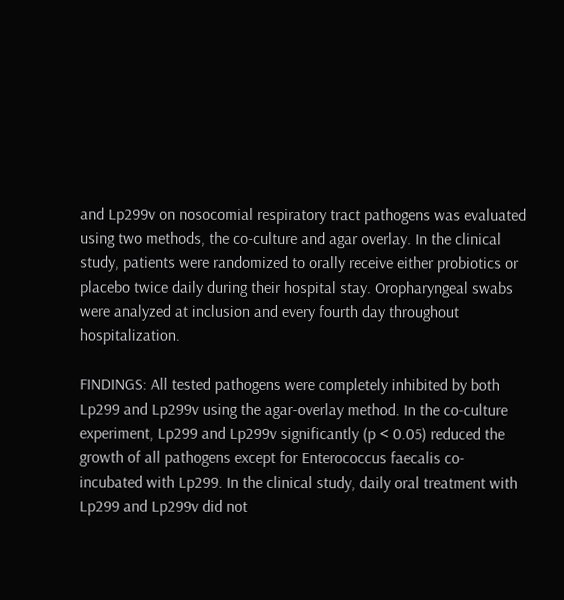and Lp299v on nosocomial respiratory tract pathogens was evaluated using two methods, the co-culture and agar overlay. In the clinical study, patients were randomized to orally receive either probiotics or placebo twice daily during their hospital stay. Oropharyngeal swabs were analyzed at inclusion and every fourth day throughout hospitalization.

FINDINGS: All tested pathogens were completely inhibited by both Lp299 and Lp299v using the agar-overlay method. In the co-culture experiment, Lp299 and Lp299v significantly (p < 0.05) reduced the growth of all pathogens except for Enterococcus faecalis co-incubated with Lp299. In the clinical study, daily oral treatment with Lp299 and Lp299v did not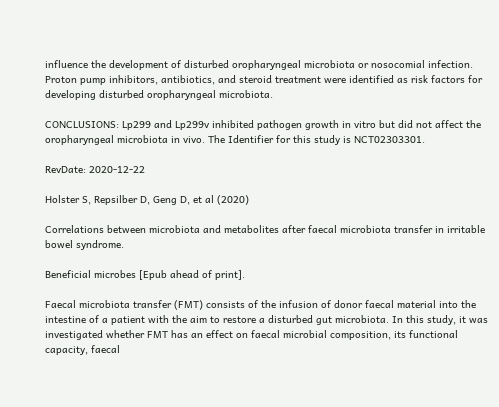influence the development of disturbed oropharyngeal microbiota or nosocomial infection. Proton pump inhibitors, antibiotics, and steroid treatment were identified as risk factors for developing disturbed oropharyngeal microbiota.

CONCLUSIONS: Lp299 and Lp299v inhibited pathogen growth in vitro but did not affect the oropharyngeal microbiota in vivo. The Identifier for this study is NCT02303301.

RevDate: 2020-12-22

Holster S, Repsilber D, Geng D, et al (2020)

Correlations between microbiota and metabolites after faecal microbiota transfer in irritable bowel syndrome.

Beneficial microbes [Epub ahead of print].

Faecal microbiota transfer (FMT) consists of the infusion of donor faecal material into the intestine of a patient with the aim to restore a disturbed gut microbiota. In this study, it was investigated whether FMT has an effect on faecal microbial composition, its functional capacity, faecal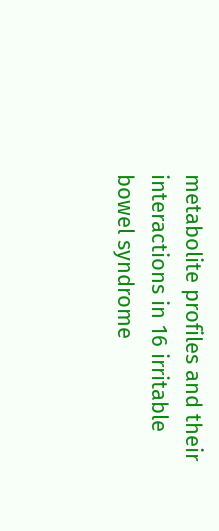metabolite profiles and their interactions in 16 irritable bowel syndrome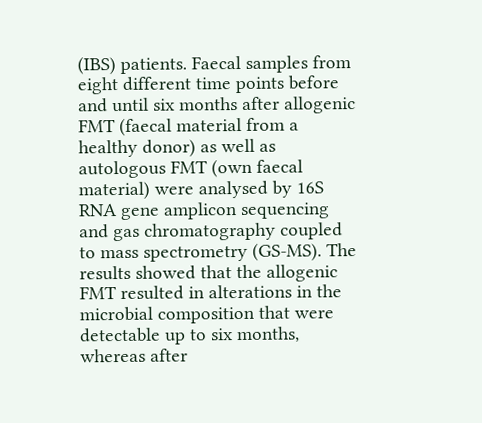(IBS) patients. Faecal samples from eight different time points before and until six months after allogenic FMT (faecal material from a healthy donor) as well as autologous FMT (own faecal material) were analysed by 16S RNA gene amplicon sequencing and gas chromatography coupled to mass spectrometry (GS-MS). The results showed that the allogenic FMT resulted in alterations in the microbial composition that were detectable up to six months, whereas after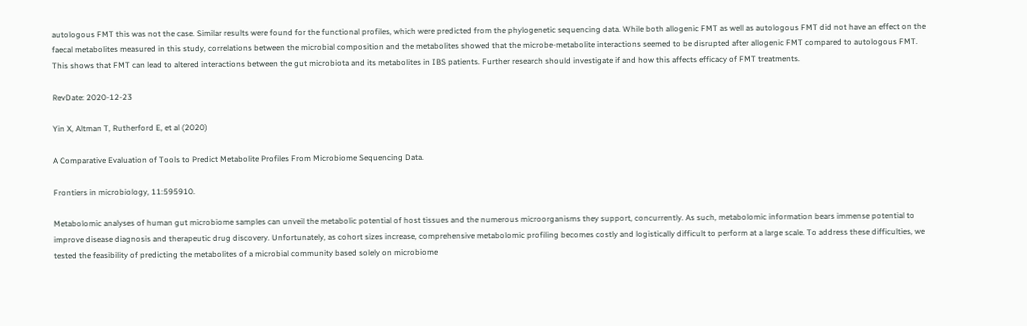autologous FMT this was not the case. Similar results were found for the functional profiles, which were predicted from the phylogenetic sequencing data. While both allogenic FMT as well as autologous FMT did not have an effect on the faecal metabolites measured in this study, correlations between the microbial composition and the metabolites showed that the microbe-metabolite interactions seemed to be disrupted after allogenic FMT compared to autologous FMT. This shows that FMT can lead to altered interactions between the gut microbiota and its metabolites in IBS patients. Further research should investigate if and how this affects efficacy of FMT treatments.

RevDate: 2020-12-23

Yin X, Altman T, Rutherford E, et al (2020)

A Comparative Evaluation of Tools to Predict Metabolite Profiles From Microbiome Sequencing Data.

Frontiers in microbiology, 11:595910.

Metabolomic analyses of human gut microbiome samples can unveil the metabolic potential of host tissues and the numerous microorganisms they support, concurrently. As such, metabolomic information bears immense potential to improve disease diagnosis and therapeutic drug discovery. Unfortunately, as cohort sizes increase, comprehensive metabolomic profiling becomes costly and logistically difficult to perform at a large scale. To address these difficulties, we tested the feasibility of predicting the metabolites of a microbial community based solely on microbiome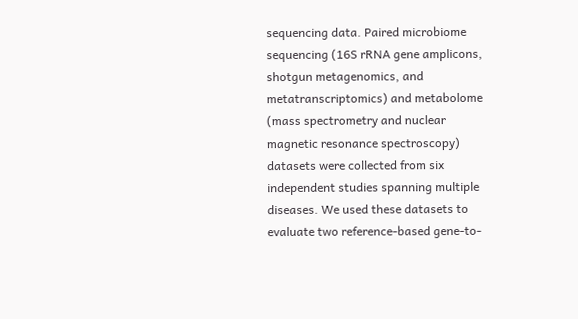sequencing data. Paired microbiome sequencing (16S rRNA gene amplicons, shotgun metagenomics, and metatranscriptomics) and metabolome (mass spectrometry and nuclear magnetic resonance spectroscopy) datasets were collected from six independent studies spanning multiple diseases. We used these datasets to evaluate two reference-based gene-to-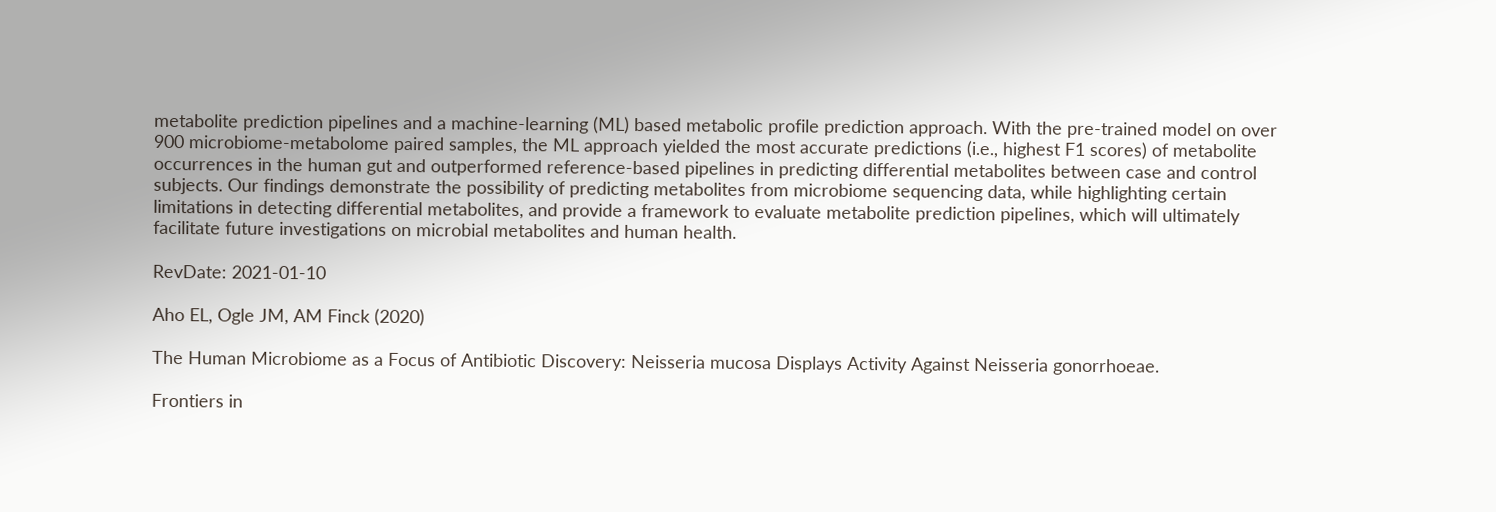metabolite prediction pipelines and a machine-learning (ML) based metabolic profile prediction approach. With the pre-trained model on over 900 microbiome-metabolome paired samples, the ML approach yielded the most accurate predictions (i.e., highest F1 scores) of metabolite occurrences in the human gut and outperformed reference-based pipelines in predicting differential metabolites between case and control subjects. Our findings demonstrate the possibility of predicting metabolites from microbiome sequencing data, while highlighting certain limitations in detecting differential metabolites, and provide a framework to evaluate metabolite prediction pipelines, which will ultimately facilitate future investigations on microbial metabolites and human health.

RevDate: 2021-01-10

Aho EL, Ogle JM, AM Finck (2020)

The Human Microbiome as a Focus of Antibiotic Discovery: Neisseria mucosa Displays Activity Against Neisseria gonorrhoeae.

Frontiers in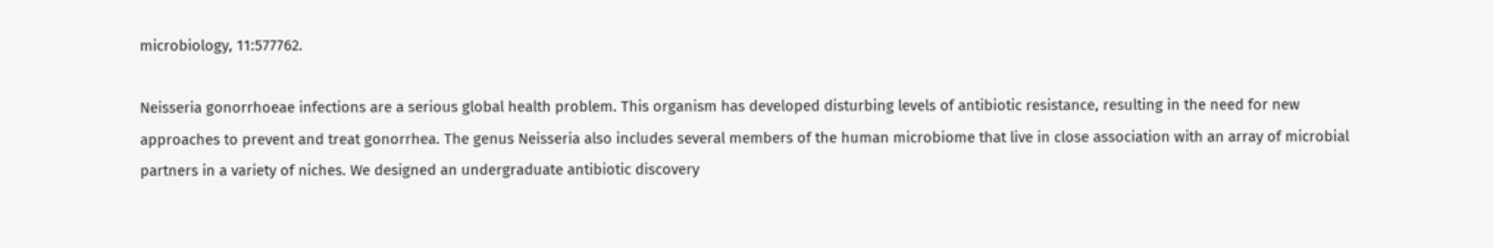microbiology, 11:577762.

Neisseria gonorrhoeae infections are a serious global health problem. This organism has developed disturbing levels of antibiotic resistance, resulting in the need for new approaches to prevent and treat gonorrhea. The genus Neisseria also includes several members of the human microbiome that live in close association with an array of microbial partners in a variety of niches. We designed an undergraduate antibiotic discovery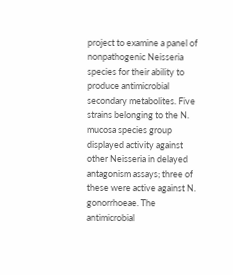project to examine a panel of nonpathogenic Neisseria species for their ability to produce antimicrobial secondary metabolites. Five strains belonging to the N. mucosa species group displayed activity against other Neisseria in delayed antagonism assays; three of these were active against N. gonorrhoeae. The antimicrobial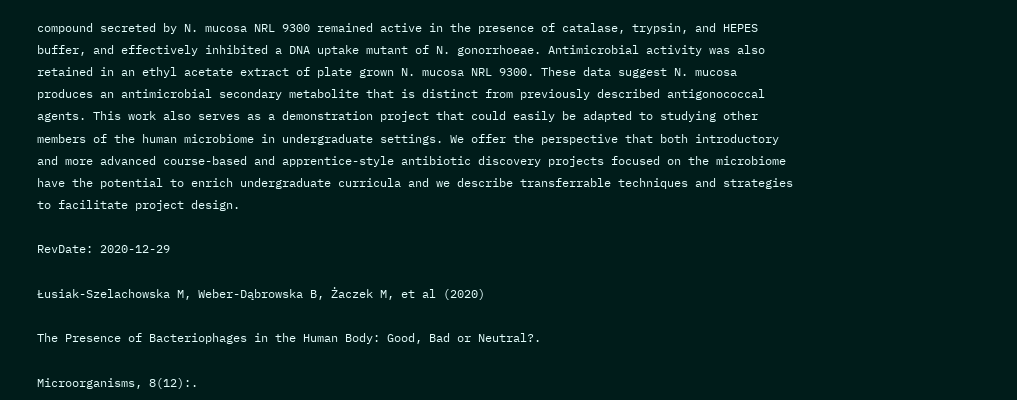compound secreted by N. mucosa NRL 9300 remained active in the presence of catalase, trypsin, and HEPES buffer, and effectively inhibited a DNA uptake mutant of N. gonorrhoeae. Antimicrobial activity was also retained in an ethyl acetate extract of plate grown N. mucosa NRL 9300. These data suggest N. mucosa produces an antimicrobial secondary metabolite that is distinct from previously described antigonococcal agents. This work also serves as a demonstration project that could easily be adapted to studying other members of the human microbiome in undergraduate settings. We offer the perspective that both introductory and more advanced course-based and apprentice-style antibiotic discovery projects focused on the microbiome have the potential to enrich undergraduate curricula and we describe transferrable techniques and strategies to facilitate project design.

RevDate: 2020-12-29

Łusiak-Szelachowska M, Weber-Dąbrowska B, Żaczek M, et al (2020)

The Presence of Bacteriophages in the Human Body: Good, Bad or Neutral?.

Microorganisms, 8(12):.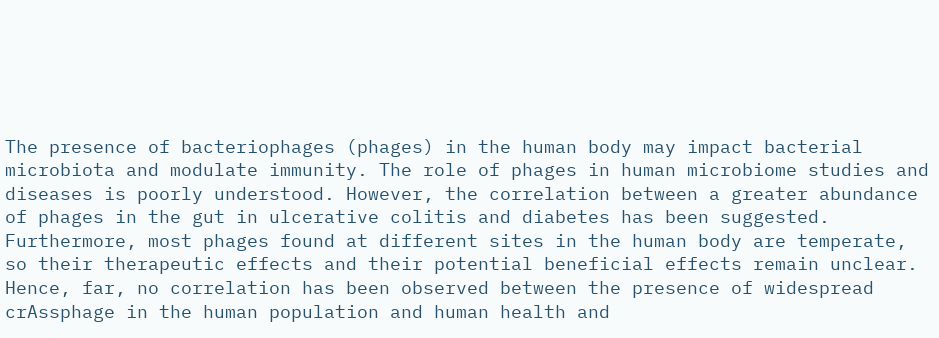The presence of bacteriophages (phages) in the human body may impact bacterial microbiota and modulate immunity. The role of phages in human microbiome studies and diseases is poorly understood. However, the correlation between a greater abundance of phages in the gut in ulcerative colitis and diabetes has been suggested. Furthermore, most phages found at different sites in the human body are temperate, so their therapeutic effects and their potential beneficial effects remain unclear. Hence, far, no correlation has been observed between the presence of widespread crAssphage in the human population and human health and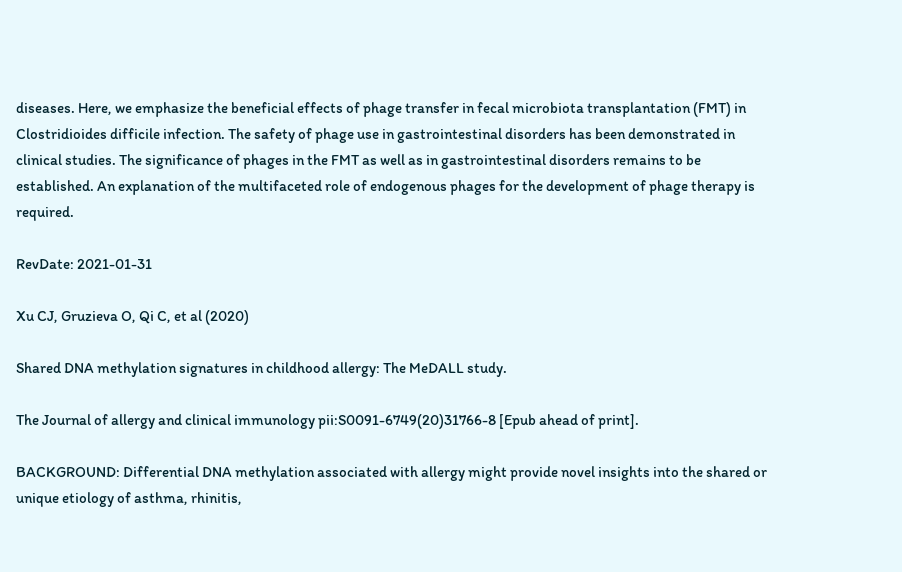diseases. Here, we emphasize the beneficial effects of phage transfer in fecal microbiota transplantation (FMT) in Clostridioides difficile infection. The safety of phage use in gastrointestinal disorders has been demonstrated in clinical studies. The significance of phages in the FMT as well as in gastrointestinal disorders remains to be established. An explanation of the multifaceted role of endogenous phages for the development of phage therapy is required.

RevDate: 2021-01-31

Xu CJ, Gruzieva O, Qi C, et al (2020)

Shared DNA methylation signatures in childhood allergy: The MeDALL study.

The Journal of allergy and clinical immunology pii:S0091-6749(20)31766-8 [Epub ahead of print].

BACKGROUND: Differential DNA methylation associated with allergy might provide novel insights into the shared or unique etiology of asthma, rhinitis,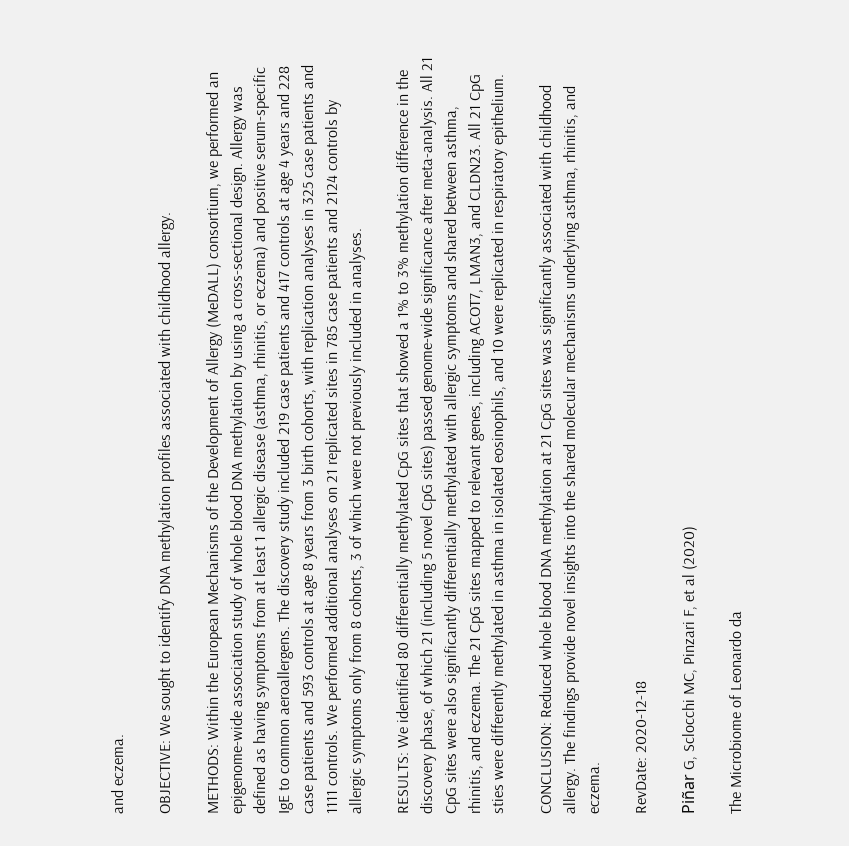and eczema.

OBJECTIVE: We sought to identify DNA methylation profiles associated with childhood allergy.

METHODS: Within the European Mechanisms of the Development of Allergy (MeDALL) consortium, we performed an epigenome-wide association study of whole blood DNA methylation by using a cross-sectional design. Allergy was defined as having symptoms from at least 1 allergic disease (asthma, rhinitis, or eczema) and positive serum-specific IgE to common aeroallergens. The discovery study included 219 case patients and 417 controls at age 4 years and 228 case patients and 593 controls at age 8 years from 3 birth cohorts, with replication analyses in 325 case patients and 1111 controls. We performed additional analyses on 21 replicated sites in 785 case patients and 2124 controls by allergic symptoms only from 8 cohorts, 3 of which were not previously included in analyses.

RESULTS: We identified 80 differentially methylated CpG sites that showed a 1% to 3% methylation difference in the discovery phase, of which 21 (including 5 novel CpG sites) passed genome-wide significance after meta-analysis. All 21 CpG sites were also significantly differentially methylated with allergic symptoms and shared between asthma, rhinitis, and eczema. The 21 CpG sites mapped to relevant genes, including ACOT7, LMAN3, and CLDN23. All 21 CpG sties were differently methylated in asthma in isolated eosinophils, and 10 were replicated in respiratory epithelium.

CONCLUSION: Reduced whole blood DNA methylation at 21 CpG sites was significantly associated with childhood allergy. The findings provide novel insights into the shared molecular mechanisms underlying asthma, rhinitis, and eczema.

RevDate: 2020-12-18

Piñar G, Sclocchi MC, Pinzari F, et al (2020)

The Microbiome of Leonardo da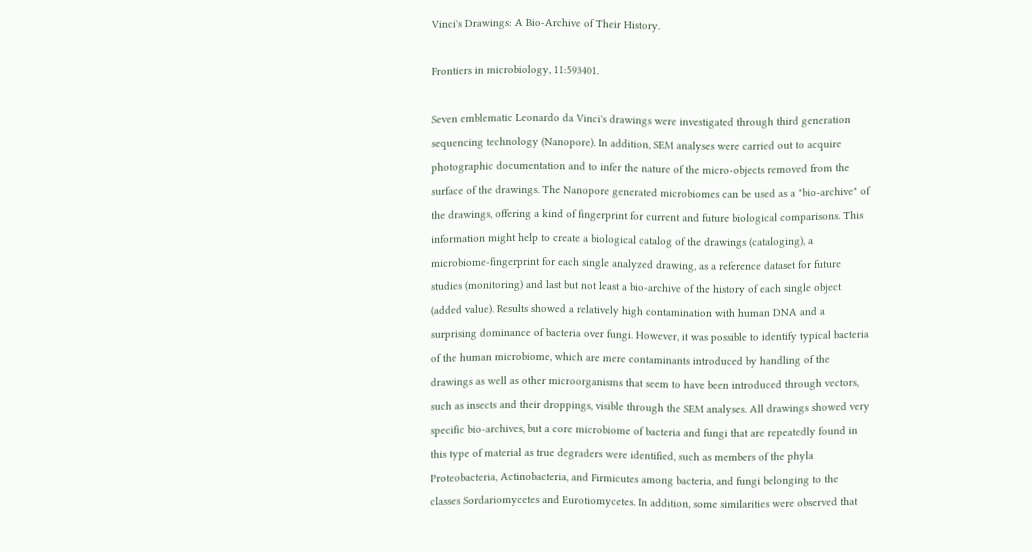Vinci's Drawings: A Bio-Archive of Their History.

Frontiers in microbiology, 11:593401.

Seven emblematic Leonardo da Vinci's drawings were investigated through third generation sequencing technology (Nanopore). In addition, SEM analyses were carried out to acquire photographic documentation and to infer the nature of the micro-objects removed from the surface of the drawings. The Nanopore generated microbiomes can be used as a "bio-archive" of the drawings, offering a kind of fingerprint for current and future biological comparisons. This information might help to create a biological catalog of the drawings (cataloging), a microbiome-fingerprint for each single analyzed drawing, as a reference dataset for future studies (monitoring) and last but not least a bio-archive of the history of each single object (added value). Results showed a relatively high contamination with human DNA and a surprising dominance of bacteria over fungi. However, it was possible to identify typical bacteria of the human microbiome, which are mere contaminants introduced by handling of the drawings as well as other microorganisms that seem to have been introduced through vectors, such as insects and their droppings, visible through the SEM analyses. All drawings showed very specific bio-archives, but a core microbiome of bacteria and fungi that are repeatedly found in this type of material as true degraders were identified, such as members of the phyla Proteobacteria, Actinobacteria, and Firmicutes among bacteria, and fungi belonging to the classes Sordariomycetes and Eurotiomycetes. In addition, some similarities were observed that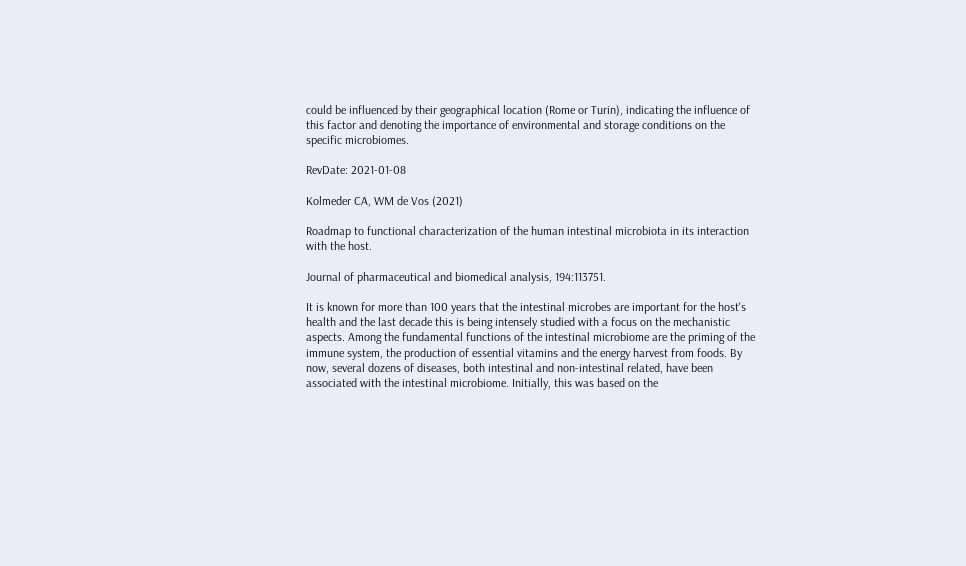could be influenced by their geographical location (Rome or Turin), indicating the influence of this factor and denoting the importance of environmental and storage conditions on the specific microbiomes.

RevDate: 2021-01-08

Kolmeder CA, WM de Vos (2021)

Roadmap to functional characterization of the human intestinal microbiota in its interaction with the host.

Journal of pharmaceutical and biomedical analysis, 194:113751.

It is known for more than 100 years that the intestinal microbes are important for the host's health and the last decade this is being intensely studied with a focus on the mechanistic aspects. Among the fundamental functions of the intestinal microbiome are the priming of the immune system, the production of essential vitamins and the energy harvest from foods. By now, several dozens of diseases, both intestinal and non-intestinal related, have been associated with the intestinal microbiome. Initially, this was based on the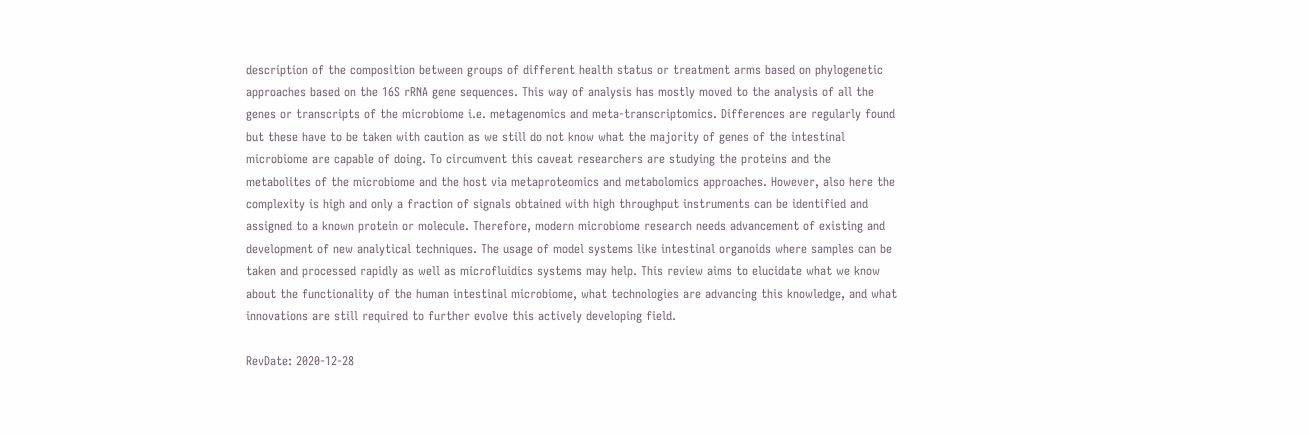description of the composition between groups of different health status or treatment arms based on phylogenetic approaches based on the 16S rRNA gene sequences. This way of analysis has mostly moved to the analysis of all the genes or transcripts of the microbiome i.e. metagenomics and meta-transcriptomics. Differences are regularly found but these have to be taken with caution as we still do not know what the majority of genes of the intestinal microbiome are capable of doing. To circumvent this caveat researchers are studying the proteins and the metabolites of the microbiome and the host via metaproteomics and metabolomics approaches. However, also here the complexity is high and only a fraction of signals obtained with high throughput instruments can be identified and assigned to a known protein or molecule. Therefore, modern microbiome research needs advancement of existing and development of new analytical techniques. The usage of model systems like intestinal organoids where samples can be taken and processed rapidly as well as microfluidics systems may help. This review aims to elucidate what we know about the functionality of the human intestinal microbiome, what technologies are advancing this knowledge, and what innovations are still required to further evolve this actively developing field.

RevDate: 2020-12-28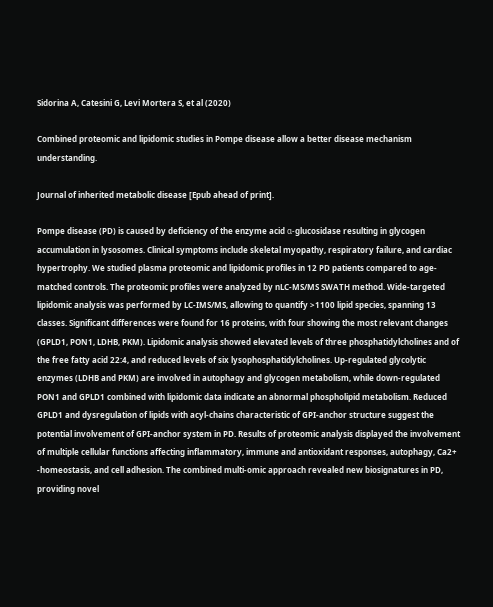Sidorina A, Catesini G, Levi Mortera S, et al (2020)

Combined proteomic and lipidomic studies in Pompe disease allow a better disease mechanism understanding.

Journal of inherited metabolic disease [Epub ahead of print].

Pompe disease (PD) is caused by deficiency of the enzyme acid α-glucosidase resulting in glycogen accumulation in lysosomes. Clinical symptoms include skeletal myopathy, respiratory failure, and cardiac hypertrophy. We studied plasma proteomic and lipidomic profiles in 12 PD patients compared to age-matched controls. The proteomic profiles were analyzed by nLC-MS/MS SWATH method. Wide-targeted lipidomic analysis was performed by LC-IMS/MS, allowing to quantify >1100 lipid species, spanning 13 classes. Significant differences were found for 16 proteins, with four showing the most relevant changes (GPLD1, PON1, LDHB, PKM). Lipidomic analysis showed elevated levels of three phosphatidylcholines and of the free fatty acid 22:4, and reduced levels of six lysophosphatidylcholines. Up-regulated glycolytic enzymes (LDHB and PKM) are involved in autophagy and glycogen metabolism, while down-regulated PON1 and GPLD1 combined with lipidomic data indicate an abnormal phospholipid metabolism. Reduced GPLD1 and dysregulation of lipids with acyl-chains characteristic of GPI-anchor structure suggest the potential involvement of GPI-anchor system in PD. Results of proteomic analysis displayed the involvement of multiple cellular functions affecting inflammatory, immune and antioxidant responses, autophagy, Ca2+ -homeostasis, and cell adhesion. The combined multi-omic approach revealed new biosignatures in PD, providing novel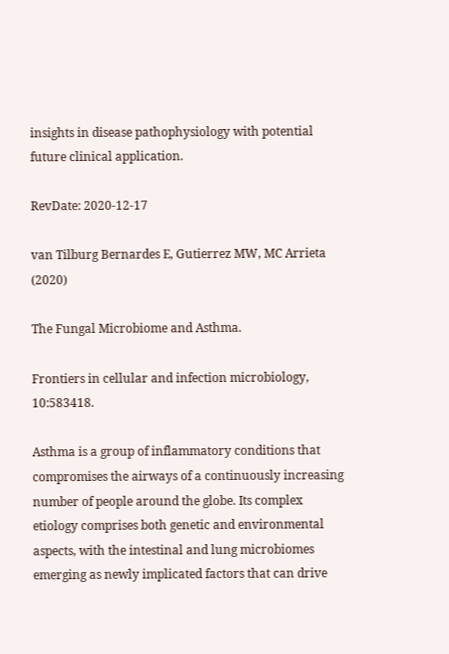insights in disease pathophysiology with potential future clinical application.

RevDate: 2020-12-17

van Tilburg Bernardes E, Gutierrez MW, MC Arrieta (2020)

The Fungal Microbiome and Asthma.

Frontiers in cellular and infection microbiology, 10:583418.

Asthma is a group of inflammatory conditions that compromises the airways of a continuously increasing number of people around the globe. Its complex etiology comprises both genetic and environmental aspects, with the intestinal and lung microbiomes emerging as newly implicated factors that can drive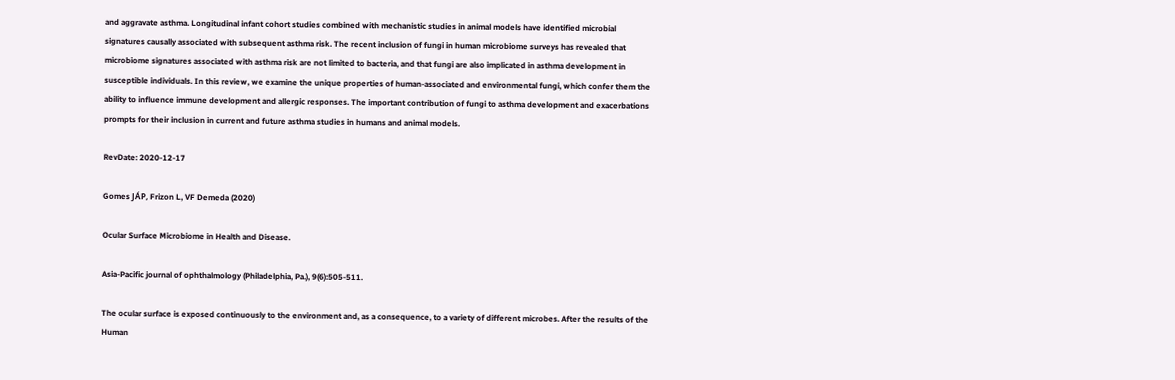and aggravate asthma. Longitudinal infant cohort studies combined with mechanistic studies in animal models have identified microbial signatures causally associated with subsequent asthma risk. The recent inclusion of fungi in human microbiome surveys has revealed that microbiome signatures associated with asthma risk are not limited to bacteria, and that fungi are also implicated in asthma development in susceptible individuals. In this review, we examine the unique properties of human-associated and environmental fungi, which confer them the ability to influence immune development and allergic responses. The important contribution of fungi to asthma development and exacerbations prompts for their inclusion in current and future asthma studies in humans and animal models.

RevDate: 2020-12-17

Gomes JÁP, Frizon L, VF Demeda (2020)

Ocular Surface Microbiome in Health and Disease.

Asia-Pacific journal of ophthalmology (Philadelphia, Pa.), 9(6):505-511.

The ocular surface is exposed continuously to the environment and, as a consequence, to a variety of different microbes. After the results of the Human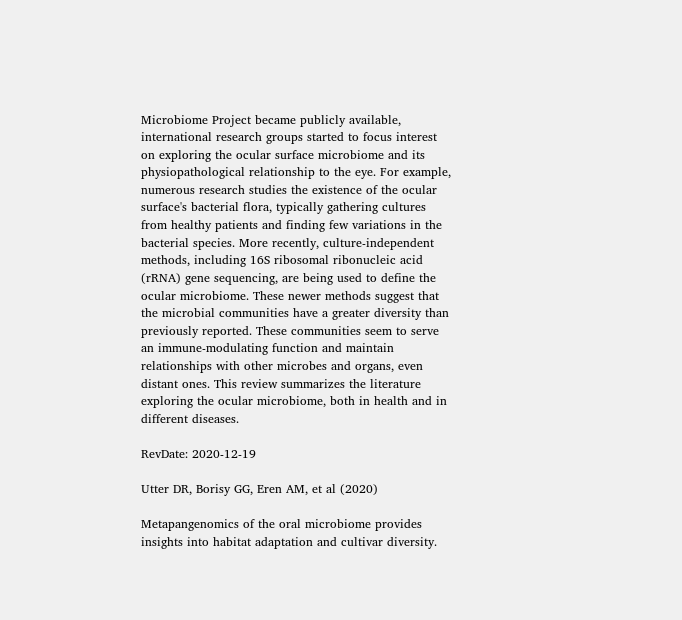Microbiome Project became publicly available, international research groups started to focus interest on exploring the ocular surface microbiome and its physiopathological relationship to the eye. For example, numerous research studies the existence of the ocular surface's bacterial flora, typically gathering cultures from healthy patients and finding few variations in the bacterial species. More recently, culture-independent methods, including 16S ribosomal ribonucleic acid (rRNA) gene sequencing, are being used to define the ocular microbiome. These newer methods suggest that the microbial communities have a greater diversity than previously reported. These communities seem to serve an immune-modulating function and maintain relationships with other microbes and organs, even distant ones. This review summarizes the literature exploring the ocular microbiome, both in health and in different diseases.

RevDate: 2020-12-19

Utter DR, Borisy GG, Eren AM, et al (2020)

Metapangenomics of the oral microbiome provides insights into habitat adaptation and cultivar diversity.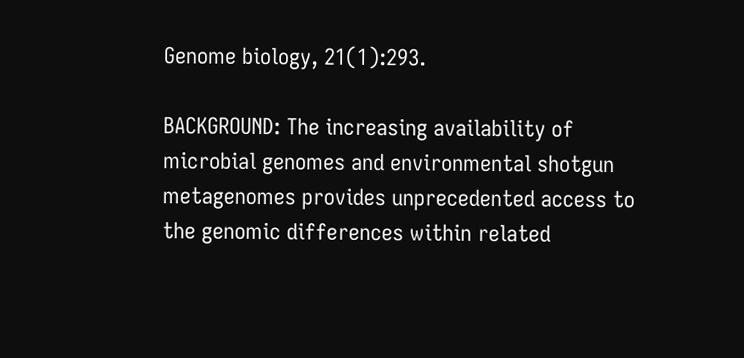Genome biology, 21(1):293.

BACKGROUND: The increasing availability of microbial genomes and environmental shotgun metagenomes provides unprecedented access to the genomic differences within related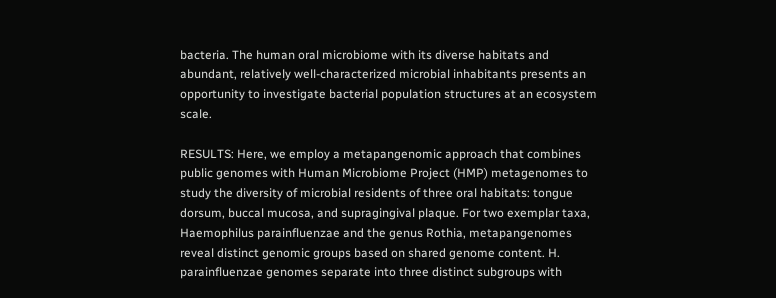bacteria. The human oral microbiome with its diverse habitats and abundant, relatively well-characterized microbial inhabitants presents an opportunity to investigate bacterial population structures at an ecosystem scale.

RESULTS: Here, we employ a metapangenomic approach that combines public genomes with Human Microbiome Project (HMP) metagenomes to study the diversity of microbial residents of three oral habitats: tongue dorsum, buccal mucosa, and supragingival plaque. For two exemplar taxa, Haemophilus parainfluenzae and the genus Rothia, metapangenomes reveal distinct genomic groups based on shared genome content. H. parainfluenzae genomes separate into three distinct subgroups with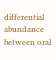differential abundance between oral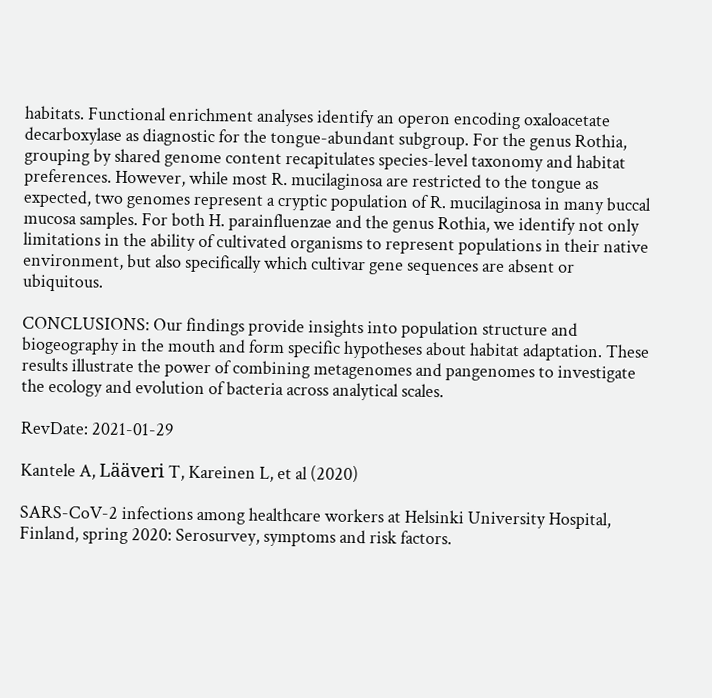habitats. Functional enrichment analyses identify an operon encoding oxaloacetate decarboxylase as diagnostic for the tongue-abundant subgroup. For the genus Rothia, grouping by shared genome content recapitulates species-level taxonomy and habitat preferences. However, while most R. mucilaginosa are restricted to the tongue as expected, two genomes represent a cryptic population of R. mucilaginosa in many buccal mucosa samples. For both H. parainfluenzae and the genus Rothia, we identify not only limitations in the ability of cultivated organisms to represent populations in their native environment, but also specifically which cultivar gene sequences are absent or ubiquitous.

CONCLUSIONS: Our findings provide insights into population structure and biogeography in the mouth and form specific hypotheses about habitat adaptation. These results illustrate the power of combining metagenomes and pangenomes to investigate the ecology and evolution of bacteria across analytical scales.

RevDate: 2021-01-29

Kantele A, Lääveri T, Kareinen L, et al (2020)

SARS-CoV-2 infections among healthcare workers at Helsinki University Hospital, Finland, spring 2020: Serosurvey, symptoms and risk factors.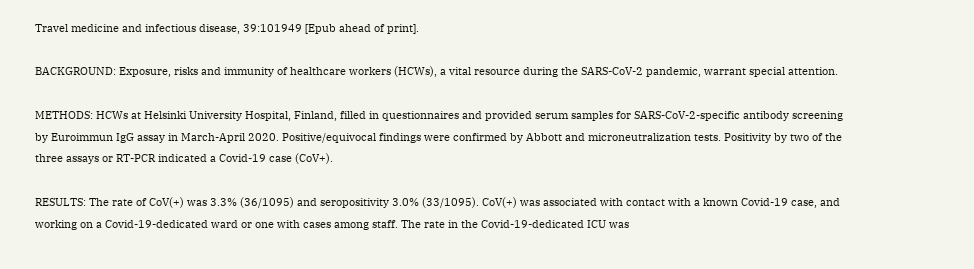Travel medicine and infectious disease, 39:101949 [Epub ahead of print].

BACKGROUND: Exposure, risks and immunity of healthcare workers (HCWs), a vital resource during the SARS-CoV-2 pandemic, warrant special attention.

METHODS: HCWs at Helsinki University Hospital, Finland, filled in questionnaires and provided serum samples for SARS-CoV-2-specific antibody screening by Euroimmun IgG assay in March-April 2020. Positive/equivocal findings were confirmed by Abbott and microneutralization tests. Positivity by two of the three assays or RT-PCR indicated a Covid-19 case (CoV+).

RESULTS: The rate of CoV(+) was 3.3% (36/1095) and seropositivity 3.0% (33/1095). CoV(+) was associated with contact with a known Covid-19 case, and working on a Covid-19-dedicated ward or one with cases among staff. The rate in the Covid-19-dedicated ICU was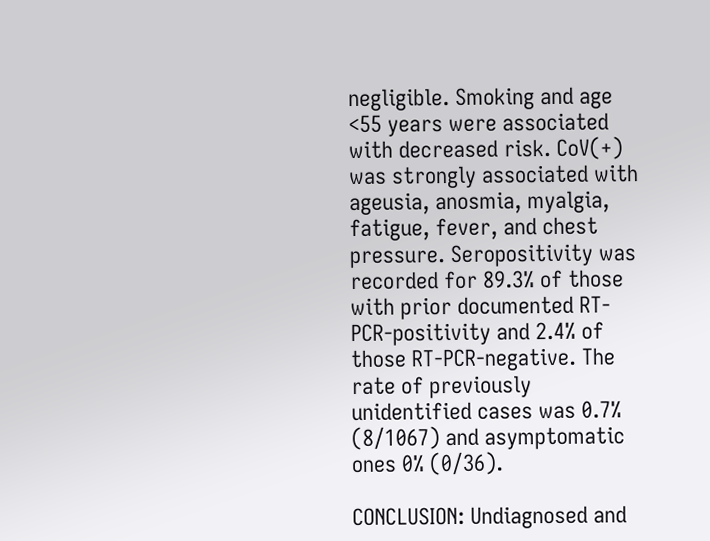negligible. Smoking and age <55 years were associated with decreased risk. CoV(+) was strongly associated with ageusia, anosmia, myalgia, fatigue, fever, and chest pressure. Seropositivity was recorded for 89.3% of those with prior documented RT-PCR-positivity and 2.4% of those RT-PCR-negative. The rate of previously unidentified cases was 0.7% (8/1067) and asymptomatic ones 0% (0/36).

CONCLUSION: Undiagnosed and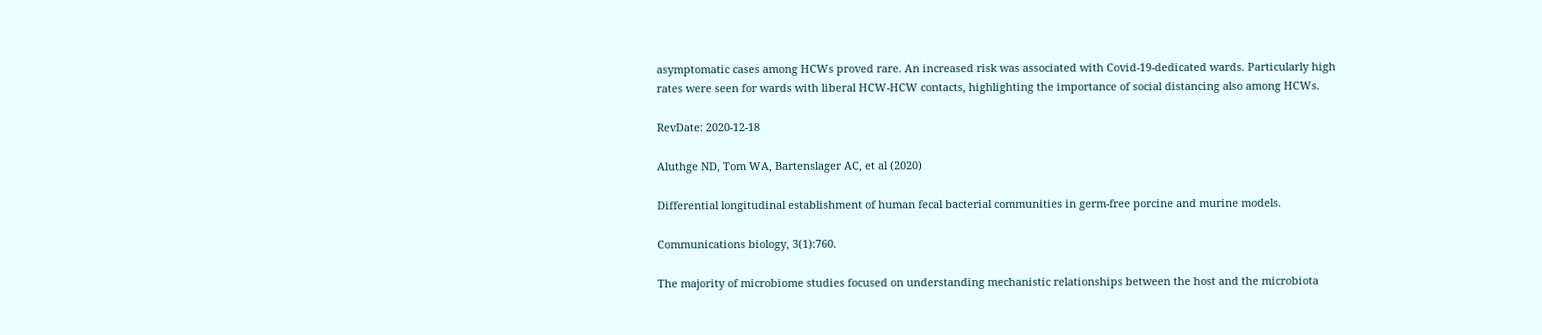asymptomatic cases among HCWs proved rare. An increased risk was associated with Covid-19-dedicated wards. Particularly high rates were seen for wards with liberal HCW-HCW contacts, highlighting the importance of social distancing also among HCWs.

RevDate: 2020-12-18

Aluthge ND, Tom WA, Bartenslager AC, et al (2020)

Differential longitudinal establishment of human fecal bacterial communities in germ-free porcine and murine models.

Communications biology, 3(1):760.

The majority of microbiome studies focused on understanding mechanistic relationships between the host and the microbiota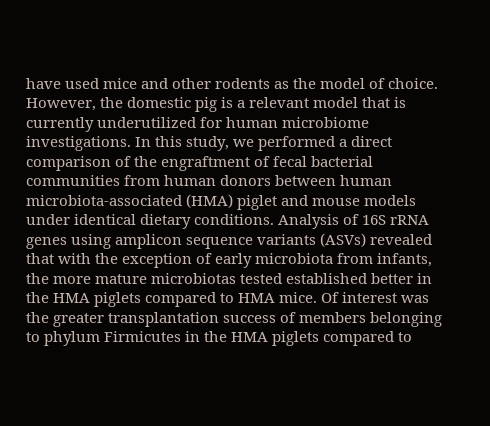have used mice and other rodents as the model of choice. However, the domestic pig is a relevant model that is currently underutilized for human microbiome investigations. In this study, we performed a direct comparison of the engraftment of fecal bacterial communities from human donors between human microbiota-associated (HMA) piglet and mouse models under identical dietary conditions. Analysis of 16S rRNA genes using amplicon sequence variants (ASVs) revealed that with the exception of early microbiota from infants, the more mature microbiotas tested established better in the HMA piglets compared to HMA mice. Of interest was the greater transplantation success of members belonging to phylum Firmicutes in the HMA piglets compared to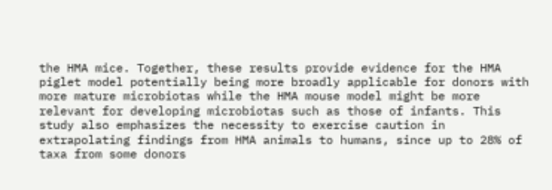the HMA mice. Together, these results provide evidence for the HMA piglet model potentially being more broadly applicable for donors with more mature microbiotas while the HMA mouse model might be more relevant for developing microbiotas such as those of infants. This study also emphasizes the necessity to exercise caution in extrapolating findings from HMA animals to humans, since up to 28% of taxa from some donors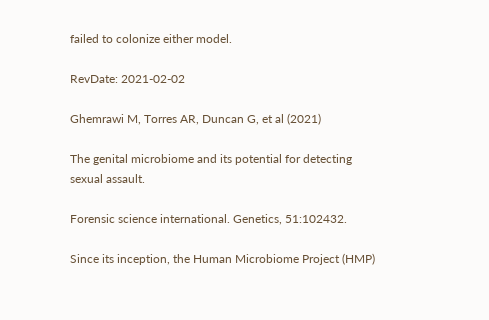failed to colonize either model.

RevDate: 2021-02-02

Ghemrawi M, Torres AR, Duncan G, et al (2021)

The genital microbiome and its potential for detecting sexual assault.

Forensic science international. Genetics, 51:102432.

Since its inception, the Human Microbiome Project (HMP)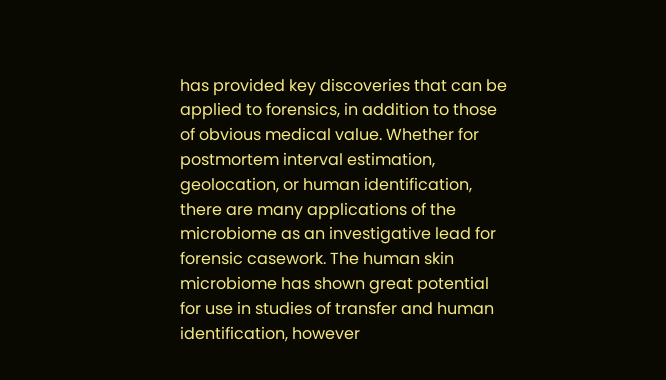has provided key discoveries that can be applied to forensics, in addition to those of obvious medical value. Whether for postmortem interval estimation, geolocation, or human identification, there are many applications of the microbiome as an investigative lead for forensic casework. The human skin microbiome has shown great potential for use in studies of transfer and human identification, however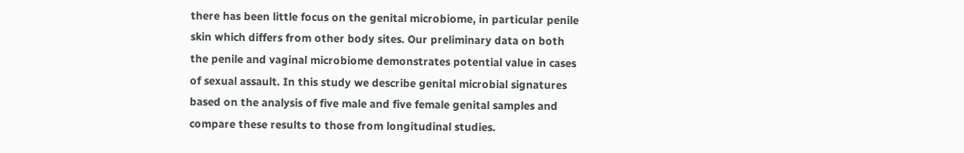there has been little focus on the genital microbiome, in particular penile skin which differs from other body sites. Our preliminary data on both the penile and vaginal microbiome demonstrates potential value in cases of sexual assault. In this study we describe genital microbial signatures based on the analysis of five male and five female genital samples and compare these results to those from longitudinal studies.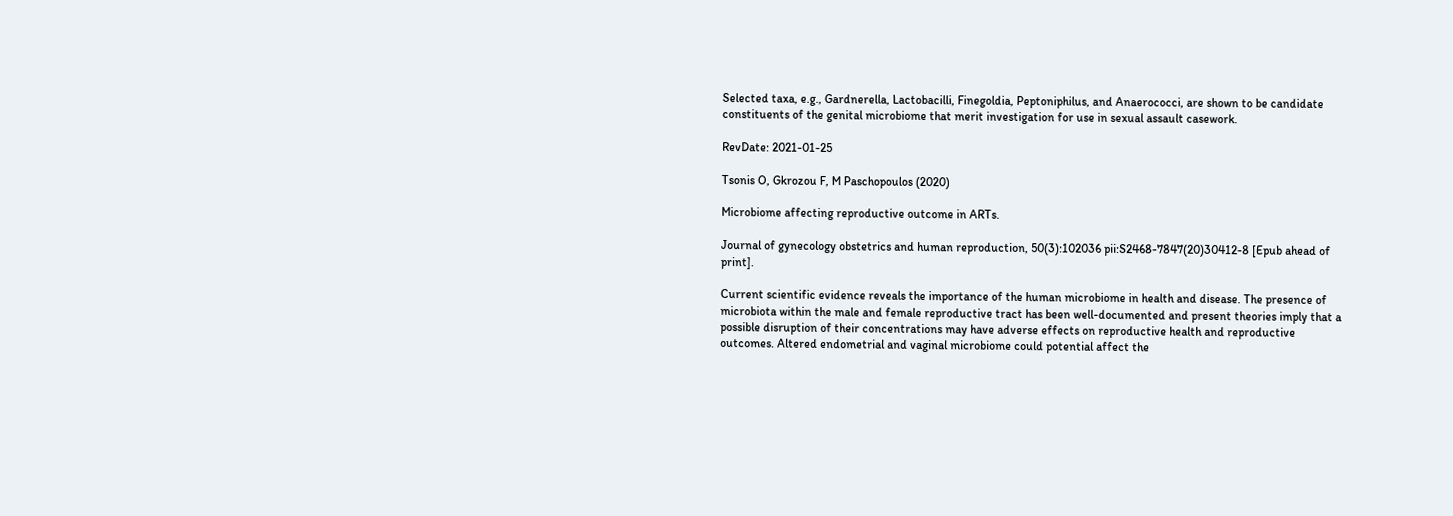Selected taxa, e.g., Gardnerella, Lactobacilli, Finegoldia, Peptoniphilus, and Anaerococci, are shown to be candidate constituents of the genital microbiome that merit investigation for use in sexual assault casework.

RevDate: 2021-01-25

Tsonis O, Gkrozou F, M Paschopoulos (2020)

Microbiome affecting reproductive outcome in ARTs.

Journal of gynecology obstetrics and human reproduction, 50(3):102036 pii:S2468-7847(20)30412-8 [Epub ahead of print].

Current scientific evidence reveals the importance of the human microbiome in health and disease. The presence of microbiota within the male and female reproductive tract has been well-documented and present theories imply that a possible disruption of their concentrations may have adverse effects on reproductive health and reproductive outcomes. Altered endometrial and vaginal microbiome could potential affect the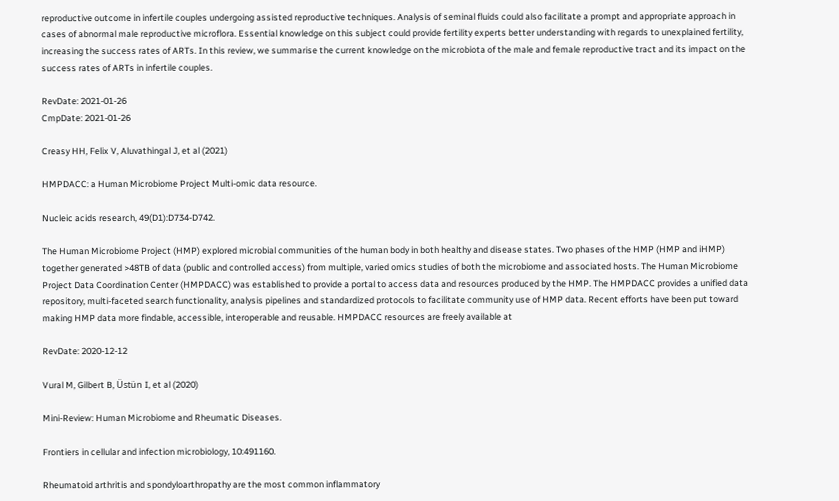reproductive outcome in infertile couples undergoing assisted reproductive techniques. Analysis of seminal fluids could also facilitate a prompt and appropriate approach in cases of abnormal male reproductive microflora. Essential knowledge on this subject could provide fertility experts better understanding with regards to unexplained fertility, increasing the success rates of ARTs. In this review, we summarise the current knowledge on the microbiota of the male and female reproductive tract and its impact on the success rates of ARTs in infertile couples.

RevDate: 2021-01-26
CmpDate: 2021-01-26

Creasy HH, Felix V, Aluvathingal J, et al (2021)

HMPDACC: a Human Microbiome Project Multi-omic data resource.

Nucleic acids research, 49(D1):D734-D742.

The Human Microbiome Project (HMP) explored microbial communities of the human body in both healthy and disease states. Two phases of the HMP (HMP and iHMP) together generated >48TB of data (public and controlled access) from multiple, varied omics studies of both the microbiome and associated hosts. The Human Microbiome Project Data Coordination Center (HMPDACC) was established to provide a portal to access data and resources produced by the HMP. The HMPDACC provides a unified data repository, multi-faceted search functionality, analysis pipelines and standardized protocols to facilitate community use of HMP data. Recent efforts have been put toward making HMP data more findable, accessible, interoperable and reusable. HMPDACC resources are freely available at

RevDate: 2020-12-12

Vural M, Gilbert B, Üstün I, et al (2020)

Mini-Review: Human Microbiome and Rheumatic Diseases.

Frontiers in cellular and infection microbiology, 10:491160.

Rheumatoid arthritis and spondyloarthropathy are the most common inflammatory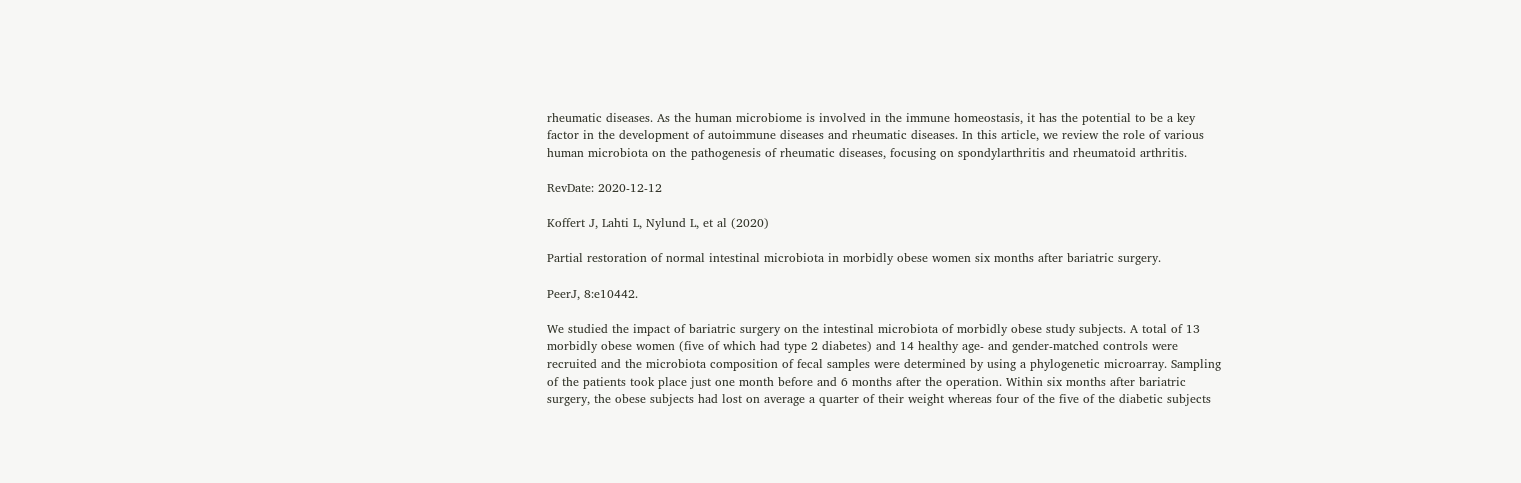rheumatic diseases. As the human microbiome is involved in the immune homeostasis, it has the potential to be a key factor in the development of autoimmune diseases and rheumatic diseases. In this article, we review the role of various human microbiota on the pathogenesis of rheumatic diseases, focusing on spondylarthritis and rheumatoid arthritis.

RevDate: 2020-12-12

Koffert J, Lahti L, Nylund L, et al (2020)

Partial restoration of normal intestinal microbiota in morbidly obese women six months after bariatric surgery.

PeerJ, 8:e10442.

We studied the impact of bariatric surgery on the intestinal microbiota of morbidly obese study subjects. A total of 13 morbidly obese women (five of which had type 2 diabetes) and 14 healthy age- and gender-matched controls were recruited and the microbiota composition of fecal samples were determined by using a phylogenetic microarray. Sampling of the patients took place just one month before and 6 months after the operation. Within six months after bariatric surgery, the obese subjects had lost on average a quarter of their weight whereas four of the five of the diabetic subjects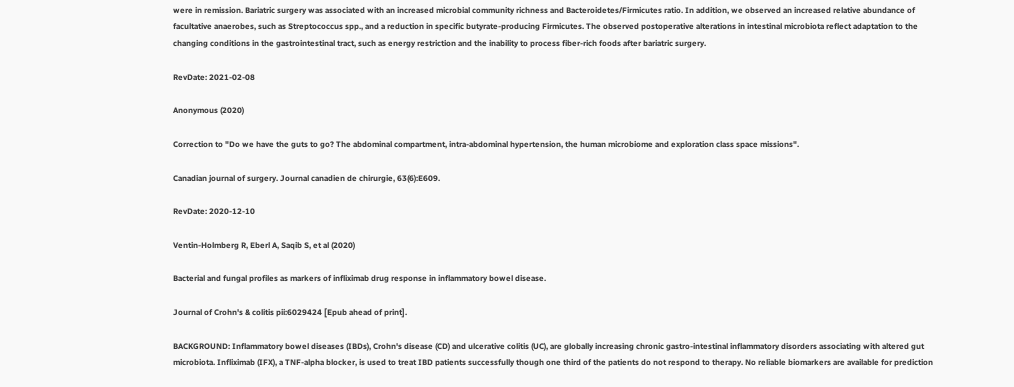were in remission. Bariatric surgery was associated with an increased microbial community richness and Bacteroidetes/Firmicutes ratio. In addition, we observed an increased relative abundance of facultative anaerobes, such as Streptococcus spp., and a reduction in specific butyrate-producing Firmicutes. The observed postoperative alterations in intestinal microbiota reflect adaptation to the changing conditions in the gastrointestinal tract, such as energy restriction and the inability to process fiber-rich foods after bariatric surgery.

RevDate: 2021-02-08

Anonymous (2020)

Correction to "Do we have the guts to go? The abdominal compartment, intra-abdominal hypertension, the human microbiome and exploration class space missions".

Canadian journal of surgery. Journal canadien de chirurgie, 63(6):E609.

RevDate: 2020-12-10

Ventin-Holmberg R, Eberl A, Saqib S, et al (2020)

Bacterial and fungal profiles as markers of infliximab drug response in inflammatory bowel disease.

Journal of Crohn's & colitis pii:6029424 [Epub ahead of print].

BACKGROUND: Inflammatory bowel diseases (IBDs), Crohn's disease (CD) and ulcerative colitis (UC), are globally increasing chronic gastro-intestinal inflammatory disorders associating with altered gut microbiota. Infliximab (IFX), a TNF-alpha blocker, is used to treat IBD patients successfully though one third of the patients do not respond to therapy. No reliable biomarkers are available for prediction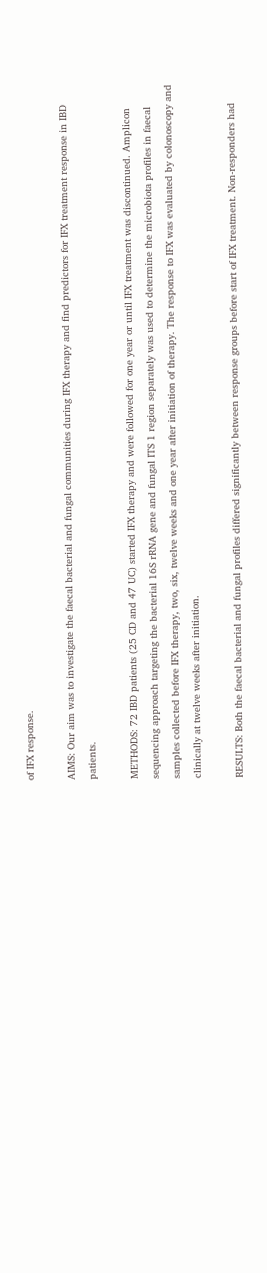of IFX response.

AIMS: Our aim was to investigate the faecal bacterial and fungal communities during IFX therapy and find predictors for IFX treatment response in IBD patients.

METHODS: 72 IBD patients (25 CD and 47 UC) started IFX therapy and were followed for one year or until IFX treatment was discontinued. Amplicon sequencing approach targeting the bacterial 16S rRNA gene and fungal ITS 1 region separately was used to determine the microbiota profiles in faecal samples collected before IFX therapy, two, six, twelve weeks and one year after initiation of therapy. The response to IFX was evaluated by colonoscopy and clinically at twelve weeks after initiation.

RESULTS: Both the faecal bacterial and fungal profiles differed significantly between response groups before start of IFX treatment. Non-responders had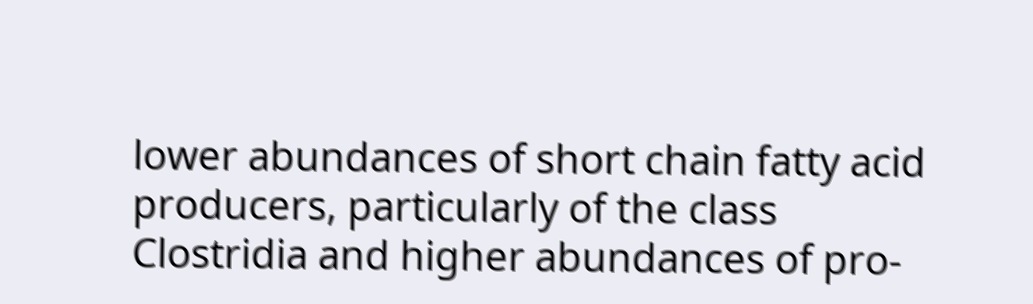lower abundances of short chain fatty acid producers, particularly of the class Clostridia and higher abundances of pro-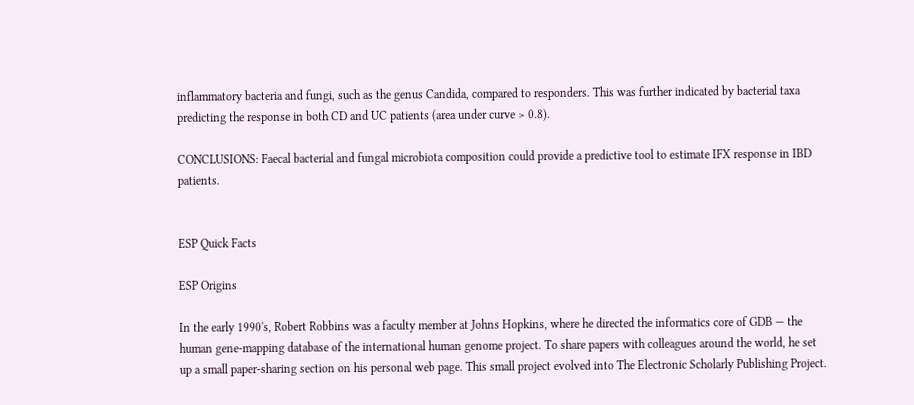inflammatory bacteria and fungi, such as the genus Candida, compared to responders. This was further indicated by bacterial taxa predicting the response in both CD and UC patients (area under curve > 0.8).

CONCLUSIONS: Faecal bacterial and fungal microbiota composition could provide a predictive tool to estimate IFX response in IBD patients.


ESP Quick Facts

ESP Origins

In the early 1990's, Robert Robbins was a faculty member at Johns Hopkins, where he directed the informatics core of GDB — the human gene-mapping database of the international human genome project. To share papers with colleagues around the world, he set up a small paper-sharing section on his personal web page. This small project evolved into The Electronic Scholarly Publishing Project.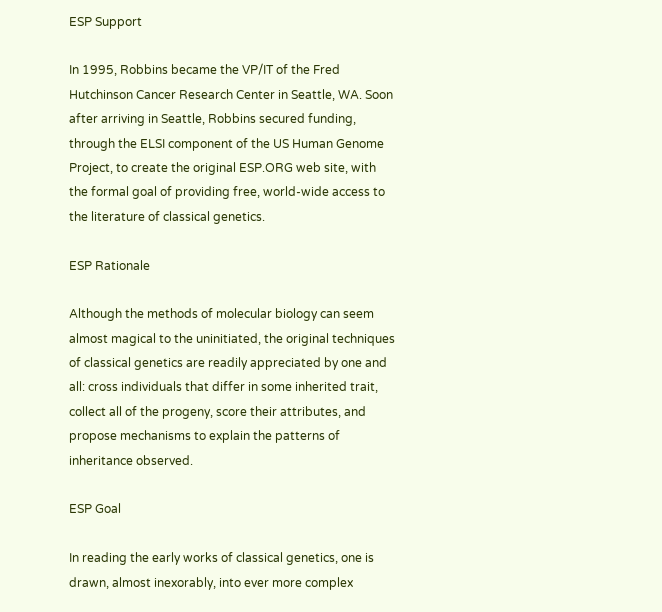ESP Support

In 1995, Robbins became the VP/IT of the Fred Hutchinson Cancer Research Center in Seattle, WA. Soon after arriving in Seattle, Robbins secured funding, through the ELSI component of the US Human Genome Project, to create the original ESP.ORG web site, with the formal goal of providing free, world-wide access to the literature of classical genetics.

ESP Rationale

Although the methods of molecular biology can seem almost magical to the uninitiated, the original techniques of classical genetics are readily appreciated by one and all: cross individuals that differ in some inherited trait, collect all of the progeny, score their attributes, and propose mechanisms to explain the patterns of inheritance observed.

ESP Goal

In reading the early works of classical genetics, one is drawn, almost inexorably, into ever more complex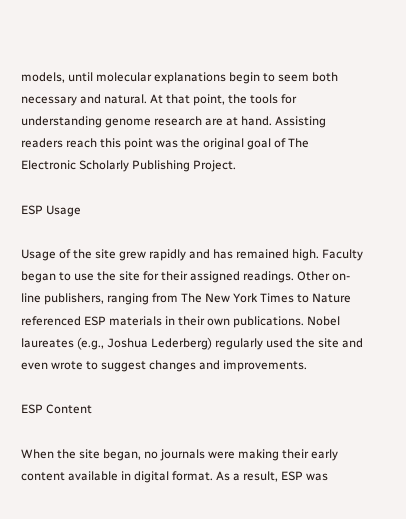models, until molecular explanations begin to seem both necessary and natural. At that point, the tools for understanding genome research are at hand. Assisting readers reach this point was the original goal of The Electronic Scholarly Publishing Project.

ESP Usage

Usage of the site grew rapidly and has remained high. Faculty began to use the site for their assigned readings. Other on-line publishers, ranging from The New York Times to Nature referenced ESP materials in their own publications. Nobel laureates (e.g., Joshua Lederberg) regularly used the site and even wrote to suggest changes and improvements.

ESP Content

When the site began, no journals were making their early content available in digital format. As a result, ESP was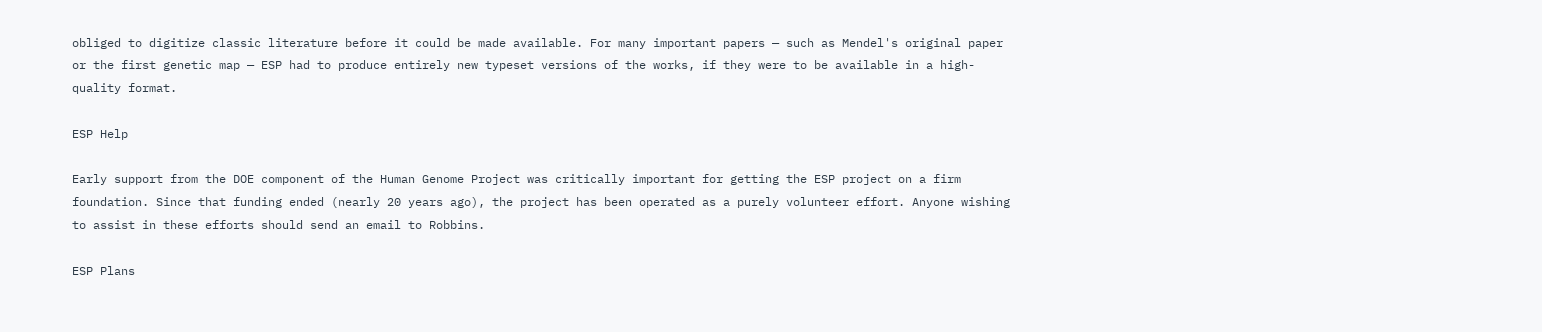obliged to digitize classic literature before it could be made available. For many important papers — such as Mendel's original paper or the first genetic map — ESP had to produce entirely new typeset versions of the works, if they were to be available in a high-quality format.

ESP Help

Early support from the DOE component of the Human Genome Project was critically important for getting the ESP project on a firm foundation. Since that funding ended (nearly 20 years ago), the project has been operated as a purely volunteer effort. Anyone wishing to assist in these efforts should send an email to Robbins.

ESP Plans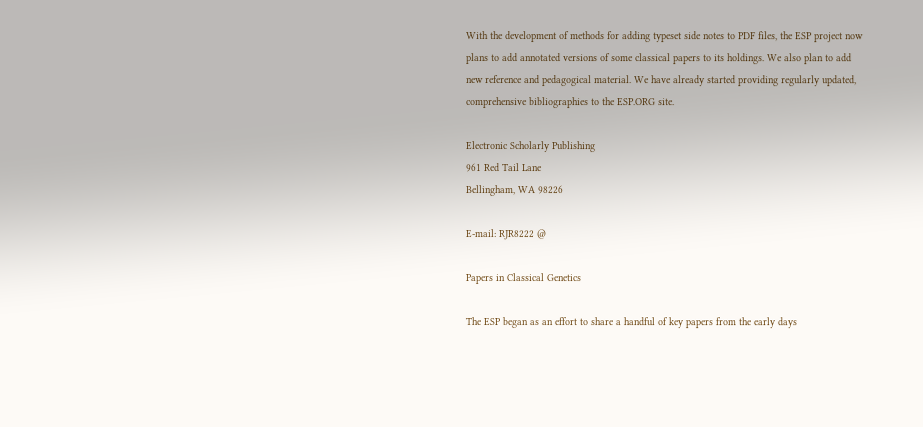With the development of methods for adding typeset side notes to PDF files, the ESP project now plans to add annotated versions of some classical papers to its holdings. We also plan to add new reference and pedagogical material. We have already started providing regularly updated, comprehensive bibliographies to the ESP.ORG site.

Electronic Scholarly Publishing
961 Red Tail Lane
Bellingham, WA 98226

E-mail: RJR8222 @

Papers in Classical Genetics

The ESP began as an effort to share a handful of key papers from the early days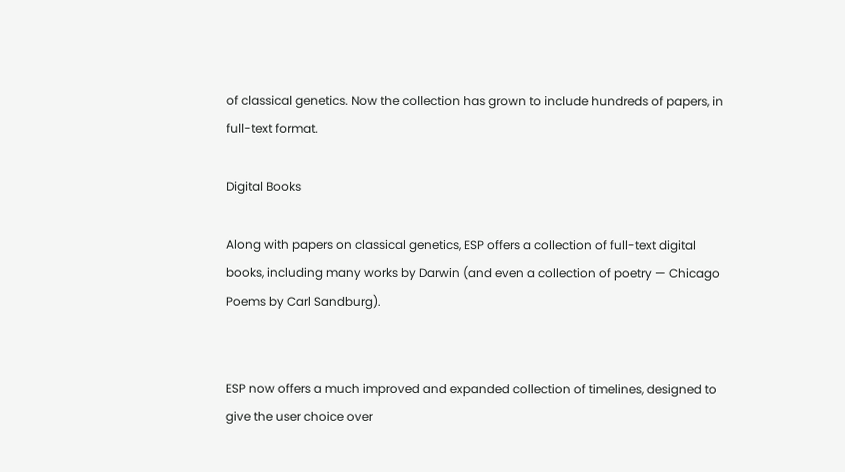of classical genetics. Now the collection has grown to include hundreds of papers, in full-text format.

Digital Books

Along with papers on classical genetics, ESP offers a collection of full-text digital books, including many works by Darwin (and even a collection of poetry — Chicago Poems by Carl Sandburg).


ESP now offers a much improved and expanded collection of timelines, designed to give the user choice over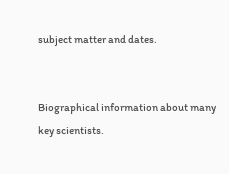subject matter and dates.


Biographical information about many key scientists.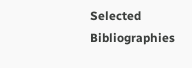Selected Bibliographies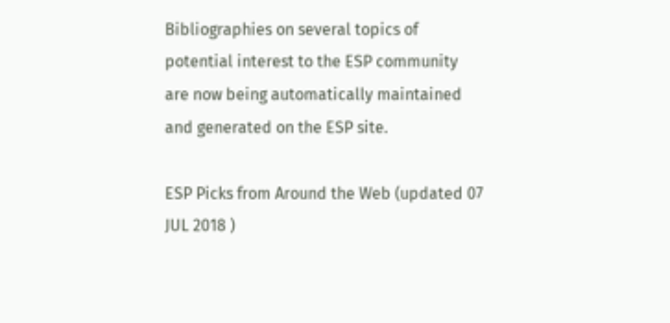Bibliographies on several topics of potential interest to the ESP community are now being automatically maintained and generated on the ESP site.

ESP Picks from Around the Web (updated 07 JUL 2018 )